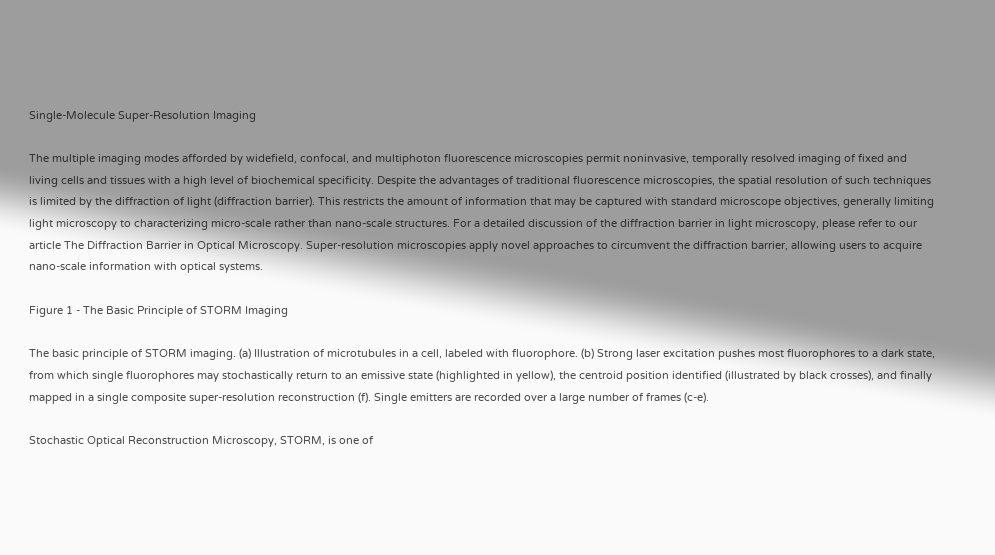Single-Molecule Super-Resolution Imaging

The multiple imaging modes afforded by widefield, confocal, and multiphoton fluorescence microscopies permit noninvasive, temporally resolved imaging of fixed and living cells and tissues with a high level of biochemical specificity. Despite the advantages of traditional fluorescence microscopies, the spatial resolution of such techniques is limited by the diffraction of light (diffraction barrier). This restricts the amount of information that may be captured with standard microscope objectives, generally limiting light microscopy to characterizing micro-scale rather than nano-scale structures. For a detailed discussion of the diffraction barrier in light microscopy, please refer to our article The Diffraction Barrier in Optical Microscopy. Super-resolution microscopies apply novel approaches to circumvent the diffraction barrier, allowing users to acquire nano-scale information with optical systems.

Figure 1 - The Basic Principle of STORM Imaging

The basic principle of STORM imaging. (a) Illustration of microtubules in a cell, labeled with fluorophore. (b) Strong laser excitation pushes most fluorophores to a dark state, from which single fluorophores may stochastically return to an emissive state (highlighted in yellow), the centroid position identified (illustrated by black crosses), and finally mapped in a single composite super-resolution reconstruction (f). Single emitters are recorded over a large number of frames (c-e).

Stochastic Optical Reconstruction Microscopy, STORM, is one of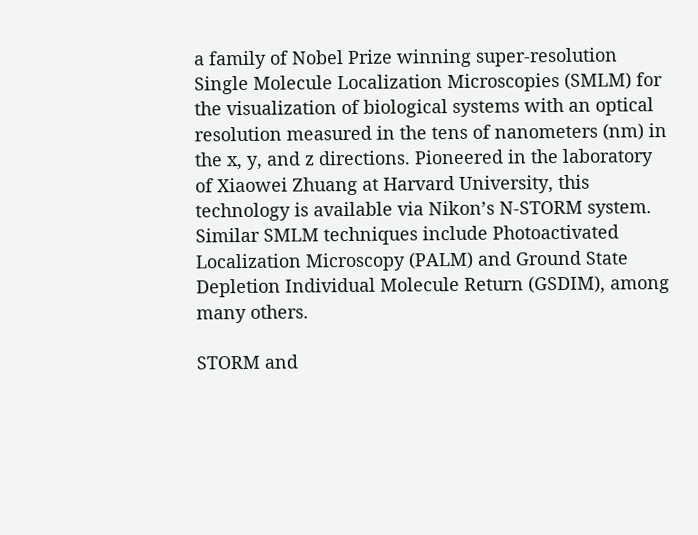a family of Nobel Prize winning super-resolution Single Molecule Localization Microscopies (SMLM) for the visualization of biological systems with an optical resolution measured in the tens of nanometers (nm) in the x, y, and z directions. Pioneered in the laboratory of Xiaowei Zhuang at Harvard University, this technology is available via Nikon’s N-STORM system. Similar SMLM techniques include Photoactivated Localization Microscopy (PALM) and Ground State Depletion Individual Molecule Return (GSDIM), among many others.

STORM and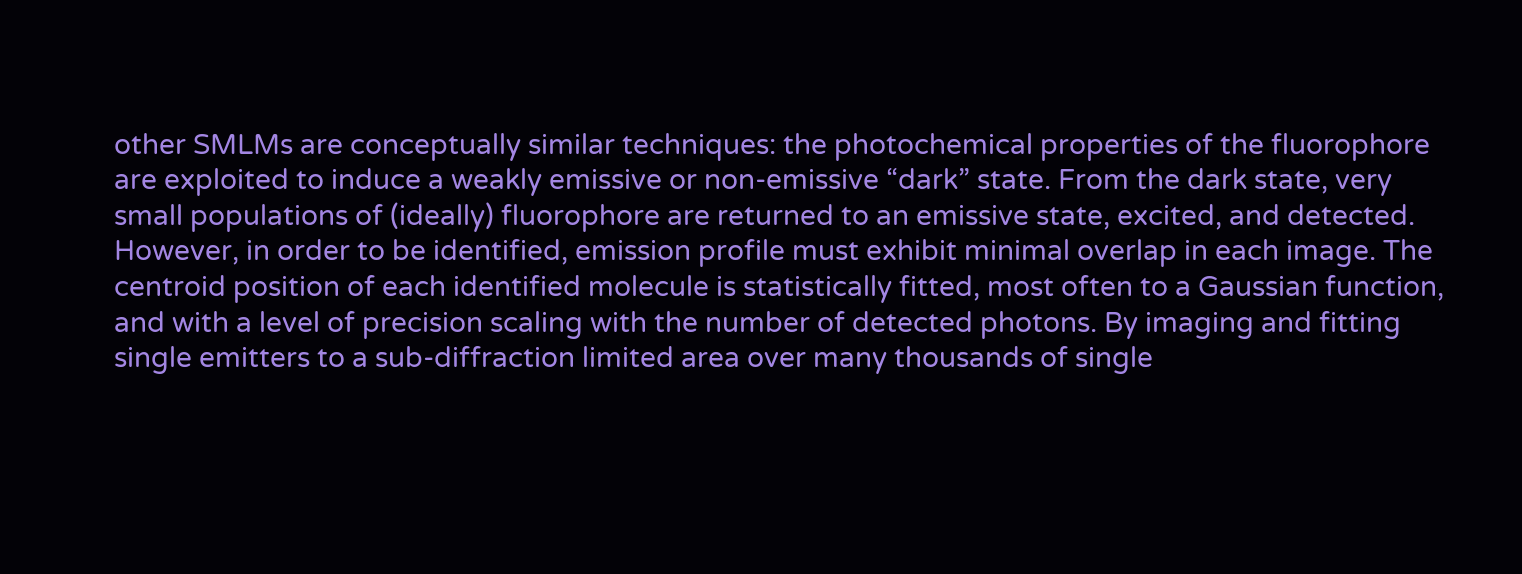other SMLMs are conceptually similar techniques: the photochemical properties of the fluorophore are exploited to induce a weakly emissive or non-emissive “dark” state. From the dark state, very small populations of (ideally) fluorophore are returned to an emissive state, excited, and detected. However, in order to be identified, emission profile must exhibit minimal overlap in each image. The centroid position of each identified molecule is statistically fitted, most often to a Gaussian function, and with a level of precision scaling with the number of detected photons. By imaging and fitting single emitters to a sub-diffraction limited area over many thousands of single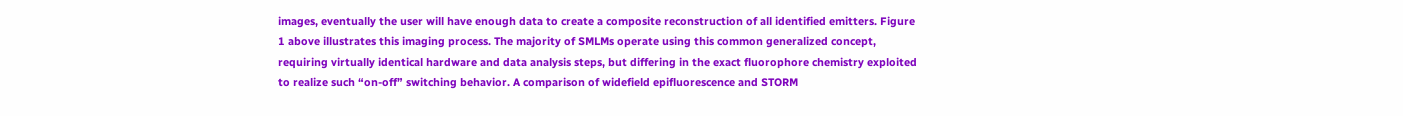images, eventually the user will have enough data to create a composite reconstruction of all identified emitters. Figure 1 above illustrates this imaging process. The majority of SMLMs operate using this common generalized concept, requiring virtually identical hardware and data analysis steps, but differing in the exact fluorophore chemistry exploited to realize such “on-off” switching behavior. A comparison of widefield epifluorescence and STORM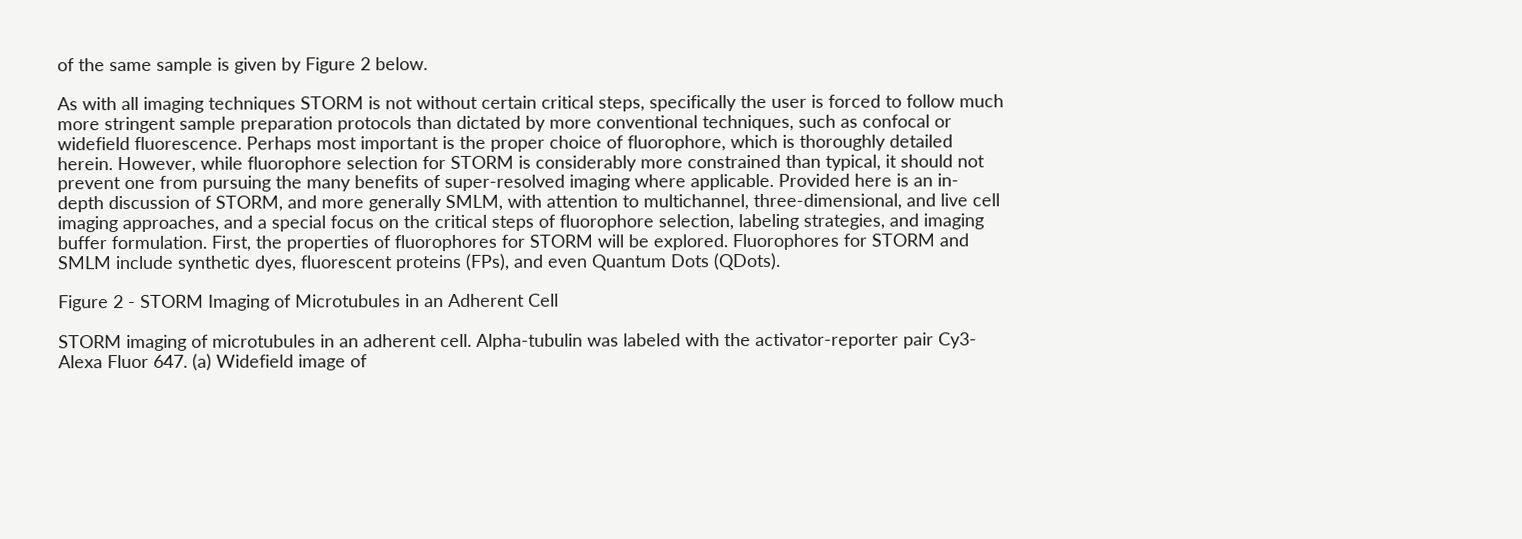of the same sample is given by Figure 2 below.

As with all imaging techniques STORM is not without certain critical steps, specifically the user is forced to follow much more stringent sample preparation protocols than dictated by more conventional techniques, such as confocal or widefield fluorescence. Perhaps most important is the proper choice of fluorophore, which is thoroughly detailed herein. However, while fluorophore selection for STORM is considerably more constrained than typical, it should not prevent one from pursuing the many benefits of super-resolved imaging where applicable. Provided here is an in-depth discussion of STORM, and more generally SMLM, with attention to multichannel, three-dimensional, and live cell imaging approaches, and a special focus on the critical steps of fluorophore selection, labeling strategies, and imaging buffer formulation. First, the properties of fluorophores for STORM will be explored. Fluorophores for STORM and SMLM include synthetic dyes, fluorescent proteins (FPs), and even Quantum Dots (QDots).

Figure 2 - STORM Imaging of Microtubules in an Adherent Cell

STORM imaging of microtubules in an adherent cell. Alpha-tubulin was labeled with the activator-reporter pair Cy3-Alexa Fluor 647. (a) Widefield image of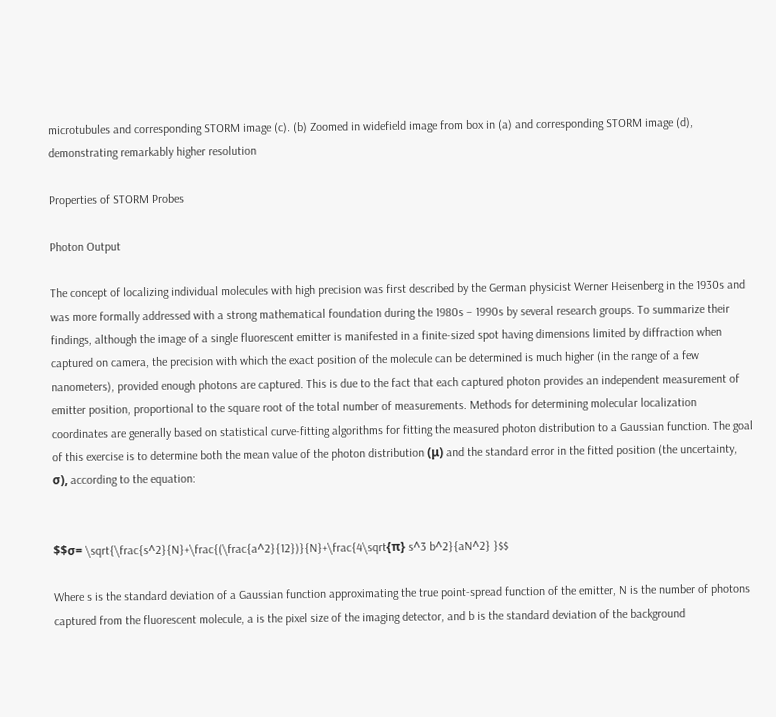microtubules and corresponding STORM image (c). (b) Zoomed in widefield image from box in (a) and corresponding STORM image (d), demonstrating remarkably higher resolution

Properties of STORM Probes

Photon Output

The concept of localizing individual molecules with high precision was first described by the German physicist Werner Heisenberg in the 1930s and was more formally addressed with a strong mathematical foundation during the 1980s – 1990s by several research groups. To summarize their findings, although the image of a single fluorescent emitter is manifested in a finite-sized spot having dimensions limited by diffraction when captured on camera, the precision with which the exact position of the molecule can be determined is much higher (in the range of a few nanometers), provided enough photons are captured. This is due to the fact that each captured photon provides an independent measurement of emitter position, proportional to the square root of the total number of measurements. Methods for determining molecular localization coordinates are generally based on statistical curve-fitting algorithms for fitting the measured photon distribution to a Gaussian function. The goal of this exercise is to determine both the mean value of the photon distribution (μ) and the standard error in the fitted position (the uncertainty, σ), according to the equation:


$$σ= \sqrt{\frac{s^2}{N}+\frac{(\frac{a^2}{12})}{N}+\frac{4\sqrt{π} s^3 b^2}{aN^2} }$$

Where s is the standard deviation of a Gaussian function approximating the true point-spread function of the emitter, N is the number of photons captured from the fluorescent molecule, a is the pixel size of the imaging detector, and b is the standard deviation of the background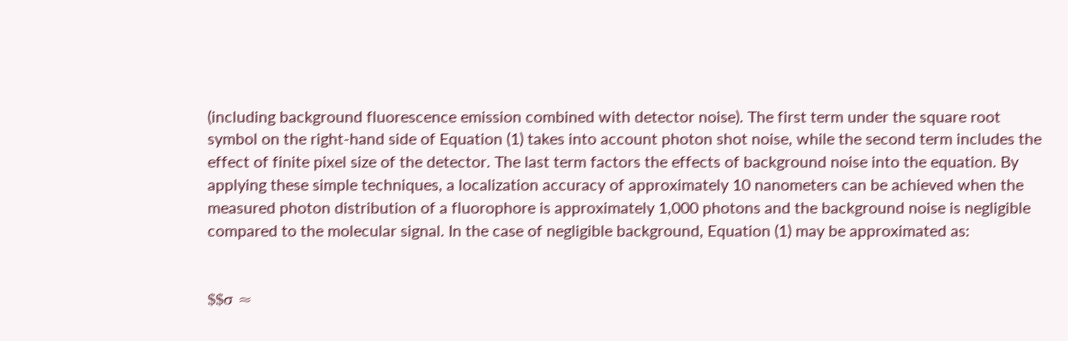(including background fluorescence emission combined with detector noise). The first term under the square root symbol on the right-hand side of Equation (1) takes into account photon shot noise, while the second term includes the effect of finite pixel size of the detector. The last term factors the effects of background noise into the equation. By applying these simple techniques, a localization accuracy of approximately 10 nanometers can be achieved when the measured photon distribution of a fluorophore is approximately 1,000 photons and the background noise is negligible compared to the molecular signal. In the case of negligible background, Equation (1) may be approximated as:


$$σ ≈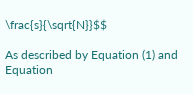\frac{s}{\sqrt{N}}$$

As described by Equation (1) and Equation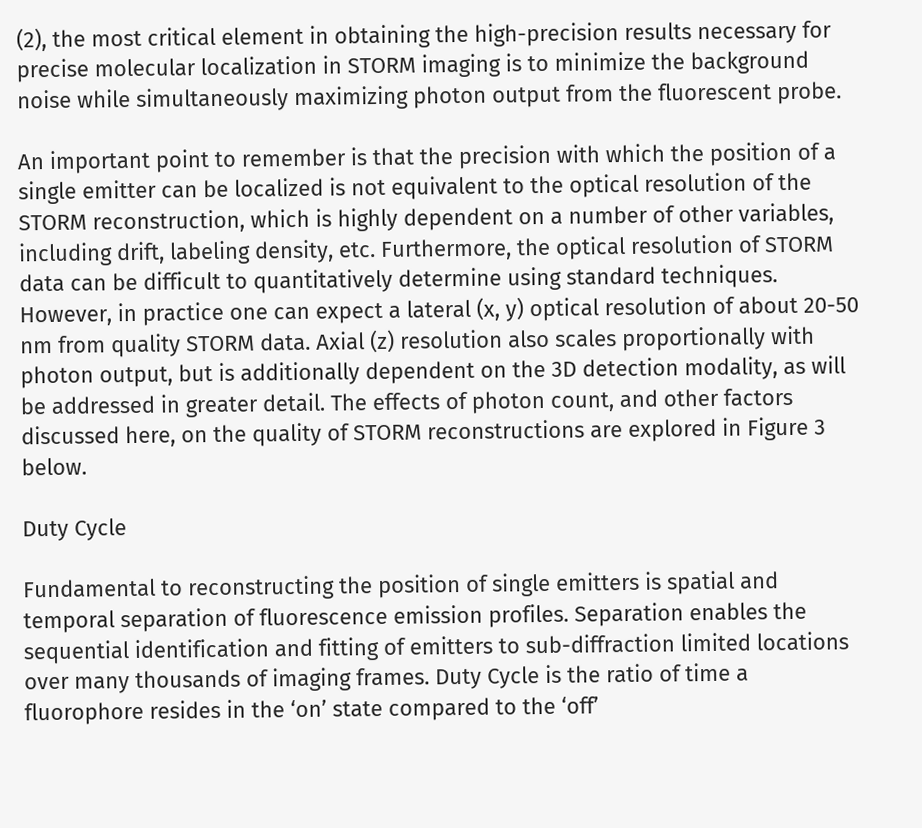(2), the most critical element in obtaining the high-precision results necessary for precise molecular localization in STORM imaging is to minimize the background noise while simultaneously maximizing photon output from the fluorescent probe.

An important point to remember is that the precision with which the position of a single emitter can be localized is not equivalent to the optical resolution of the STORM reconstruction, which is highly dependent on a number of other variables, including drift, labeling density, etc. Furthermore, the optical resolution of STORM data can be difficult to quantitatively determine using standard techniques. However, in practice one can expect a lateral (x, y) optical resolution of about 20-50 nm from quality STORM data. Axial (z) resolution also scales proportionally with photon output, but is additionally dependent on the 3D detection modality, as will be addressed in greater detail. The effects of photon count, and other factors discussed here, on the quality of STORM reconstructions are explored in Figure 3 below.

Duty Cycle

Fundamental to reconstructing the position of single emitters is spatial and temporal separation of fluorescence emission profiles. Separation enables the sequential identification and fitting of emitters to sub-diffraction limited locations over many thousands of imaging frames. Duty Cycle is the ratio of time a fluorophore resides in the ‘on’ state compared to the ‘off’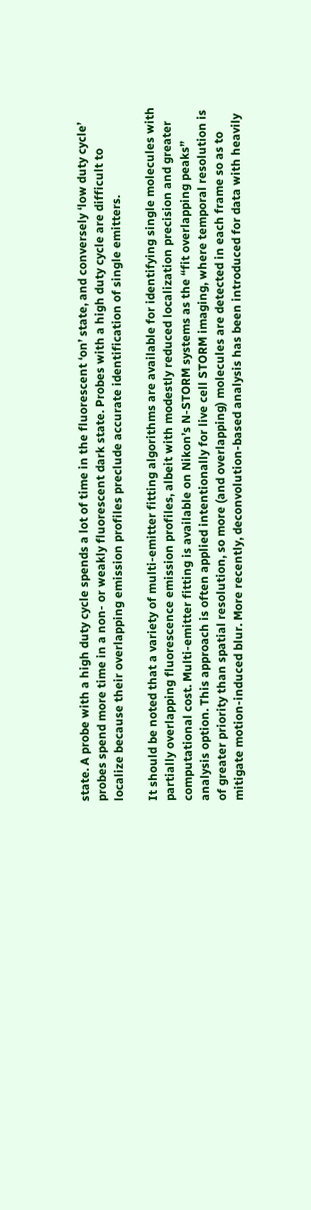state. A probe with a high duty cycle spends a lot of time in the fluorescent ‘on’ state, and conversely ‘low duty cycle’ probes spend more time in a non- or weakly fluorescent dark state. Probes with a high duty cycle are difficult to localize because their overlapping emission profiles preclude accurate identification of single emitters.

It should be noted that a variety of multi-emitter fitting algorithms are available for identifying single molecules with partially overlapping fluorescence emission profiles, albeit with modestly reduced localization precision and greater computational cost. Multi-emitter fitting is available on Nikon’s N-STORM systems as the “fit overlapping peaks” analysis option. This approach is often applied intentionally for live cell STORM imaging, where temporal resolution is of greater priority than spatial resolution, so more (and overlapping) molecules are detected in each frame so as to mitigate motion-induced blur. More recently, deconvolution-based analysis has been introduced for data with heavily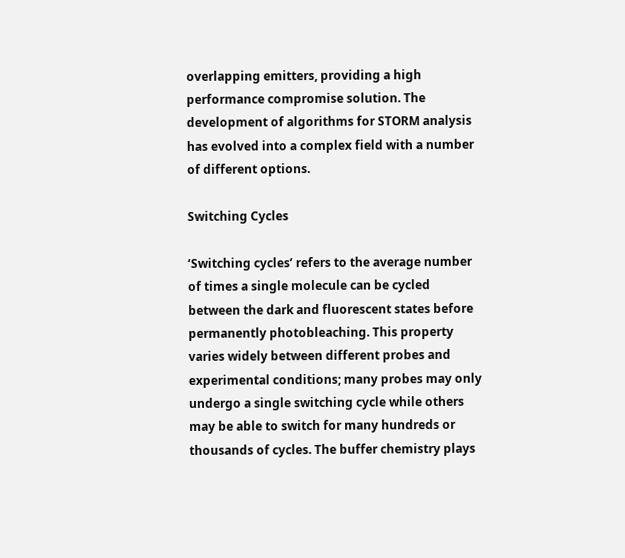overlapping emitters, providing a high performance compromise solution. The development of algorithms for STORM analysis has evolved into a complex field with a number of different options.

Switching Cycles

‘Switching cycles’ refers to the average number of times a single molecule can be cycled between the dark and fluorescent states before permanently photobleaching. This property varies widely between different probes and experimental conditions; many probes may only undergo a single switching cycle while others may be able to switch for many hundreds or thousands of cycles. The buffer chemistry plays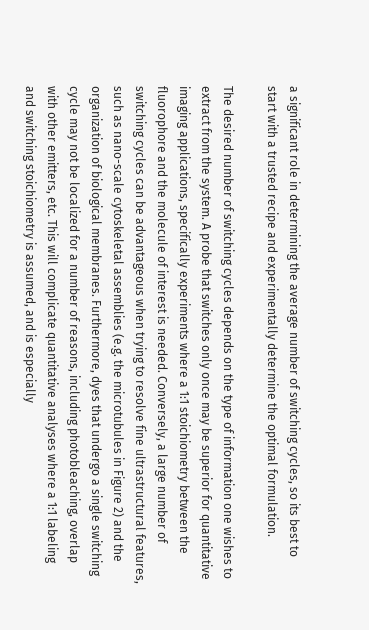a significant role in determining the average number of switching cycles, so its best to start with a trusted recipe and experimentally determine the optimal formulation.

The desired number of switching cycles depends on the type of information one wishes to extract from the system. A probe that switches only once may be superior for quantitative imaging applications, specifically experiments where a 1:1 stoichiometry between the fluorophore and the molecule of interest is needed. Conversely, a large number of switching cycles can be advantageous when trying to resolve fine ultrastructural features, such as nano-scale cytoskeletal assemblies (e.g. the microtubules in Figure 2) and the organization of biological membranes. Furthermore, dyes that undergo a single switching cycle may not be localized for a number of reasons, including photobleaching, overlap with other emitters, etc. This will complicate quantitative analyses where a 1:1 labeling and switching stoichiometry is assumed, and is especially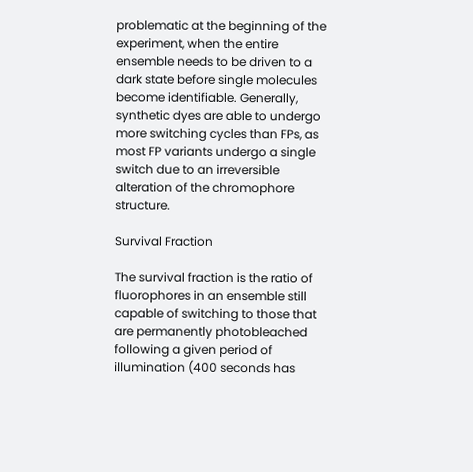problematic at the beginning of the experiment, when the entire ensemble needs to be driven to a dark state before single molecules become identifiable. Generally, synthetic dyes are able to undergo more switching cycles than FPs, as most FP variants undergo a single switch due to an irreversible alteration of the chromophore structure.

Survival Fraction

The survival fraction is the ratio of fluorophores in an ensemble still capable of switching to those that are permanently photobleached following a given period of illumination (400 seconds has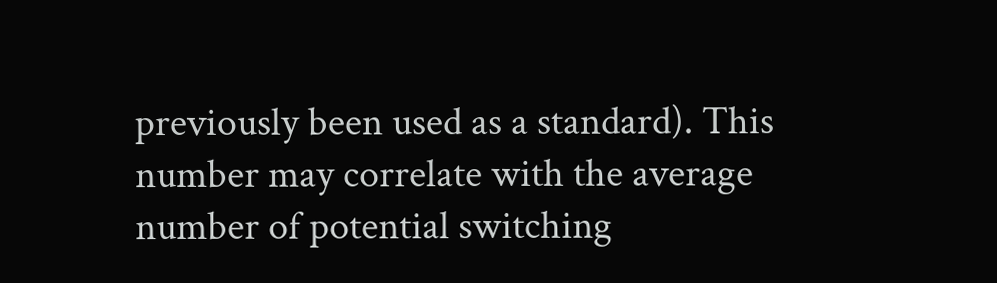previously been used as a standard). This number may correlate with the average number of potential switching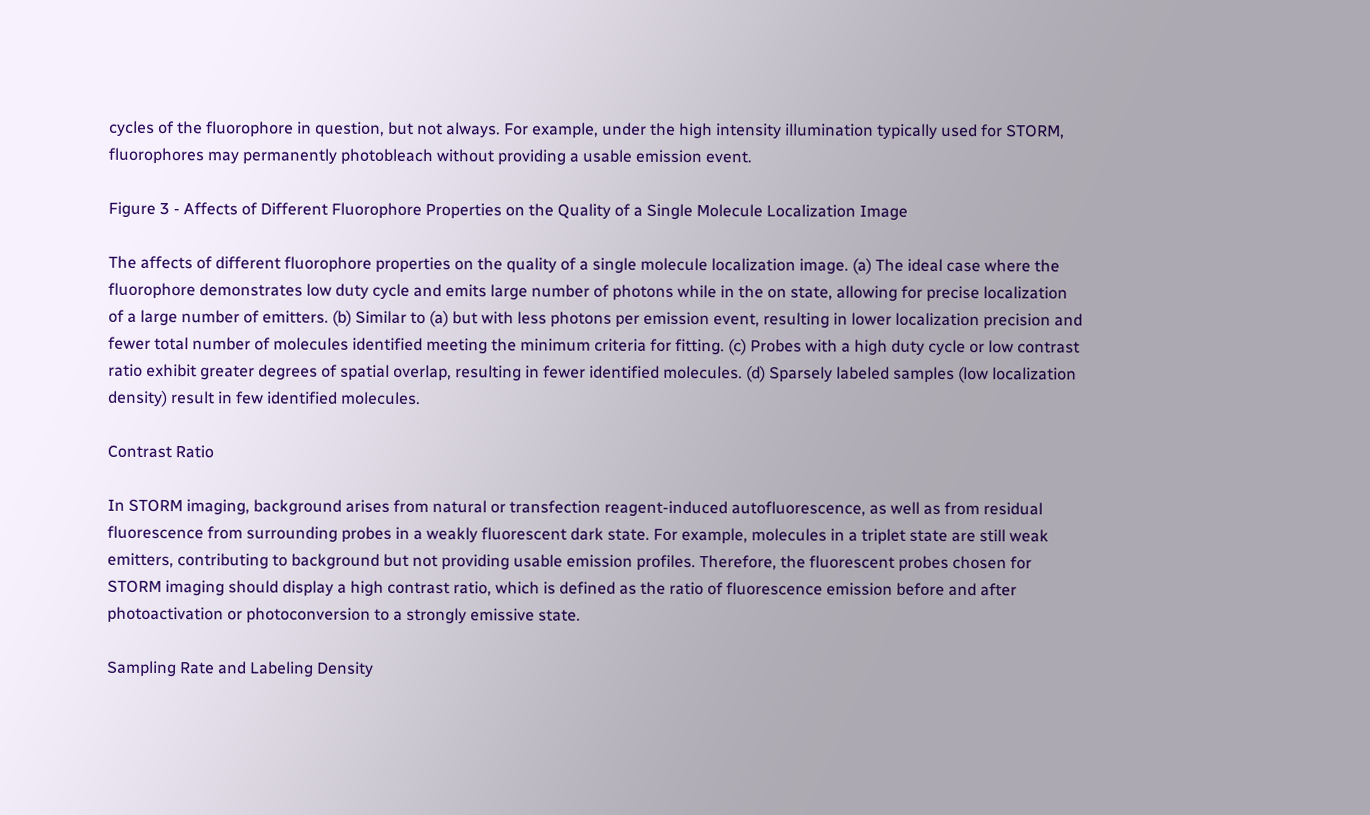cycles of the fluorophore in question, but not always. For example, under the high intensity illumination typically used for STORM, fluorophores may permanently photobleach without providing a usable emission event.

Figure 3 - Affects of Different Fluorophore Properties on the Quality of a Single Molecule Localization Image

The affects of different fluorophore properties on the quality of a single molecule localization image. (a) The ideal case where the fluorophore demonstrates low duty cycle and emits large number of photons while in the on state, allowing for precise localization of a large number of emitters. (b) Similar to (a) but with less photons per emission event, resulting in lower localization precision and fewer total number of molecules identified meeting the minimum criteria for fitting. (c) Probes with a high duty cycle or low contrast ratio exhibit greater degrees of spatial overlap, resulting in fewer identified molecules. (d) Sparsely labeled samples (low localization density) result in few identified molecules.

Contrast Ratio

In STORM imaging, background arises from natural or transfection reagent-induced autofluorescence, as well as from residual fluorescence from surrounding probes in a weakly fluorescent dark state. For example, molecules in a triplet state are still weak emitters, contributing to background but not providing usable emission profiles. Therefore, the fluorescent probes chosen for STORM imaging should display a high contrast ratio, which is defined as the ratio of fluorescence emission before and after photoactivation or photoconversion to a strongly emissive state.

Sampling Rate and Labeling Density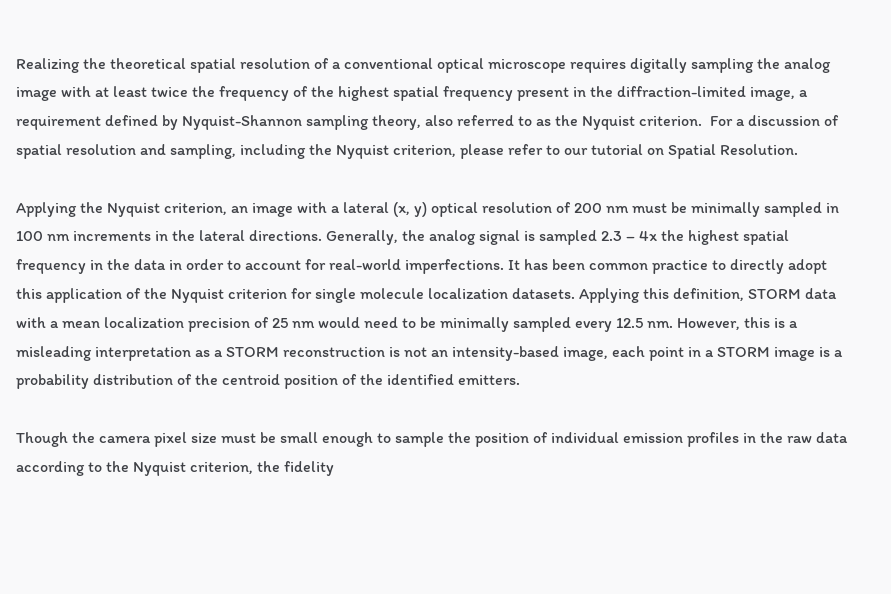Realizing the theoretical spatial resolution of a conventional optical microscope requires digitally sampling the analog image with at least twice the frequency of the highest spatial frequency present in the diffraction-limited image, a requirement defined by Nyquist-Shannon sampling theory, also referred to as the Nyquist criterion.  For a discussion of spatial resolution and sampling, including the Nyquist criterion, please refer to our tutorial on Spatial Resolution.

Applying the Nyquist criterion, an image with a lateral (x, y) optical resolution of 200 nm must be minimally sampled in 100 nm increments in the lateral directions. Generally, the analog signal is sampled 2.3 – 4x the highest spatial frequency in the data in order to account for real-world imperfections. It has been common practice to directly adopt this application of the Nyquist criterion for single molecule localization datasets. Applying this definition, STORM data with a mean localization precision of 25 nm would need to be minimally sampled every 12.5 nm. However, this is a misleading interpretation as a STORM reconstruction is not an intensity-based image, each point in a STORM image is a probability distribution of the centroid position of the identified emitters.

Though the camera pixel size must be small enough to sample the position of individual emission profiles in the raw data according to the Nyquist criterion, the fidelity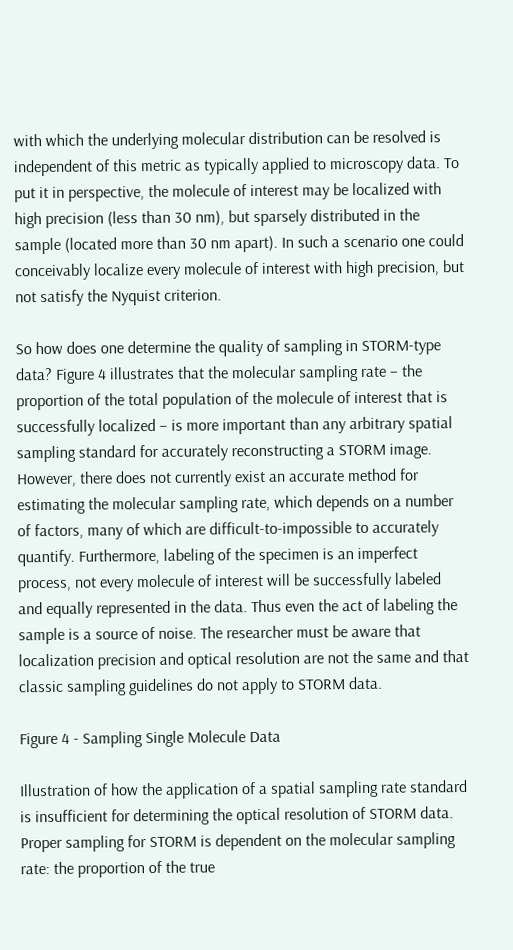with which the underlying molecular distribution can be resolved is independent of this metric as typically applied to microscopy data. To put it in perspective, the molecule of interest may be localized with high precision (less than 30 nm), but sparsely distributed in the sample (located more than 30 nm apart). In such a scenario one could conceivably localize every molecule of interest with high precision, but not satisfy the Nyquist criterion.

So how does one determine the quality of sampling in STORM-type data? Figure 4 illustrates that the molecular sampling rate – the proportion of the total population of the molecule of interest that is successfully localized – is more important than any arbitrary spatial sampling standard for accurately reconstructing a STORM image. However, there does not currently exist an accurate method for estimating the molecular sampling rate, which depends on a number of factors, many of which are difficult-to-impossible to accurately quantify. Furthermore, labeling of the specimen is an imperfect process, not every molecule of interest will be successfully labeled and equally represented in the data. Thus even the act of labeling the sample is a source of noise. The researcher must be aware that localization precision and optical resolution are not the same and that classic sampling guidelines do not apply to STORM data.

Figure 4 - Sampling Single Molecule Data

Illustration of how the application of a spatial sampling rate standard is insufficient for determining the optical resolution of STORM data. Proper sampling for STORM is dependent on the molecular sampling rate: the proportion of the true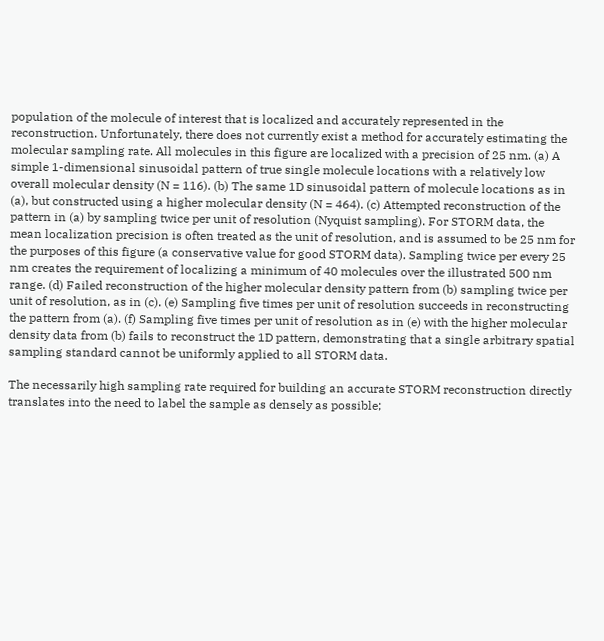population of the molecule of interest that is localized and accurately represented in the reconstruction. Unfortunately, there does not currently exist a method for accurately estimating the molecular sampling rate. All molecules in this figure are localized with a precision of 25 nm. (a) A simple 1-dimensional sinusoidal pattern of true single molecule locations with a relatively low overall molecular density (N = 116). (b) The same 1D sinusoidal pattern of molecule locations as in (a), but constructed using a higher molecular density (N = 464). (c) Attempted reconstruction of the pattern in (a) by sampling twice per unit of resolution (Nyquist sampling). For STORM data, the mean localization precision is often treated as the unit of resolution, and is assumed to be 25 nm for the purposes of this figure (a conservative value for good STORM data). Sampling twice per every 25 nm creates the requirement of localizing a minimum of 40 molecules over the illustrated 500 nm range. (d) Failed reconstruction of the higher molecular density pattern from (b) sampling twice per unit of resolution, as in (c). (e) Sampling five times per unit of resolution succeeds in reconstructing the pattern from (a). (f) Sampling five times per unit of resolution as in (e) with the higher molecular density data from (b) fails to reconstruct the 1D pattern, demonstrating that a single arbitrary spatial sampling standard cannot be uniformly applied to all STORM data.

The necessarily high sampling rate required for building an accurate STORM reconstruction directly translates into the need to label the sample as densely as possible;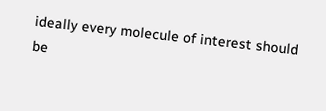ideally every molecule of interest should be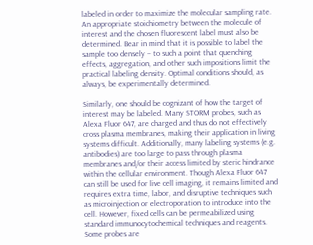labeled in order to maximize the molecular sampling rate. An appropriate stoichiometry between the molecule of interest and the chosen fluorescent label must also be determined. Bear in mind that it is possible to label the sample too densely – to such a point that quenching effects, aggregation, and other such impositions limit the practical labeling density. Optimal conditions should, as always, be experimentally determined.

Similarly, one should be cognizant of how the target of interest may be labeled. Many STORM probes, such as Alexa Fluor 647, are charged and thus do not effectively cross plasma membranes, making their application in living systems difficult. Additionally, many labeling systems (e.g. antibodies) are too large to pass through plasma membranes and/or their access limited by steric hindrance within the cellular environment. Though Alexa Fluor 647 can still be used for live cell imaging, it remains limited and requires extra time, labor, and disruptive techniques such as microinjection or electroporation to introduce into the cell. However, fixed cells can be permeabilized using standard immunocytochemical techniques and reagents. Some probes are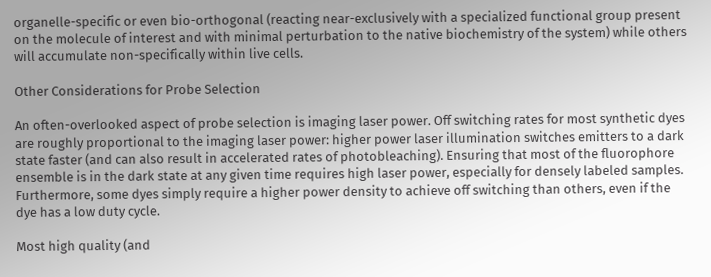organelle-specific or even bio-orthogonal (reacting near-exclusively with a specialized functional group present on the molecule of interest and with minimal perturbation to the native biochemistry of the system) while others will accumulate non-specifically within live cells.

Other Considerations for Probe Selection

An often-overlooked aspect of probe selection is imaging laser power. Off switching rates for most synthetic dyes are roughly proportional to the imaging laser power: higher power laser illumination switches emitters to a dark state faster (and can also result in accelerated rates of photobleaching). Ensuring that most of the fluorophore ensemble is in the dark state at any given time requires high laser power, especially for densely labeled samples. Furthermore, some dyes simply require a higher power density to achieve off switching than others, even if the dye has a low duty cycle.

Most high quality (and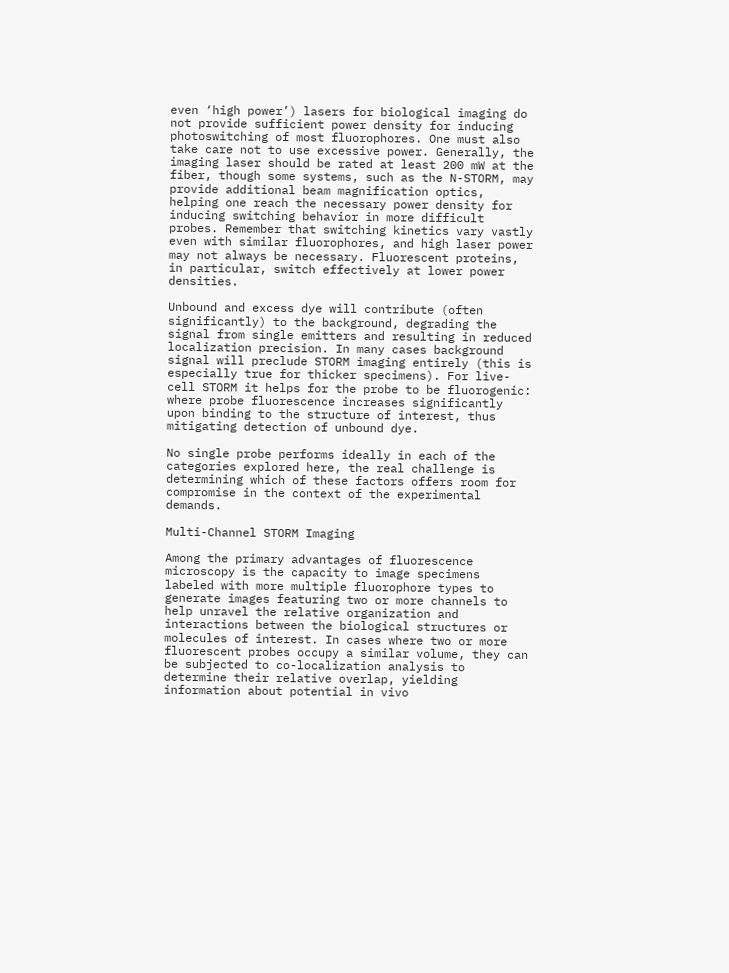even ‘high power’) lasers for biological imaging do not provide sufficient power density for inducing photoswitching of most fluorophores. One must also take care not to use excessive power. Generally, the imaging laser should be rated at least 200 mW at the fiber, though some systems, such as the N-STORM, may provide additional beam magnification optics, helping one reach the necessary power density for inducing switching behavior in more difficult probes. Remember that switching kinetics vary vastly even with similar fluorophores, and high laser power may not always be necessary. Fluorescent proteins, in particular, switch effectively at lower power densities.

Unbound and excess dye will contribute (often significantly) to the background, degrading the signal from single emitters and resulting in reduced localization precision. In many cases background signal will preclude STORM imaging entirely (this is especially true for thicker specimens). For live-cell STORM it helps for the probe to be fluorogenic: where probe fluorescence increases significantly upon binding to the structure of interest, thus mitigating detection of unbound dye.

No single probe performs ideally in each of the categories explored here, the real challenge is determining which of these factors offers room for compromise in the context of the experimental demands.

Multi-Channel STORM Imaging

Among the primary advantages of fluorescence microscopy is the capacity to image specimens labeled with more multiple fluorophore types to generate images featuring two or more channels to help unravel the relative organization and interactions between the biological structures or molecules of interest. In cases where two or more fluorescent probes occupy a similar volume, they can be subjected to co-localization analysis to determine their relative overlap, yielding information about potential in vivo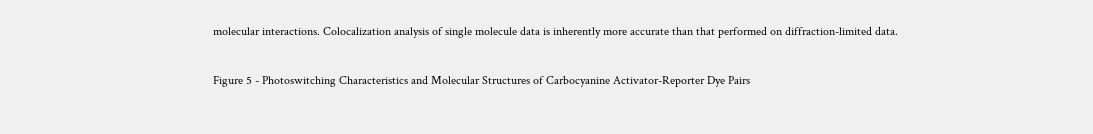molecular interactions. Colocalization analysis of single molecule data is inherently more accurate than that performed on diffraction-limited data.

Figure 5 - Photoswitching Characteristics and Molecular Structures of Carbocyanine Activator-Reporter Dye Pairs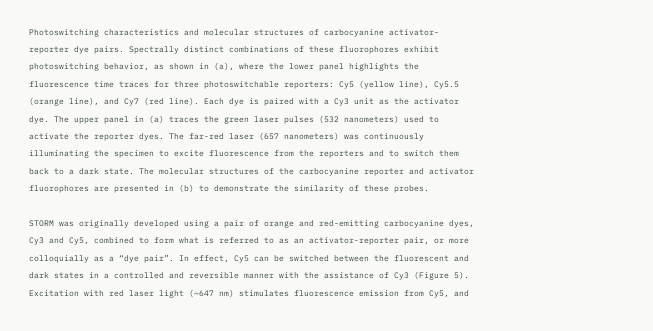Photoswitching characteristics and molecular structures of carbocyanine activator-reporter dye pairs. Spectrally distinct combinations of these fluorophores exhibit photoswitching behavior, as shown in (a), where the lower panel highlights the fluorescence time traces for three photoswitchable reporters: Cy5 (yellow line), Cy5.5 (orange line), and Cy7 (red line). Each dye is paired with a Cy3 unit as the activator dye. The upper panel in (a) traces the green laser pulses (532 nanometers) used to activate the reporter dyes. The far-red laser (657 nanometers) was continuously illuminating the specimen to excite fluorescence from the reporters and to switch them back to a dark state. The molecular structures of the carbocyanine reporter and activator fluorophores are presented in (b) to demonstrate the similarity of these probes.

STORM was originally developed using a pair of orange and red-emitting carbocyanine dyes, Cy3 and Cy5, combined to form what is referred to as an activator-reporter pair, or more colloquially as a “dye pair”. In effect, Cy5 can be switched between the fluorescent and dark states in a controlled and reversible manner with the assistance of Cy3 (Figure 5). Excitation with red laser light (~647 nm) stimulates fluorescence emission from Cy5, and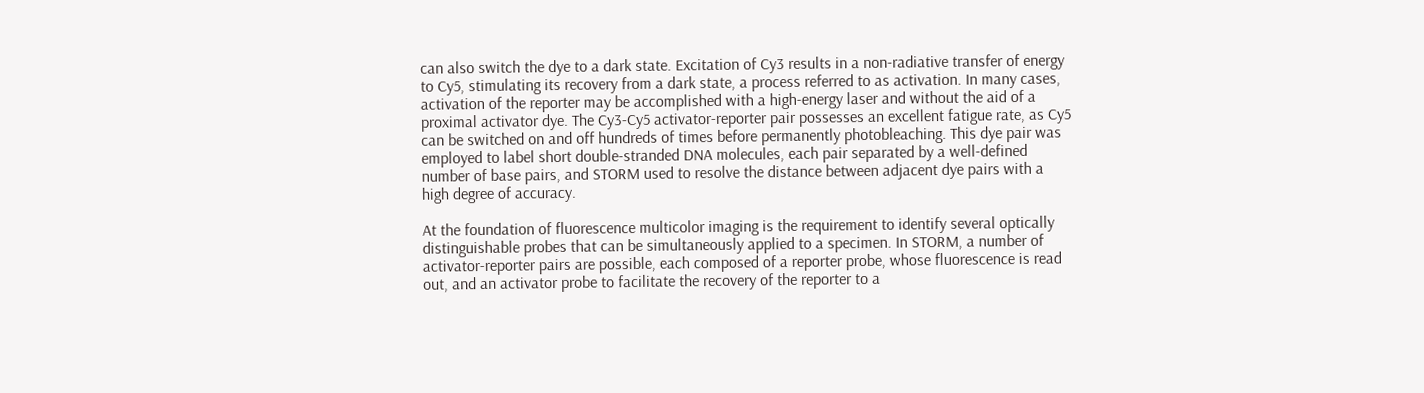can also switch the dye to a dark state. Excitation of Cy3 results in a non-radiative transfer of energy to Cy5, stimulating its recovery from a dark state, a process referred to as activation. In many cases, activation of the reporter may be accomplished with a high-energy laser and without the aid of a proximal activator dye. The Cy3-Cy5 activator-reporter pair possesses an excellent fatigue rate, as Cy5 can be switched on and off hundreds of times before permanently photobleaching. This dye pair was employed to label short double-stranded DNA molecules, each pair separated by a well-defined number of base pairs, and STORM used to resolve the distance between adjacent dye pairs with a high degree of accuracy.

At the foundation of fluorescence multicolor imaging is the requirement to identify several optically distinguishable probes that can be simultaneously applied to a specimen. In STORM, a number of activator-reporter pairs are possible, each composed of a reporter probe, whose fluorescence is read out, and an activator probe to facilitate the recovery of the reporter to a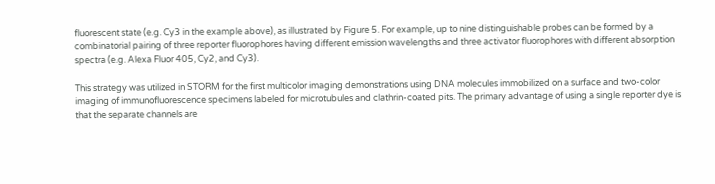fluorescent state (e.g. Cy3 in the example above), as illustrated by Figure 5. For example, up to nine distinguishable probes can be formed by a combinatorial pairing of three reporter fluorophores having different emission wavelengths and three activator fluorophores with different absorption spectra (e.g. Alexa Fluor 405, Cy2, and Cy3).

This strategy was utilized in STORM for the first multicolor imaging demonstrations using DNA molecules immobilized on a surface and two-color imaging of immunofluorescence specimens labeled for microtubules and clathrin-coated pits. The primary advantage of using a single reporter dye is that the separate channels are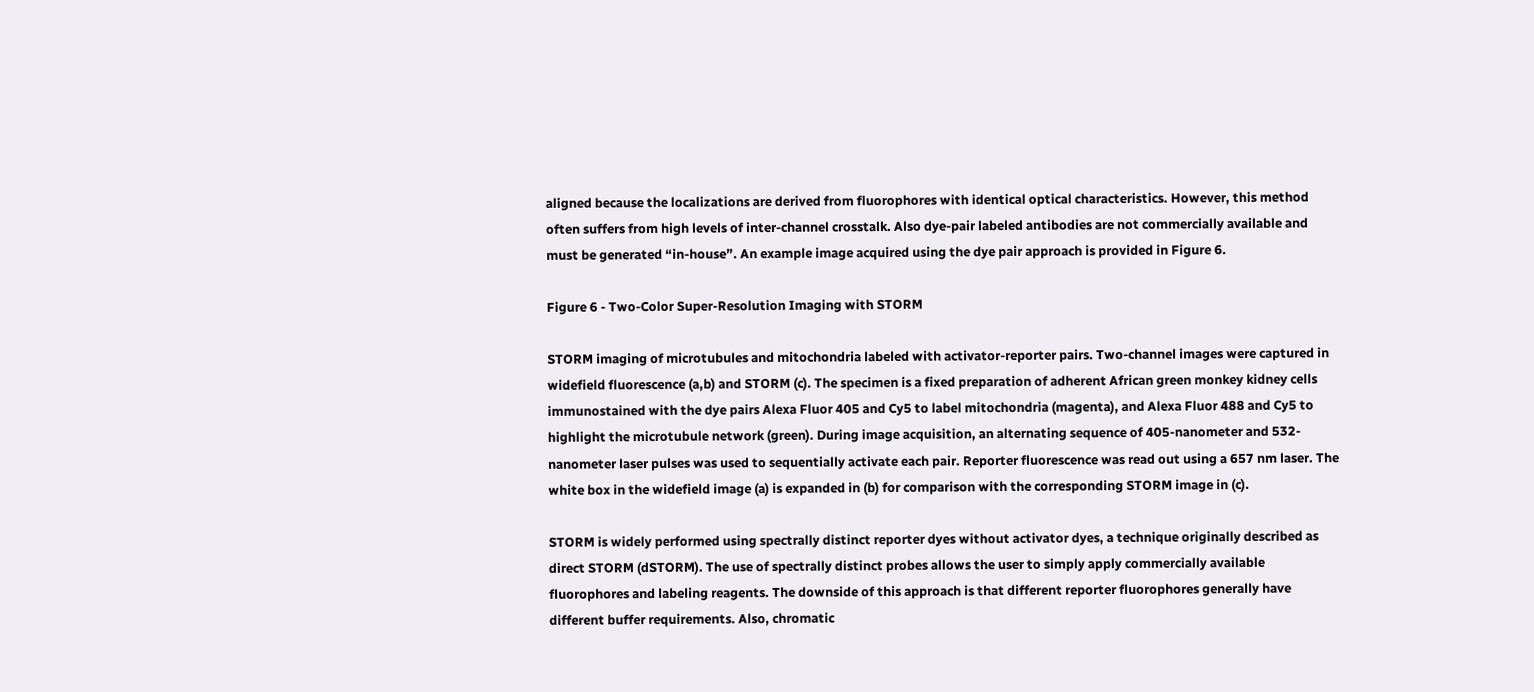aligned because the localizations are derived from fluorophores with identical optical characteristics. However, this method often suffers from high levels of inter-channel crosstalk. Also dye-pair labeled antibodies are not commercially available and must be generated “in-house”. An example image acquired using the dye pair approach is provided in Figure 6.

Figure 6 - Two-Color Super-Resolution Imaging with STORM

STORM imaging of microtubules and mitochondria labeled with activator-reporter pairs. Two-channel images were captured in widefield fluorescence (a,b) and STORM (c). The specimen is a fixed preparation of adherent African green monkey kidney cells immunostained with the dye pairs Alexa Fluor 405 and Cy5 to label mitochondria (magenta), and Alexa Fluor 488 and Cy5 to highlight the microtubule network (green). During image acquisition, an alternating sequence of 405-nanometer and 532-nanometer laser pulses was used to sequentially activate each pair. Reporter fluorescence was read out using a 657 nm laser. The white box in the widefield image (a) is expanded in (b) for comparison with the corresponding STORM image in (c).

STORM is widely performed using spectrally distinct reporter dyes without activator dyes, a technique originally described as direct STORM (dSTORM). The use of spectrally distinct probes allows the user to simply apply commercially available fluorophores and labeling reagents. The downside of this approach is that different reporter fluorophores generally have different buffer requirements. Also, chromatic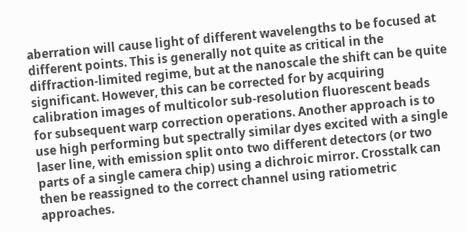aberration will cause light of different wavelengths to be focused at different points. This is generally not quite as critical in the diffraction-limited regime, but at the nanoscale the shift can be quite significant. However, this can be corrected for by acquiring calibration images of multicolor sub-resolution fluorescent beads for subsequent warp correction operations. Another approach is to use high performing but spectrally similar dyes excited with a single laser line, with emission split onto two different detectors (or two parts of a single camera chip) using a dichroic mirror. Crosstalk can then be reassigned to the correct channel using ratiometric approaches.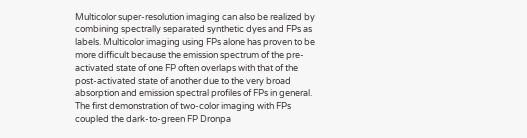Multicolor super-resolution imaging can also be realized by combining spectrally separated synthetic dyes and FPs as labels. Multicolor imaging using FPs alone has proven to be more difficult because the emission spectrum of the pre-activated state of one FP often overlaps with that of the post-activated state of another due to the very broad absorption and emission spectral profiles of FPs in general. The first demonstration of two-color imaging with FPs coupled the dark-to-green FP Dronpa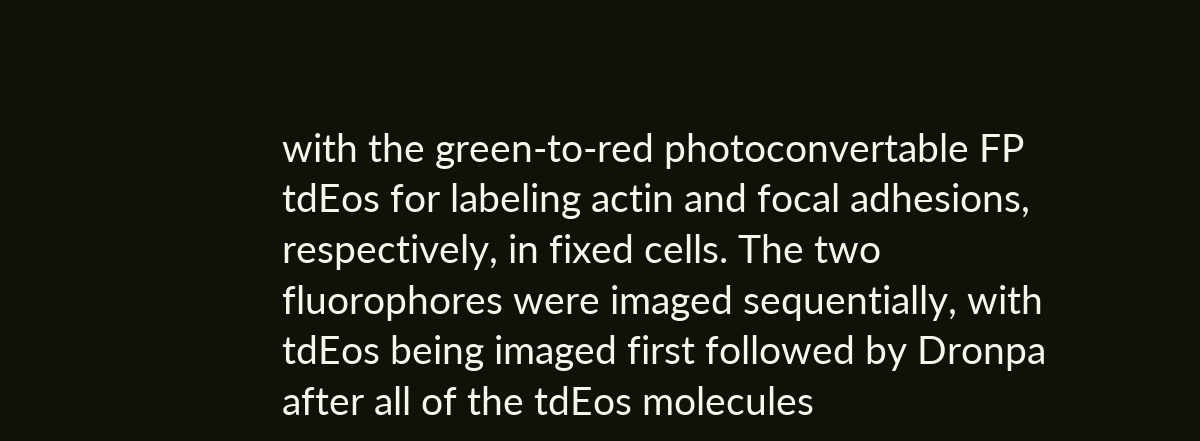with the green-to-red photoconvertable FP tdEos for labeling actin and focal adhesions, respectively, in fixed cells. The two fluorophores were imaged sequentially, with tdEos being imaged first followed by Dronpa after all of the tdEos molecules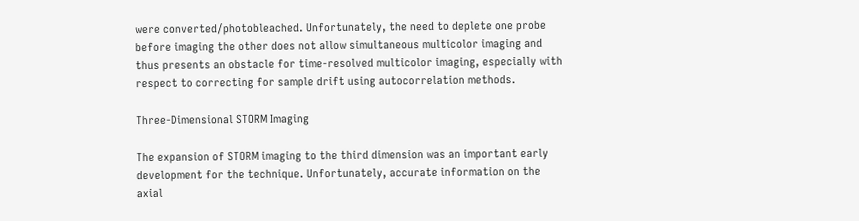were converted/photobleached. Unfortunately, the need to deplete one probe before imaging the other does not allow simultaneous multicolor imaging and thus presents an obstacle for time-resolved multicolor imaging, especially with respect to correcting for sample drift using autocorrelation methods.

Three-Dimensional STORM Imaging

The expansion of STORM imaging to the third dimension was an important early development for the technique. Unfortunately, accurate information on the axial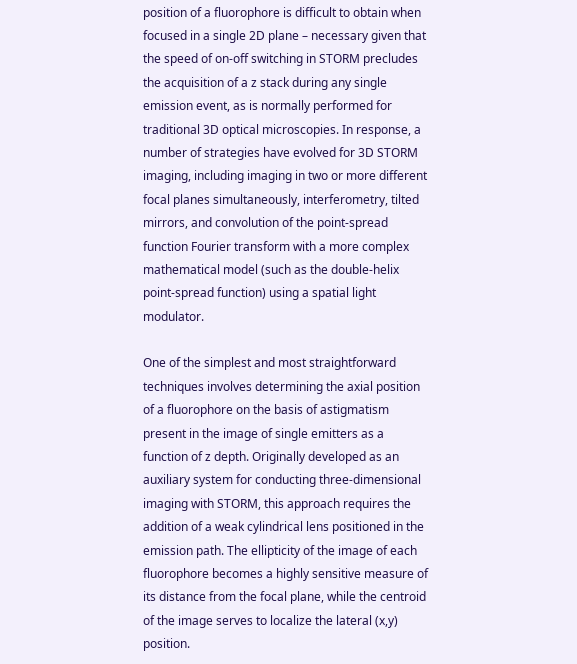position of a fluorophore is difficult to obtain when focused in a single 2D plane – necessary given that the speed of on-off switching in STORM precludes the acquisition of a z stack during any single emission event, as is normally performed for traditional 3D optical microscopies. In response, a number of strategies have evolved for 3D STORM imaging, including imaging in two or more different focal planes simultaneously, interferometry, tilted mirrors, and convolution of the point-spread function Fourier transform with a more complex mathematical model (such as the double-helix point-spread function) using a spatial light modulator.

One of the simplest and most straightforward techniques involves determining the axial position of a fluorophore on the basis of astigmatism present in the image of single emitters as a function of z depth. Originally developed as an auxiliary system for conducting three-dimensional imaging with STORM, this approach requires the addition of a weak cylindrical lens positioned in the emission path. The ellipticity of the image of each fluorophore becomes a highly sensitive measure of its distance from the focal plane, while the centroid of the image serves to localize the lateral (x,y) position.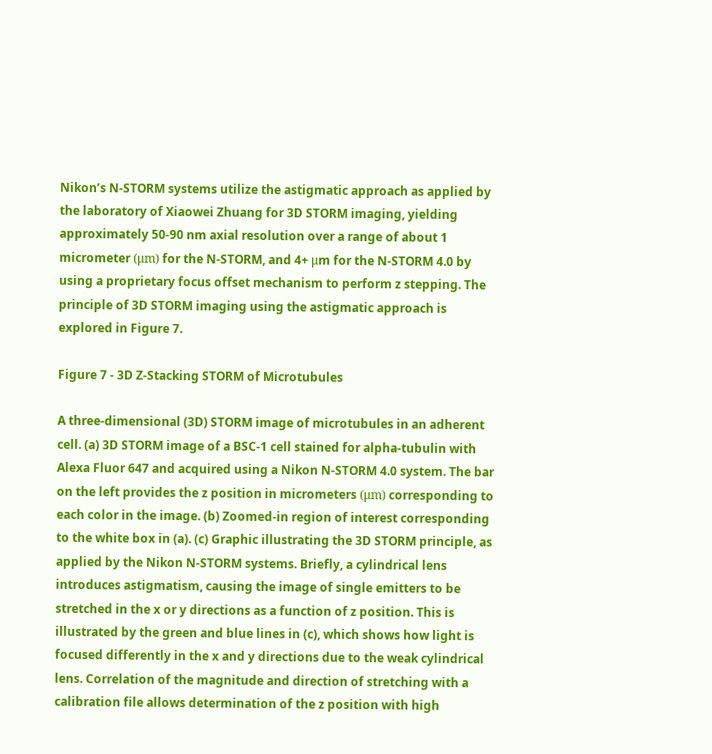Nikon’s N-STORM systems utilize the astigmatic approach as applied by the laboratory of Xiaowei Zhuang for 3D STORM imaging, yielding approximately 50-90 nm axial resolution over a range of about 1 micrometer (μm) for the N-STORM, and 4+ μm for the N-STORM 4.0 by using a proprietary focus offset mechanism to perform z stepping. The principle of 3D STORM imaging using the astigmatic approach is explored in Figure 7.

Figure 7 - 3D Z-Stacking STORM of Microtubules

A three-dimensional (3D) STORM image of microtubules in an adherent cell. (a) 3D STORM image of a BSC-1 cell stained for alpha-tubulin with Alexa Fluor 647 and acquired using a Nikon N-STORM 4.0 system. The bar on the left provides the z position in micrometers (μm) corresponding to each color in the image. (b) Zoomed-in region of interest corresponding to the white box in (a). (c) Graphic illustrating the 3D STORM principle, as applied by the Nikon N-STORM systems. Briefly, a cylindrical lens introduces astigmatism, causing the image of single emitters to be stretched in the x or y directions as a function of z position. This is illustrated by the green and blue lines in (c), which shows how light is focused differently in the x and y directions due to the weak cylindrical lens. Correlation of the magnitude and direction of stretching with a calibration file allows determination of the z position with high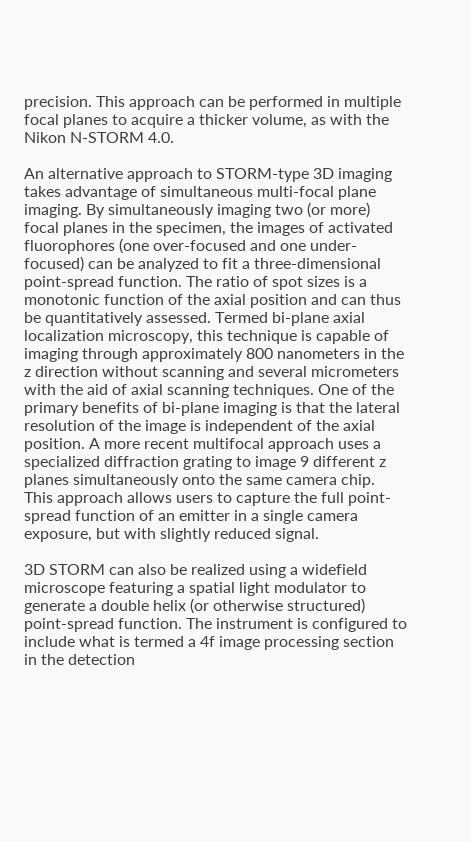precision. This approach can be performed in multiple focal planes to acquire a thicker volume, as with the Nikon N-STORM 4.0.

An alternative approach to STORM-type 3D imaging takes advantage of simultaneous multi-focal plane imaging. By simultaneously imaging two (or more) focal planes in the specimen, the images of activated fluorophores (one over-focused and one under-focused) can be analyzed to fit a three-dimensional point-spread function. The ratio of spot sizes is a monotonic function of the axial position and can thus be quantitatively assessed. Termed bi-plane axial localization microscopy, this technique is capable of imaging through approximately 800 nanometers in the z direction without scanning and several micrometers with the aid of axial scanning techniques. One of the primary benefits of bi-plane imaging is that the lateral resolution of the image is independent of the axial position. A more recent multifocal approach uses a specialized diffraction grating to image 9 different z planes simultaneously onto the same camera chip. This approach allows users to capture the full point-spread function of an emitter in a single camera exposure, but with slightly reduced signal.

3D STORM can also be realized using a widefield microscope featuring a spatial light modulator to generate a double helix (or otherwise structured) point-spread function. The instrument is configured to include what is termed a 4f image processing section in the detection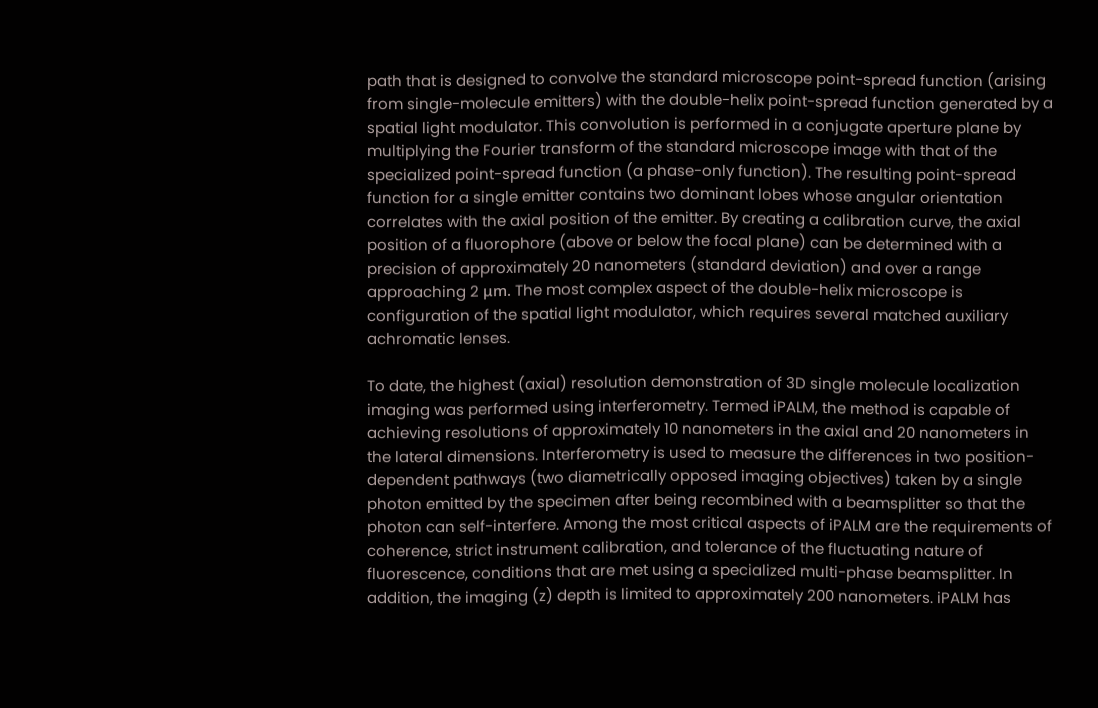path that is designed to convolve the standard microscope point-spread function (arising from single-molecule emitters) with the double-helix point-spread function generated by a spatial light modulator. This convolution is performed in a conjugate aperture plane by multiplying the Fourier transform of the standard microscope image with that of the specialized point-spread function (a phase-only function). The resulting point-spread function for a single emitter contains two dominant lobes whose angular orientation correlates with the axial position of the emitter. By creating a calibration curve, the axial position of a fluorophore (above or below the focal plane) can be determined with a precision of approximately 20 nanometers (standard deviation) and over a range approaching 2 μm. The most complex aspect of the double-helix microscope is configuration of the spatial light modulator, which requires several matched auxiliary achromatic lenses.

To date, the highest (axial) resolution demonstration of 3D single molecule localization imaging was performed using interferometry. Termed iPALM, the method is capable of achieving resolutions of approximately 10 nanometers in the axial and 20 nanometers in the lateral dimensions. Interferometry is used to measure the differences in two position-dependent pathways (two diametrically opposed imaging objectives) taken by a single photon emitted by the specimen after being recombined with a beamsplitter so that the photon can self-interfere. Among the most critical aspects of iPALM are the requirements of coherence, strict instrument calibration, and tolerance of the fluctuating nature of fluorescence, conditions that are met using a specialized multi-phase beamsplitter. In addition, the imaging (z) depth is limited to approximately 200 nanometers. iPALM has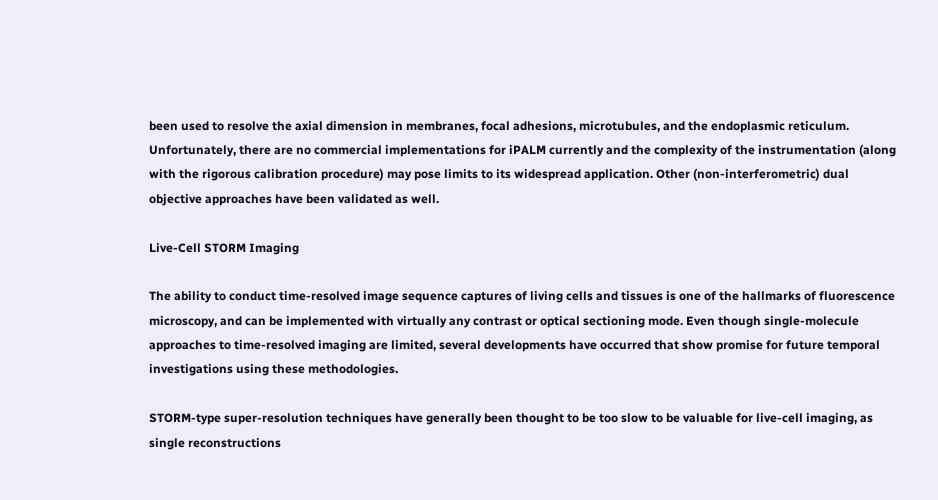been used to resolve the axial dimension in membranes, focal adhesions, microtubules, and the endoplasmic reticulum. Unfortunately, there are no commercial implementations for iPALM currently and the complexity of the instrumentation (along with the rigorous calibration procedure) may pose limits to its widespread application. Other (non-interferometric) dual objective approaches have been validated as well.

Live-Cell STORM Imaging

The ability to conduct time-resolved image sequence captures of living cells and tissues is one of the hallmarks of fluorescence microscopy, and can be implemented with virtually any contrast or optical sectioning mode. Even though single-molecule approaches to time-resolved imaging are limited, several developments have occurred that show promise for future temporal investigations using these methodologies.

STORM-type super-resolution techniques have generally been thought to be too slow to be valuable for live-cell imaging, as single reconstructions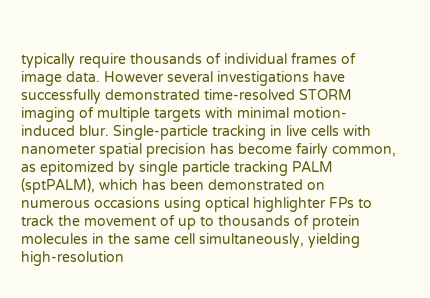typically require thousands of individual frames of image data. However several investigations have successfully demonstrated time-resolved STORM imaging of multiple targets with minimal motion-induced blur. Single-particle tracking in live cells with nanometer spatial precision has become fairly common, as epitomized by single particle tracking PALM (sptPALM), which has been demonstrated on numerous occasions using optical highlighter FPs to track the movement of up to thousands of protein molecules in the same cell simultaneously, yielding high-resolution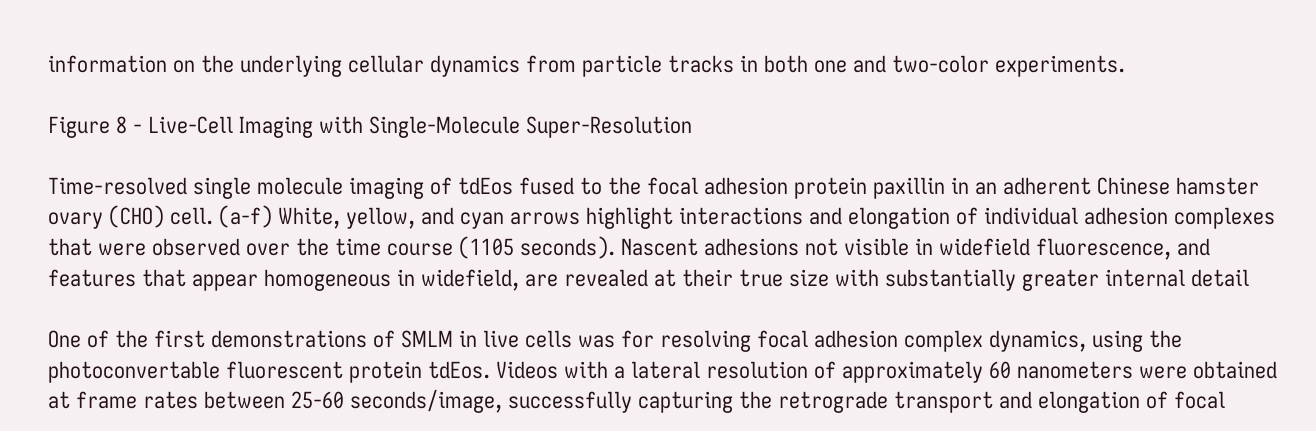information on the underlying cellular dynamics from particle tracks in both one and two-color experiments.

Figure 8 - Live-Cell Imaging with Single-Molecule Super-Resolution

Time-resolved single molecule imaging of tdEos fused to the focal adhesion protein paxillin in an adherent Chinese hamster ovary (CHO) cell. (a-f) White, yellow, and cyan arrows highlight interactions and elongation of individual adhesion complexes that were observed over the time course (1105 seconds). Nascent adhesions not visible in widefield fluorescence, and features that appear homogeneous in widefield, are revealed at their true size with substantially greater internal detail

One of the first demonstrations of SMLM in live cells was for resolving focal adhesion complex dynamics, using the photoconvertable fluorescent protein tdEos. Videos with a lateral resolution of approximately 60 nanometers were obtained at frame rates between 25-60 seconds/image, successfully capturing the retrograde transport and elongation of focal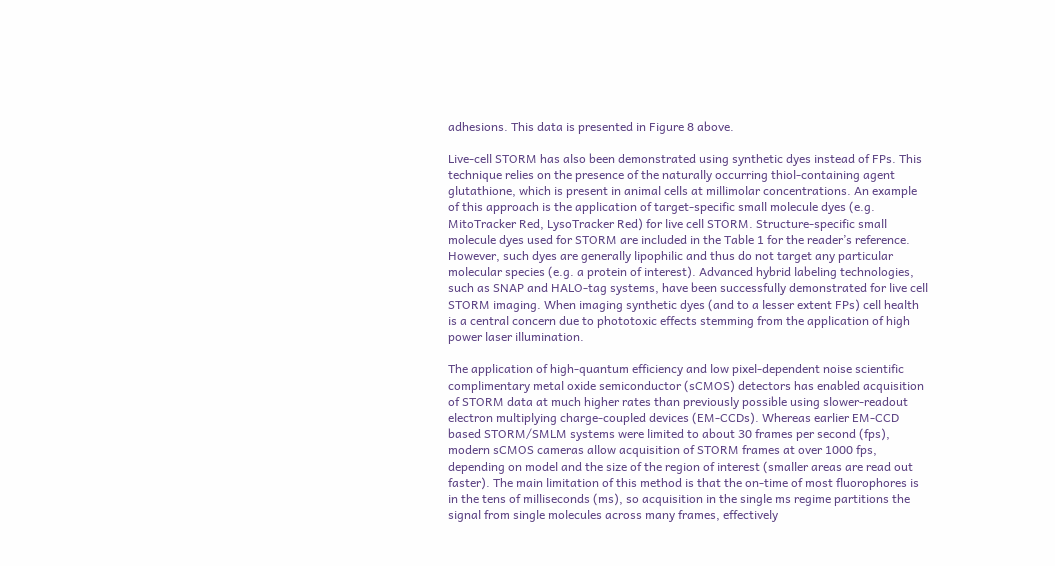adhesions. This data is presented in Figure 8 above.

Live-cell STORM has also been demonstrated using synthetic dyes instead of FPs. This technique relies on the presence of the naturally occurring thiol-containing agent glutathione, which is present in animal cells at millimolar concentrations. An example of this approach is the application of target-specific small molecule dyes (e.g. MitoTracker Red, LysoTracker Red) for live cell STORM. Structure-specific small molecule dyes used for STORM are included in the Table 1 for the reader’s reference. However, such dyes are generally lipophilic and thus do not target any particular molecular species (e.g. a protein of interest). Advanced hybrid labeling technologies, such as SNAP and HALO-tag systems, have been successfully demonstrated for live cell STORM imaging. When imaging synthetic dyes (and to a lesser extent FPs) cell health is a central concern due to phototoxic effects stemming from the application of high power laser illumination.

The application of high-quantum efficiency and low pixel-dependent noise scientific complimentary metal oxide semiconductor (sCMOS) detectors has enabled acquisition of STORM data at much higher rates than previously possible using slower-readout electron multiplying charge-coupled devices (EM-CCDs). Whereas earlier EM-CCD based STORM/SMLM systems were limited to about 30 frames per second (fps), modern sCMOS cameras allow acquisition of STORM frames at over 1000 fps, depending on model and the size of the region of interest (smaller areas are read out faster). The main limitation of this method is that the on-time of most fluorophores is in the tens of milliseconds (ms), so acquisition in the single ms regime partitions the signal from single molecules across many frames, effectively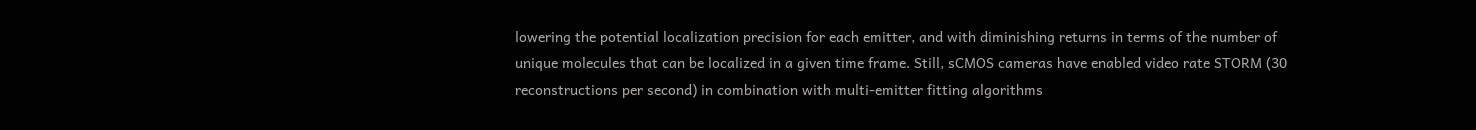lowering the potential localization precision for each emitter, and with diminishing returns in terms of the number of unique molecules that can be localized in a given time frame. Still, sCMOS cameras have enabled video rate STORM (30 reconstructions per second) in combination with multi-emitter fitting algorithms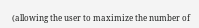(allowing the user to maximize the number of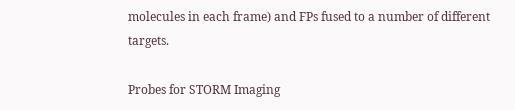molecules in each frame) and FPs fused to a number of different targets.

Probes for STORM Imaging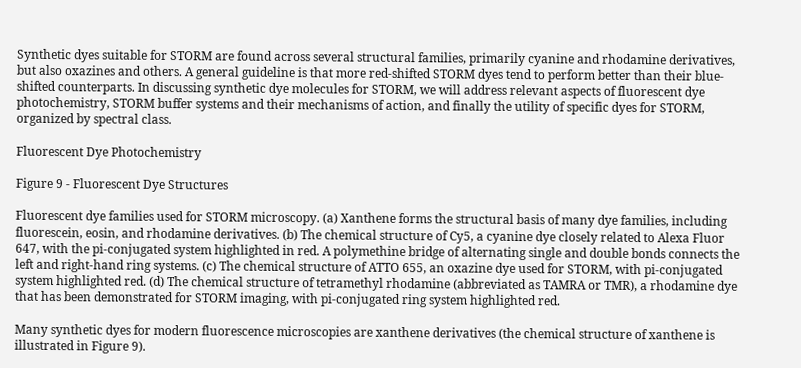Synthetic dyes suitable for STORM are found across several structural families, primarily cyanine and rhodamine derivatives, but also oxazines and others. A general guideline is that more red-shifted STORM dyes tend to perform better than their blue-shifted counterparts. In discussing synthetic dye molecules for STORM, we will address relevant aspects of fluorescent dye photochemistry, STORM buffer systems and their mechanisms of action, and finally the utility of specific dyes for STORM, organized by spectral class.

Fluorescent Dye Photochemistry

Figure 9 - Fluorescent Dye Structures

Fluorescent dye families used for STORM microscopy. (a) Xanthene forms the structural basis of many dye families, including fluorescein, eosin, and rhodamine derivatives. (b) The chemical structure of Cy5, a cyanine dye closely related to Alexa Fluor 647, with the pi-conjugated system highlighted in red. A polymethine bridge of alternating single and double bonds connects the left and right-hand ring systems. (c) The chemical structure of ATTO 655, an oxazine dye used for STORM, with pi-conjugated system highlighted red. (d) The chemical structure of tetramethyl rhodamine (abbreviated as TAMRA or TMR), a rhodamine dye that has been demonstrated for STORM imaging, with pi-conjugated ring system highlighted red.

Many synthetic dyes for modern fluorescence microscopies are xanthene derivatives (the chemical structure of xanthene is illustrated in Figure 9).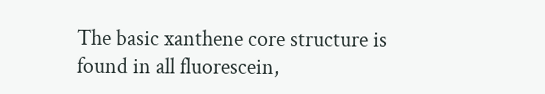The basic xanthene core structure is found in all fluorescein,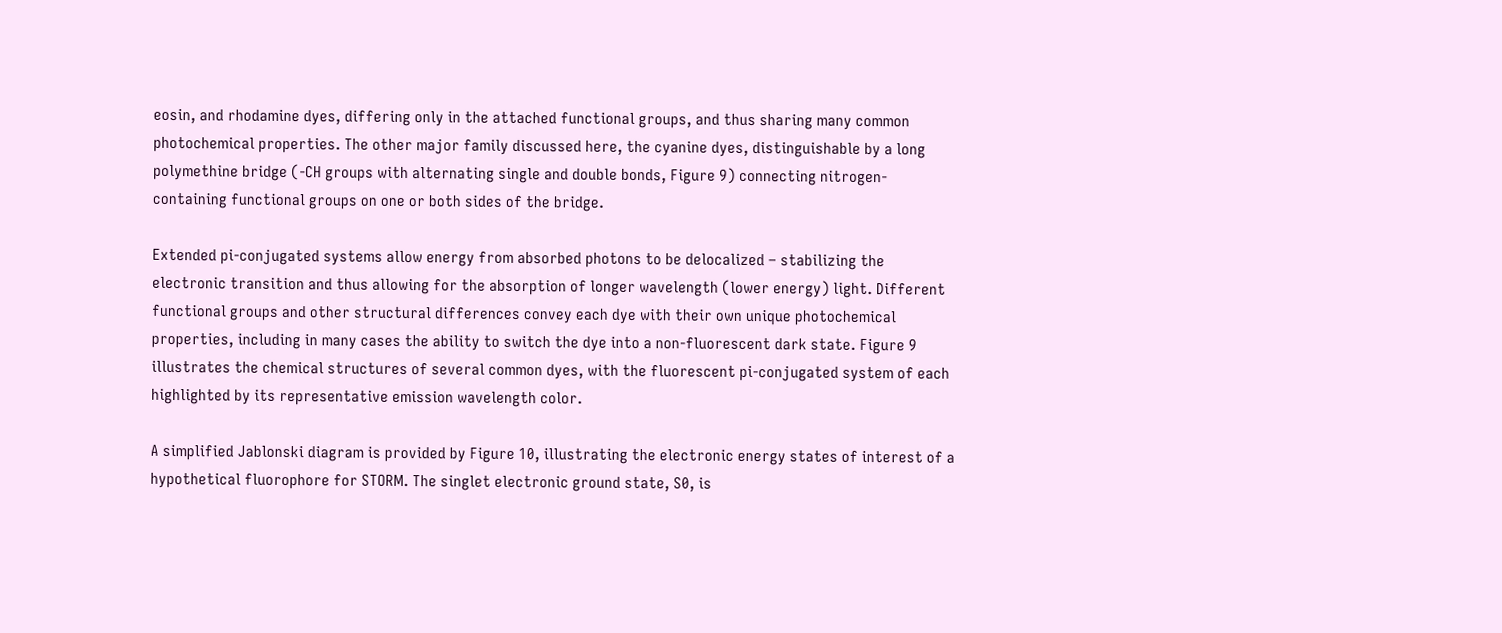eosin, and rhodamine dyes, differing only in the attached functional groups, and thus sharing many common photochemical properties. The other major family discussed here, the cyanine dyes, distinguishable by a long polymethine bridge (-CH groups with alternating single and double bonds, Figure 9) connecting nitrogen-containing functional groups on one or both sides of the bridge.

Extended pi-conjugated systems allow energy from absorbed photons to be delocalized – stabilizing the electronic transition and thus allowing for the absorption of longer wavelength (lower energy) light. Different functional groups and other structural differences convey each dye with their own unique photochemical properties, including in many cases the ability to switch the dye into a non-fluorescent dark state. Figure 9 illustrates the chemical structures of several common dyes, with the fluorescent pi-conjugated system of each highlighted by its representative emission wavelength color.

A simplified Jablonski diagram is provided by Figure 10, illustrating the electronic energy states of interest of a hypothetical fluorophore for STORM. The singlet electronic ground state, S0, is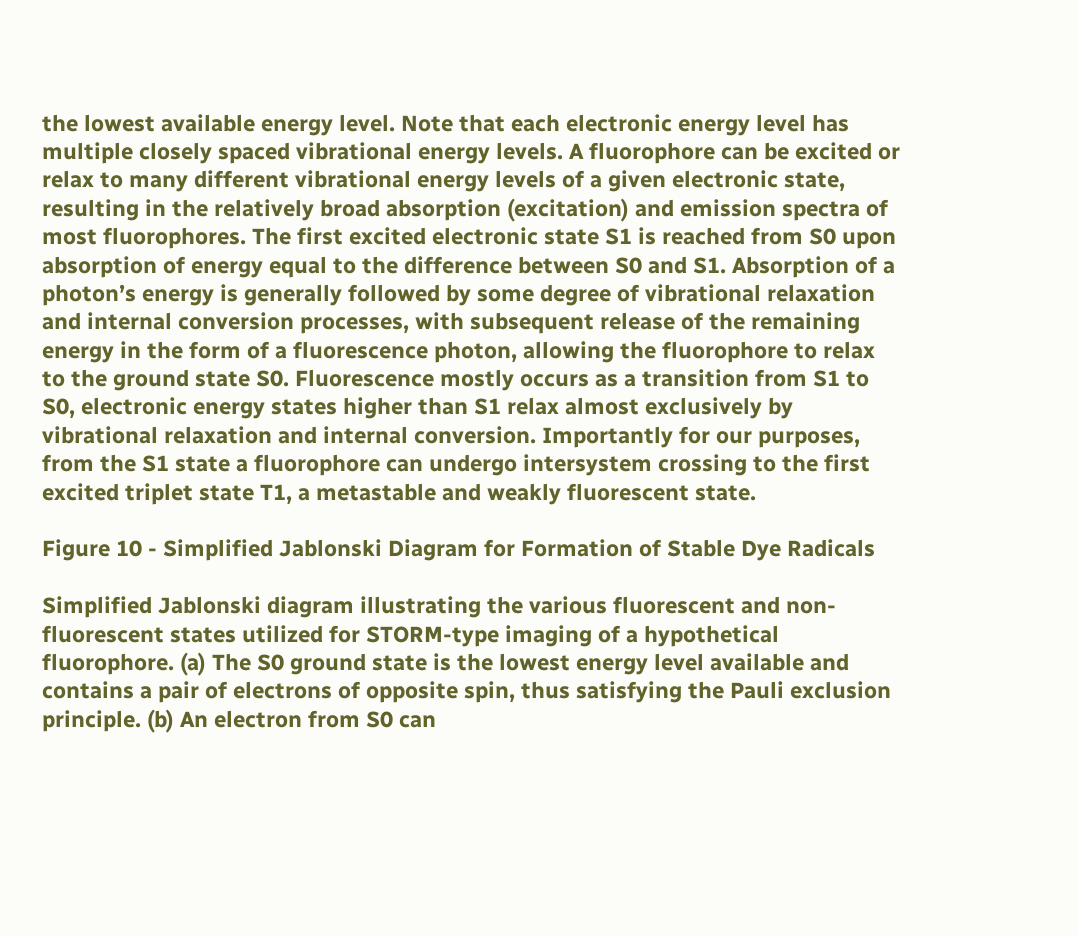the lowest available energy level. Note that each electronic energy level has multiple closely spaced vibrational energy levels. A fluorophore can be excited or relax to many different vibrational energy levels of a given electronic state, resulting in the relatively broad absorption (excitation) and emission spectra of most fluorophores. The first excited electronic state S1 is reached from S0 upon absorption of energy equal to the difference between S0 and S1. Absorption of a photon’s energy is generally followed by some degree of vibrational relaxation and internal conversion processes, with subsequent release of the remaining energy in the form of a fluorescence photon, allowing the fluorophore to relax to the ground state S0. Fluorescence mostly occurs as a transition from S1 to S0, electronic energy states higher than S1 relax almost exclusively by vibrational relaxation and internal conversion. Importantly for our purposes, from the S1 state a fluorophore can undergo intersystem crossing to the first excited triplet state T1, a metastable and weakly fluorescent state.

Figure 10 - Simplified Jablonski Diagram for Formation of Stable Dye Radicals

Simplified Jablonski diagram illustrating the various fluorescent and non-fluorescent states utilized for STORM-type imaging of a hypothetical fluorophore. (a) The S0 ground state is the lowest energy level available and contains a pair of electrons of opposite spin, thus satisfying the Pauli exclusion principle. (b) An electron from S0 can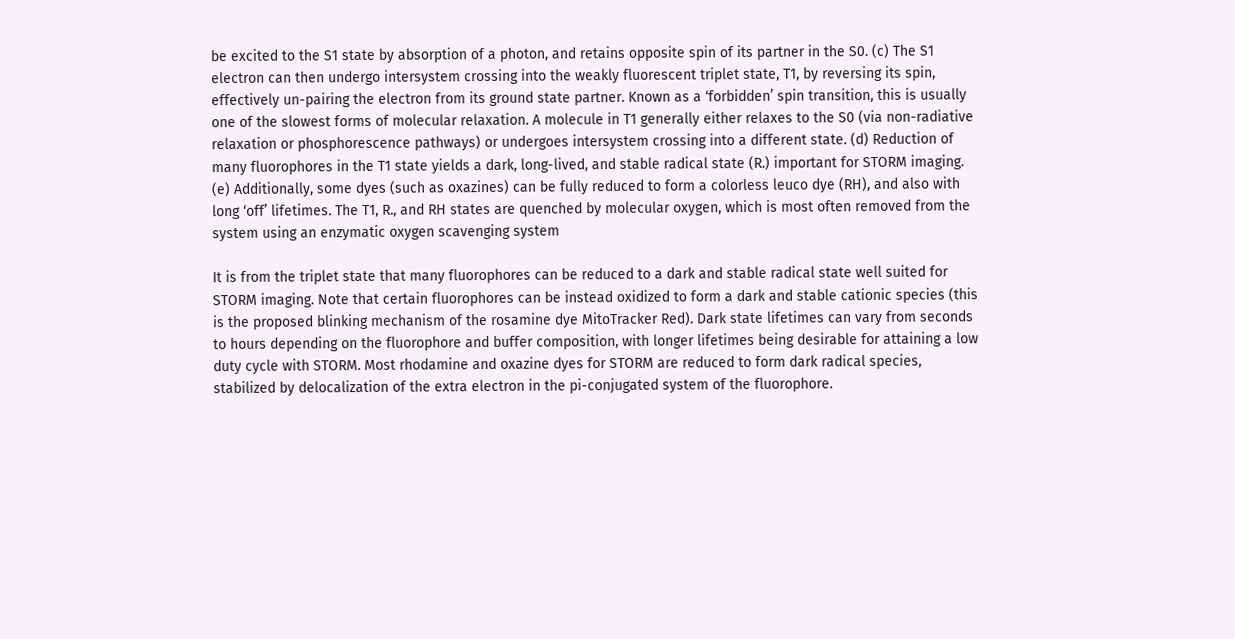be excited to the S1 state by absorption of a photon, and retains opposite spin of its partner in the S0. (c) The S1 electron can then undergo intersystem crossing into the weakly fluorescent triplet state, T1, by reversing its spin, effectively un-pairing the electron from its ground state partner. Known as a ‘forbidden’ spin transition, this is usually one of the slowest forms of molecular relaxation. A molecule in T1 generally either relaxes to the S0 (via non-radiative relaxation or phosphorescence pathways) or undergoes intersystem crossing into a different state. (d) Reduction of many fluorophores in the T1 state yields a dark, long-lived, and stable radical state (R.) important for STORM imaging. (e) Additionally, some dyes (such as oxazines) can be fully reduced to form a colorless leuco dye (RH), and also with long ‘off’ lifetimes. The T1, R., and RH states are quenched by molecular oxygen, which is most often removed from the system using an enzymatic oxygen scavenging system

It is from the triplet state that many fluorophores can be reduced to a dark and stable radical state well suited for STORM imaging. Note that certain fluorophores can be instead oxidized to form a dark and stable cationic species (this is the proposed blinking mechanism of the rosamine dye MitoTracker Red). Dark state lifetimes can vary from seconds to hours depending on the fluorophore and buffer composition, with longer lifetimes being desirable for attaining a low duty cycle with STORM. Most rhodamine and oxazine dyes for STORM are reduced to form dark radical species, stabilized by delocalization of the extra electron in the pi-conjugated system of the fluorophore.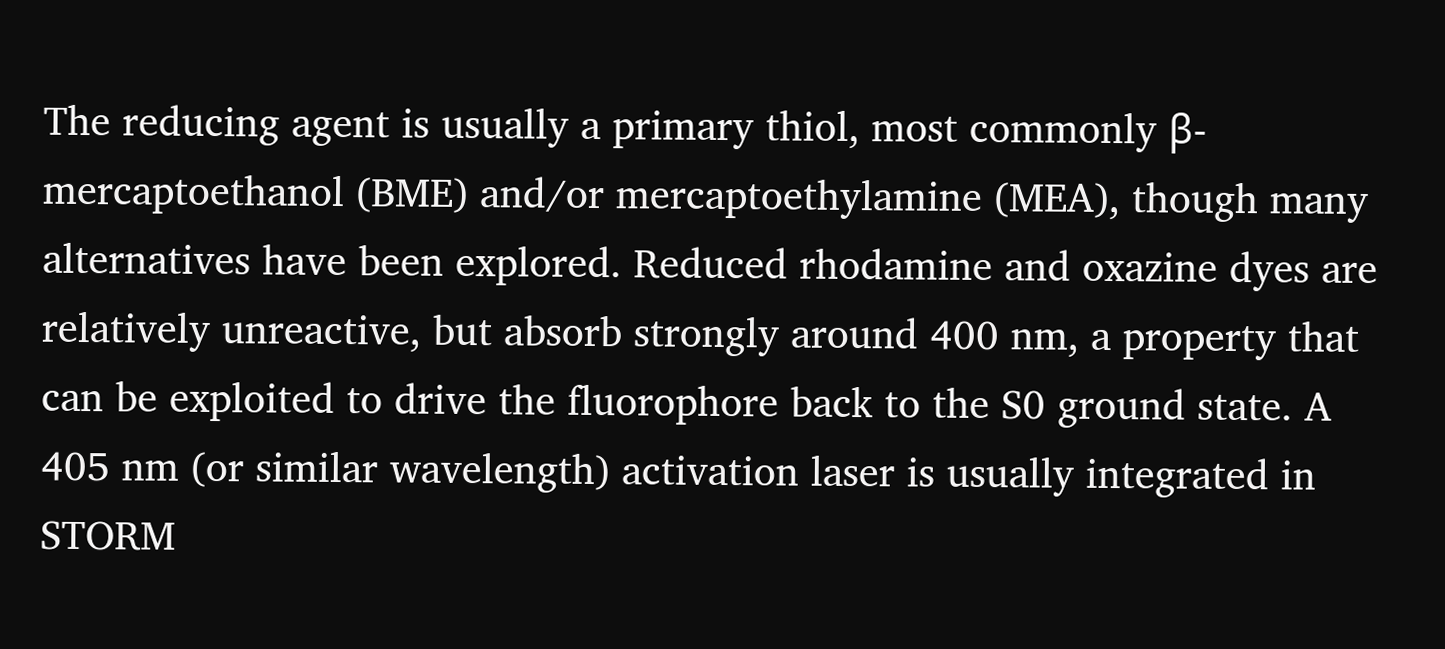The reducing agent is usually a primary thiol, most commonly β-mercaptoethanol (BME) and/or mercaptoethylamine (MEA), though many alternatives have been explored. Reduced rhodamine and oxazine dyes are relatively unreactive, but absorb strongly around 400 nm, a property that can be exploited to drive the fluorophore back to the S0 ground state. A 405 nm (or similar wavelength) activation laser is usually integrated in STORM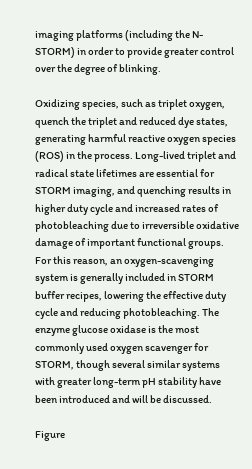imaging platforms (including the N-STORM) in order to provide greater control over the degree of blinking.

Oxidizing species, such as triplet oxygen, quench the triplet and reduced dye states, generating harmful reactive oxygen species (ROS) in the process. Long-lived triplet and radical state lifetimes are essential for STORM imaging, and quenching results in higher duty cycle and increased rates of photobleaching due to irreversible oxidative damage of important functional groups. For this reason, an oxygen-scavenging system is generally included in STORM buffer recipes, lowering the effective duty cycle and reducing photobleaching. The enzyme glucose oxidase is the most commonly used oxygen scavenger for STORM, though several similar systems with greater long-term pH stability have been introduced and will be discussed.

Figure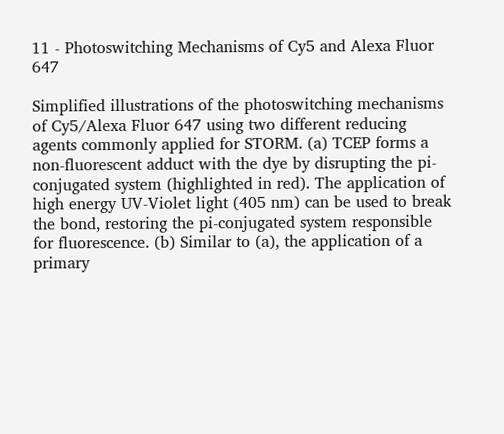11 - Photoswitching Mechanisms of Cy5 and Alexa Fluor 647

Simplified illustrations of the photoswitching mechanisms of Cy5/Alexa Fluor 647 using two different reducing agents commonly applied for STORM. (a) TCEP forms a non-fluorescent adduct with the dye by disrupting the pi-conjugated system (highlighted in red). The application of high energy UV-Violet light (405 nm) can be used to break the bond, restoring the pi-conjugated system responsible for fluorescence. (b) Similar to (a), the application of a primary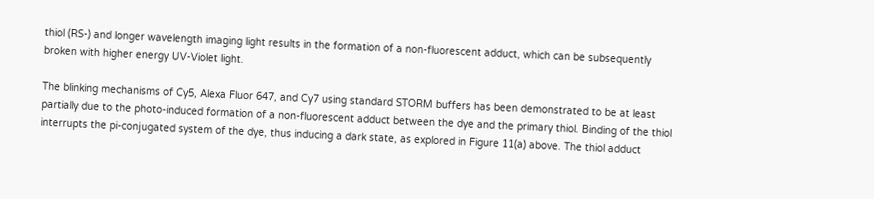thiol (RS-) and longer wavelength imaging light results in the formation of a non-fluorescent adduct, which can be subsequently broken with higher energy UV-Violet light.

The blinking mechanisms of Cy5, Alexa Fluor 647, and Cy7 using standard STORM buffers has been demonstrated to be at least partially due to the photo-induced formation of a non-fluorescent adduct between the dye and the primary thiol. Binding of the thiol interrupts the pi-conjugated system of the dye, thus inducing a dark state, as explored in Figure 11(a) above. The thiol adduct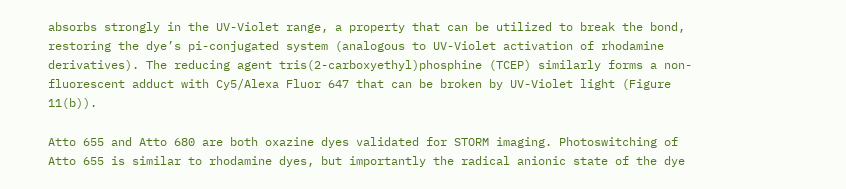absorbs strongly in the UV-Violet range, a property that can be utilized to break the bond, restoring the dye’s pi-conjugated system (analogous to UV-Violet activation of rhodamine derivatives). The reducing agent tris(2-carboxyethyl)phosphine (TCEP) similarly forms a non-fluorescent adduct with Cy5/Alexa Fluor 647 that can be broken by UV-Violet light (Figure 11(b)).

Atto 655 and Atto 680 are both oxazine dyes validated for STORM imaging. Photoswitching of Atto 655 is similar to rhodamine dyes, but importantly the radical anionic state of the dye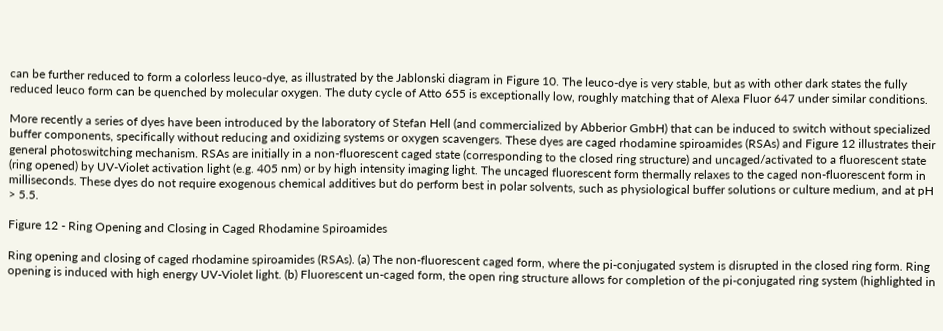can be further reduced to form a colorless leuco-dye, as illustrated by the Jablonski diagram in Figure 10. The leuco-dye is very stable, but as with other dark states the fully reduced leuco form can be quenched by molecular oxygen. The duty cycle of Atto 655 is exceptionally low, roughly matching that of Alexa Fluor 647 under similar conditions.

More recently a series of dyes have been introduced by the laboratory of Stefan Hell (and commercialized by Abberior GmbH) that can be induced to switch without specialized buffer components, specifically without reducing and oxidizing systems or oxygen scavengers. These dyes are caged rhodamine spiroamides (RSAs) and Figure 12 illustrates their general photoswitching mechanism. RSAs are initially in a non-fluorescent caged state (corresponding to the closed ring structure) and uncaged/activated to a fluorescent state (ring opened) by UV-Violet activation light (e.g. 405 nm) or by high intensity imaging light. The uncaged fluorescent form thermally relaxes to the caged non-fluorescent form in milliseconds. These dyes do not require exogenous chemical additives but do perform best in polar solvents, such as physiological buffer solutions or culture medium, and at pH > 5.5.

Figure 12 - Ring Opening and Closing in Caged Rhodamine Spiroamides

Ring opening and closing of caged rhodamine spiroamides (RSAs). (a) The non-fluorescent caged form, where the pi-conjugated system is disrupted in the closed ring form. Ring opening is induced with high energy UV-Violet light. (b) Fluorescent un-caged form, the open ring structure allows for completion of the pi-conjugated ring system (highlighted in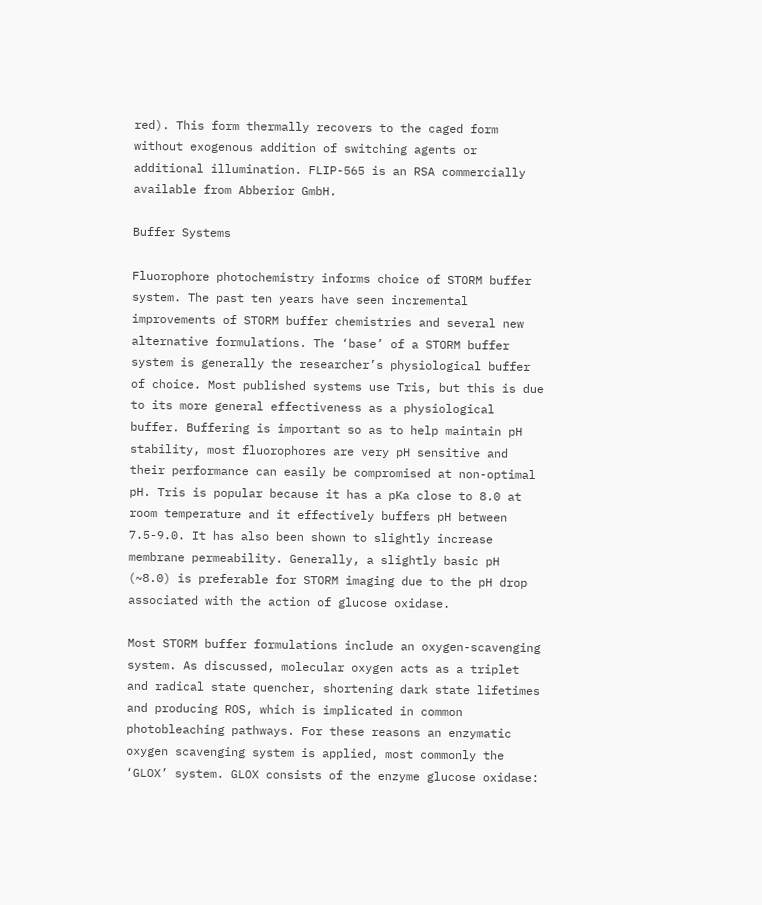red). This form thermally recovers to the caged form without exogenous addition of switching agents or additional illumination. FLIP-565 is an RSA commercially available from Abberior GmbH.

Buffer Systems

Fluorophore photochemistry informs choice of STORM buffer system. The past ten years have seen incremental improvements of STORM buffer chemistries and several new alternative formulations. The ‘base’ of a STORM buffer system is generally the researcher’s physiological buffer of choice. Most published systems use Tris, but this is due to its more general effectiveness as a physiological buffer. Buffering is important so as to help maintain pH stability, most fluorophores are very pH sensitive and their performance can easily be compromised at non-optimal pH. Tris is popular because it has a pKa close to 8.0 at room temperature and it effectively buffers pH between 7.5-9.0. It has also been shown to slightly increase membrane permeability. Generally, a slightly basic pH (~8.0) is preferable for STORM imaging due to the pH drop associated with the action of glucose oxidase.

Most STORM buffer formulations include an oxygen-scavenging system. As discussed, molecular oxygen acts as a triplet and radical state quencher, shortening dark state lifetimes and producing ROS, which is implicated in common photobleaching pathways. For these reasons an enzymatic oxygen scavenging system is applied, most commonly the ‘GLOX’ system. GLOX consists of the enzyme glucose oxidase: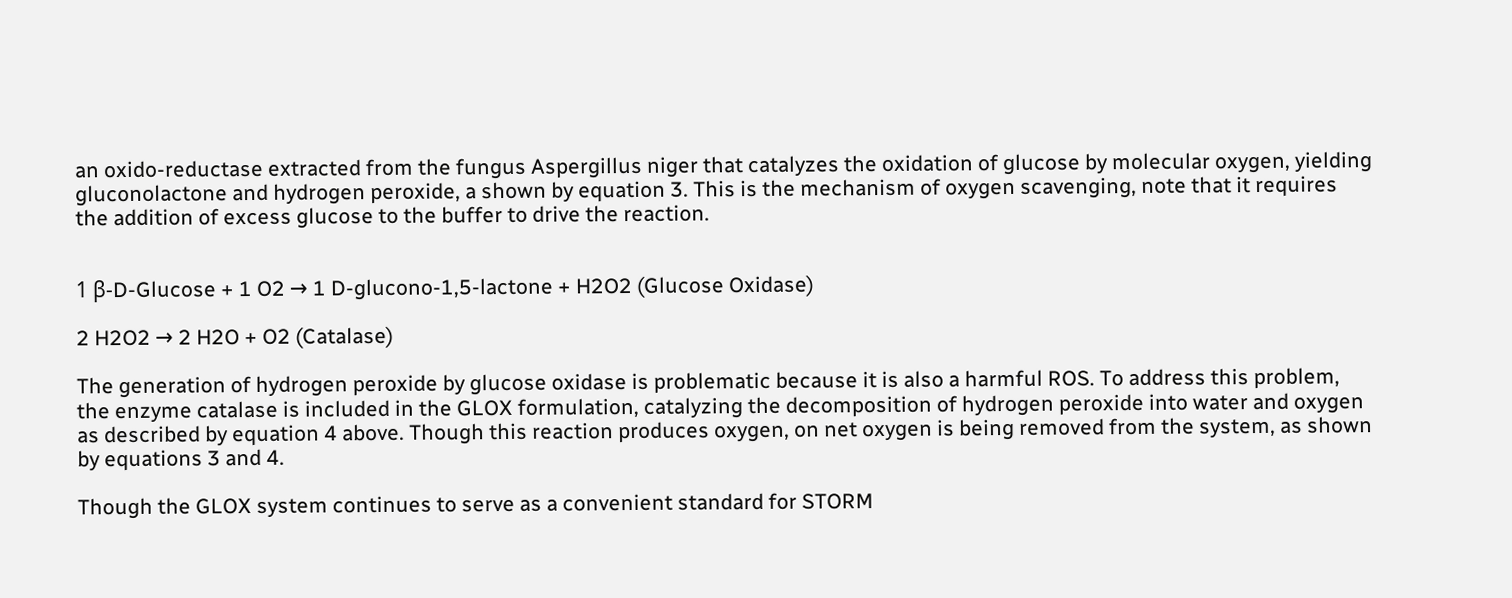an oxido-reductase extracted from the fungus Aspergillus niger that catalyzes the oxidation of glucose by molecular oxygen, yielding gluconolactone and hydrogen peroxide, a shown by equation 3. This is the mechanism of oxygen scavenging, note that it requires the addition of excess glucose to the buffer to drive the reaction.


1 β-D-Glucose + 1 O2 → 1 D-glucono-1,5-lactone + H2O2 (Glucose Oxidase)

2 H2O2 → 2 H2O + O2 (Catalase)

The generation of hydrogen peroxide by glucose oxidase is problematic because it is also a harmful ROS. To address this problem, the enzyme catalase is included in the GLOX formulation, catalyzing the decomposition of hydrogen peroxide into water and oxygen as described by equation 4 above. Though this reaction produces oxygen, on net oxygen is being removed from the system, as shown by equations 3 and 4.

Though the GLOX system continues to serve as a convenient standard for STORM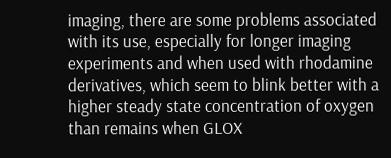imaging, there are some problems associated with its use, especially for longer imaging experiments and when used with rhodamine derivatives, which seem to blink better with a higher steady state concentration of oxygen than remains when GLOX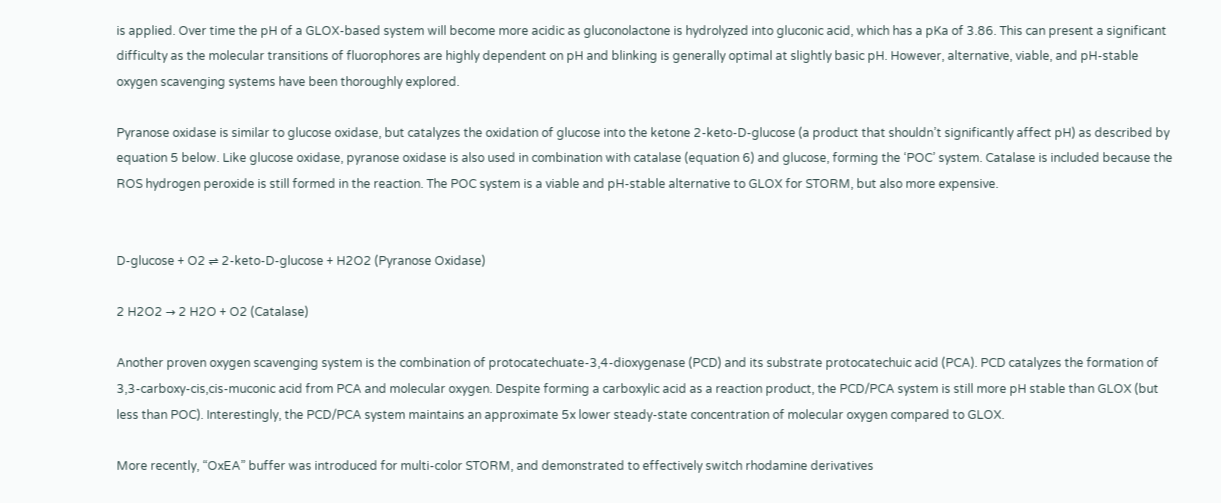is applied. Over time the pH of a GLOX-based system will become more acidic as gluconolactone is hydrolyzed into gluconic acid, which has a pKa of 3.86. This can present a significant difficulty as the molecular transitions of fluorophores are highly dependent on pH and blinking is generally optimal at slightly basic pH. However, alternative, viable, and pH-stable oxygen scavenging systems have been thoroughly explored.

Pyranose oxidase is similar to glucose oxidase, but catalyzes the oxidation of glucose into the ketone 2-keto-D-glucose (a product that shouldn’t significantly affect pH) as described by equation 5 below. Like glucose oxidase, pyranose oxidase is also used in combination with catalase (equation 6) and glucose, forming the ‘POC’ system. Catalase is included because the ROS hydrogen peroxide is still formed in the reaction. The POC system is a viable and pH-stable alternative to GLOX for STORM, but also more expensive.


D-glucose + O2 ⇌ 2-keto-D-glucose + H2O2 (Pyranose Oxidase)

2 H2O2 → 2 H2O + O2 (Catalase)

Another proven oxygen scavenging system is the combination of protocatechuate-3,4-dioxygenase (PCD) and its substrate protocatechuic acid (PCA). PCD catalyzes the formation of 3,3-carboxy-cis,cis-muconic acid from PCA and molecular oxygen. Despite forming a carboxylic acid as a reaction product, the PCD/PCA system is still more pH stable than GLOX (but less than POC). Interestingly, the PCD/PCA system maintains an approximate 5x lower steady-state concentration of molecular oxygen compared to GLOX.

More recently, “OxEA” buffer was introduced for multi-color STORM, and demonstrated to effectively switch rhodamine derivatives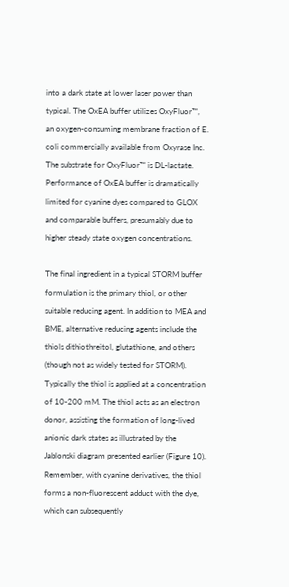into a dark state at lower laser power than typical. The OxEA buffer utilizes OxyFluor™, an oxygen-consuming membrane fraction of E. coli commercially available from Oxyrase Inc. The substrate for OxyFluor™ is DL-lactate. Performance of OxEA buffer is dramatically limited for cyanine dyes compared to GLOX and comparable buffers, presumably due to higher steady state oxygen concentrations.

The final ingredient in a typical STORM buffer formulation is the primary thiol, or other suitable reducing agent. In addition to MEA and BME, alternative reducing agents include the thiols dithiothreitol, glutathione, and others (though not as widely tested for STORM). Typically the thiol is applied at a concentration of 10-200 mM. The thiol acts as an electron donor, assisting the formation of long-lived anionic dark states as illustrated by the Jablonski diagram presented earlier (Figure 10). Remember, with cyanine derivatives, the thiol forms a non-fluorescent adduct with the dye, which can subsequently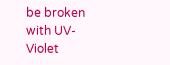be broken with UV-Violet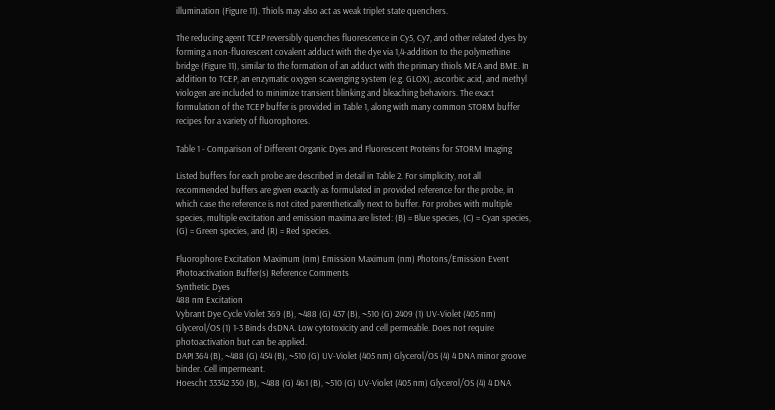illumination (Figure 11). Thiols may also act as weak triplet state quenchers.

The reducing agent TCEP reversibly quenches fluorescence in Cy5, Cy7, and other related dyes by forming a non-fluorescent covalent adduct with the dye via 1,4-addition to the polymethine bridge (Figure 11), similar to the formation of an adduct with the primary thiols MEA and BME. In addition to TCEP, an enzymatic oxygen scavenging system (e.g. GLOX), ascorbic acid, and methyl viologen are included to minimize transient blinking and bleaching behaviors. The exact formulation of the TCEP buffer is provided in Table 1, along with many common STORM buffer recipes for a variety of fluorophores.

Table 1 - Comparison of Different Organic Dyes and Fluorescent Proteins for STORM Imaging

Listed buffers for each probe are described in detail in Table 2. For simplicity, not all recommended buffers are given exactly as formulated in provided reference for the probe, in which case the reference is not cited parenthetically next to buffer. For probes with multiple species, multiple excitation and emission maxima are listed: (B) = Blue species, (C) = Cyan species, (G) = Green species, and (R) = Red species.

Fluorophore Excitation Maximum (nm) Emission Maximum (nm) Photons/Emission Event Photoactivation Buffer(s) Reference Comments
Synthetic Dyes
488 nm Excitation
Vybrant Dye Cycle Violet 369 (B), ~488 (G) 437 (B), ~510 (G) 2409 (1) UV-Violet (405 nm) Glycerol/OS (1) 1-3 Binds dsDNA. Low cytotoxicity and cell permeable. Does not require photoactivation but can be applied.
DAPI 364 (B), ~488 (G) 454 (B), ~510 (G) UV-Violet (405 nm) Glycerol/OS (4) 4 DNA minor groove binder. Cell impermeant.
Hoescht 33342 350 (B), ~488 (G) 461 (B), ~510 (G) UV-Violet (405 nm) Glycerol/OS (4) 4 DNA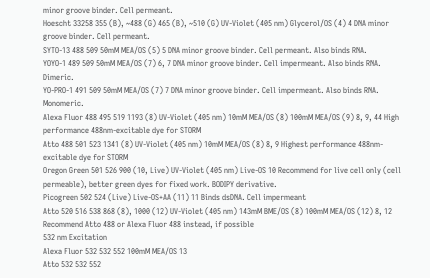minor groove binder. Cell permeant.
Hoescht 33258 355 (B), ~488 (G) 465 (B), ~510 (G) UV-Violet (405 nm) Glycerol/OS (4) 4 DNA minor groove binder. Cell permeant.
SYTO-13 488 509 50mM MEA/OS (5) 5 DNA minor groove binder. Cell permeant. Also binds RNA.
YOYO-1 489 509 50mM MEA/OS (7) 6, 7 DNA minor groove binder. Cell impermeant. Also binds RNA. Dimeric.
YO-PRO-1 491 509 50mM MEA/OS (7) 7 DNA minor groove binder. Cell impermeant. Also binds RNA. Monomeric.
Alexa Fluor 488 495 519 1193 (8) UV-Violet (405 nm) 10mM MEA/OS (8) 100mM MEA/OS (9) 8, 9, 44 High performance 488nm-excitable dye for STORM
Atto 488 501 523 1341 (8) UV-Violet (405 nm) 10mM MEA/OS (8) 8, 9 Highest performance 488nm-excitable dye for STORM
Oregon Green 501 526 900 (10, Live) UV-Violet (405 nm) Live-OS 10 Recommend for live cell only (cell permeable), better green dyes for fixed work. BODIPY derivative.
Picogreen 502 524 (Live) Live-OS+AA (11) 11 Binds dsDNA. Cell impermeant
Atto 520 516 538 868 (8), 1000 (12) UV-Violet (405 nm) 143mM BME/OS (8) 100mM MEA/OS (12) 8, 12 Recommend Atto 488 or Alexa Fluor 488 instead, if possible
532 nm Excitation
Alexa Fluor 532 532 552 100mM MEA/OS 13
Atto 532 532 552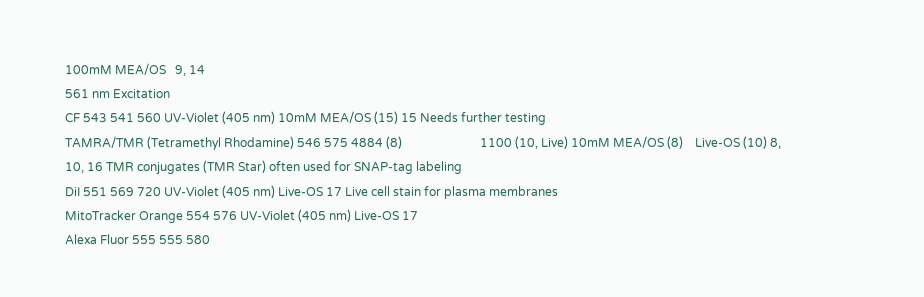100mM MEA/OS   9, 14
561 nm Excitation
CF 543 541 560 UV-Violet (405 nm) 10mM MEA/OS (15) 15 Needs further testing
TAMRA/TMR (Tetramethyl Rhodamine) 546 575 4884 (8)                          1100 (10, Live) 10mM MEA/OS (8)    Live-OS (10) 8, 10, 16 TMR conjugates (TMR Star) often used for SNAP-tag labeling
DiI 551 569 720 UV-Violet (405 nm) Live-OS 17 Live cell stain for plasma membranes
MitoTracker Orange 554 576 UV-Violet (405 nm) Live-OS 17
Alexa Fluor 555 555 580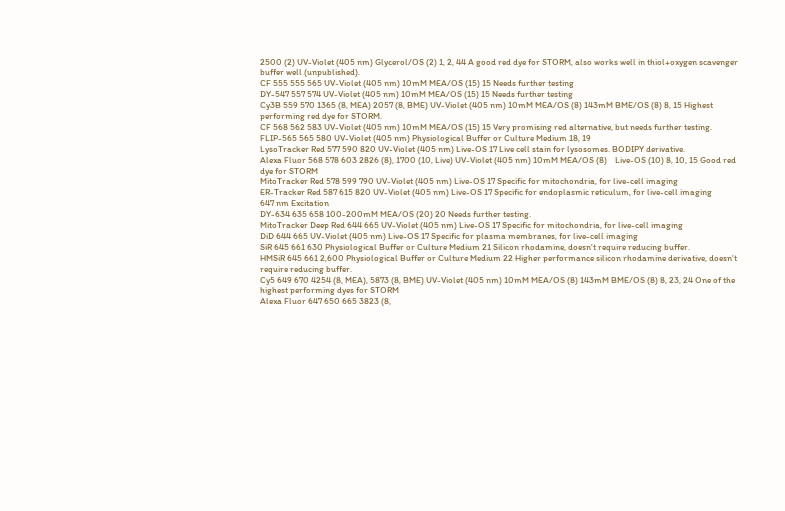2500 (2) UV-Violet (405 nm) Glycerol/OS (2) 1, 2, 44 A good red dye for STORM, also works well in thiol+oxygen scavenger buffer well (unpublished).
CF 555 555 565 UV-Violet (405 nm) 10mM MEA/OS (15) 15 Needs further testing
DY-547 557 574 UV-Violet (405 nm) 10mM MEA/OS (15) 15 Needs further testing
Cy3B 559 570 1365 (8, MEA) 2057 (8, BME) UV-Violet (405 nm) 10mM MEA/OS (8) 143mM BME/OS (8) 8, 15 Highest performing red dye for STORM.
CF 568 562 583 UV-Violet (405 nm) 10mM MEA/OS (15) 15 Very promising red alternative, but needs further testing.
FLIP-565 565 580 UV-Violet (405 nm) Physiological Buffer or Culture Medium 18, 19
LysoTracker Red 577 590 820 UV-Violet (405 nm) Live-OS 17 Live cell stain for lysosomes. BODIPY derivative.
Alexa Fluor 568 578 603 2826 (8), 1700 (10, Live) UV-Violet (405 nm) 10mM MEA/OS (8)    Live-OS (10) 8, 10, 15 Good red dye for STORM
MitoTracker Red 578 599 790 UV-Violet (405 nm) Live-OS 17 Specific for mitochondria, for live-cell imaging
ER-Tracker Red 587 615 820 UV-Violet (405 nm) Live-OS 17 Specific for endoplasmic reticulum, for live-cell imaging
647 nm Excitation
DY-634 635 658 100-200mM MEA/OS (20) 20 Needs further testing.
MitoTracker Deep Red 644 665 UV-Violet (405 nm) Live-OS 17 Specific for mitochondria, for live-cell imaging
DiD 644 665 UV-Violet (405 nm) Live-OS 17 Specific for plasma membranes, for live-cell imaging
SiR 645 661 630 Physiological Buffer or Culture Medium 21 Silicon rhodamine, doesn't require reducing buffer.
HMSiR 645 661 2,600 Physiological Buffer or Culture Medium 22 Higher performance silicon rhodamine derivative, doesn't require reducing buffer.
Cy5 649 670 4254 (8, MEA), 5873 (8, BME) UV-Violet (405 nm) 10mM MEA/OS (8) 143mM BME/OS (8) 8, 23, 24 One of the highest performing dyes for STORM
Alexa Fluor 647 650 665 3823 (8,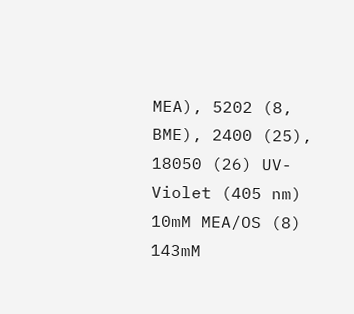MEA), 5202 (8, BME), 2400 (25), 18050 (26) UV-Violet (405 nm) 10mM MEA/OS (8) 143mM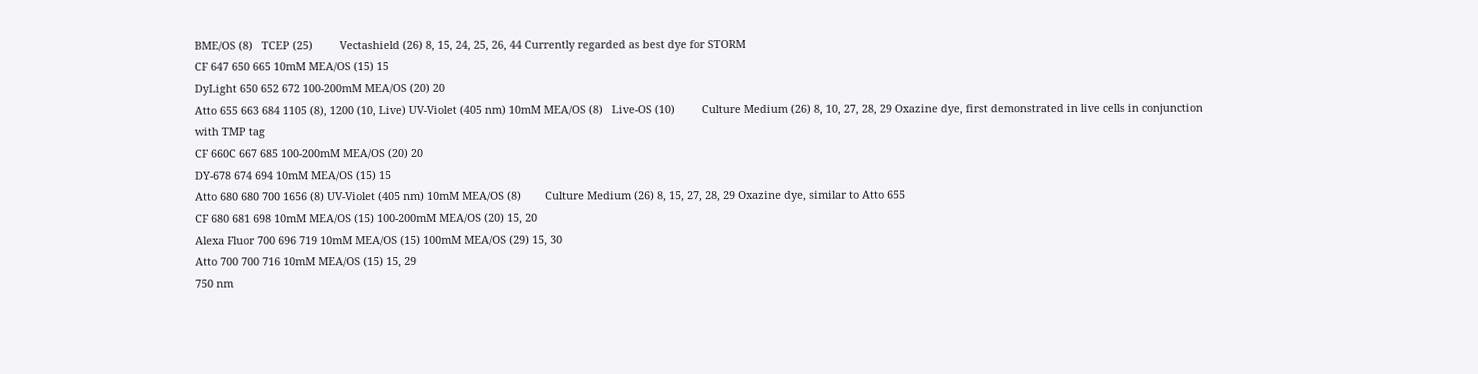BME/OS (8)   TCEP (25)         Vectashield (26) 8, 15, 24, 25, 26, 44 Currently regarded as best dye for STORM
CF 647 650 665 10mM MEA/OS (15) 15
DyLight 650 652 672 100-200mM MEA/OS (20) 20
Atto 655 663 684 1105 (8), 1200 (10, Live) UV-Violet (405 nm) 10mM MEA/OS (8)   Live-OS (10)         Culture Medium (26) 8, 10, 27, 28, 29 Oxazine dye, first demonstrated in live cells in conjunction with TMP tag
CF 660C 667 685 100-200mM MEA/OS (20) 20
DY-678 674 694 10mM MEA/OS (15) 15
Atto 680 680 700 1656 (8) UV-Violet (405 nm) 10mM MEA/OS (8)        Culture Medium (26) 8, 15, 27, 28, 29 Oxazine dye, similar to Atto 655
CF 680 681 698 10mM MEA/OS (15) 100-200mM MEA/OS (20) 15, 20
Alexa Fluor 700 696 719 10mM MEA/OS (15) 100mM MEA/OS (29) 15, 30
Atto 700 700 716 10mM MEA/OS (15) 15, 29
750 nm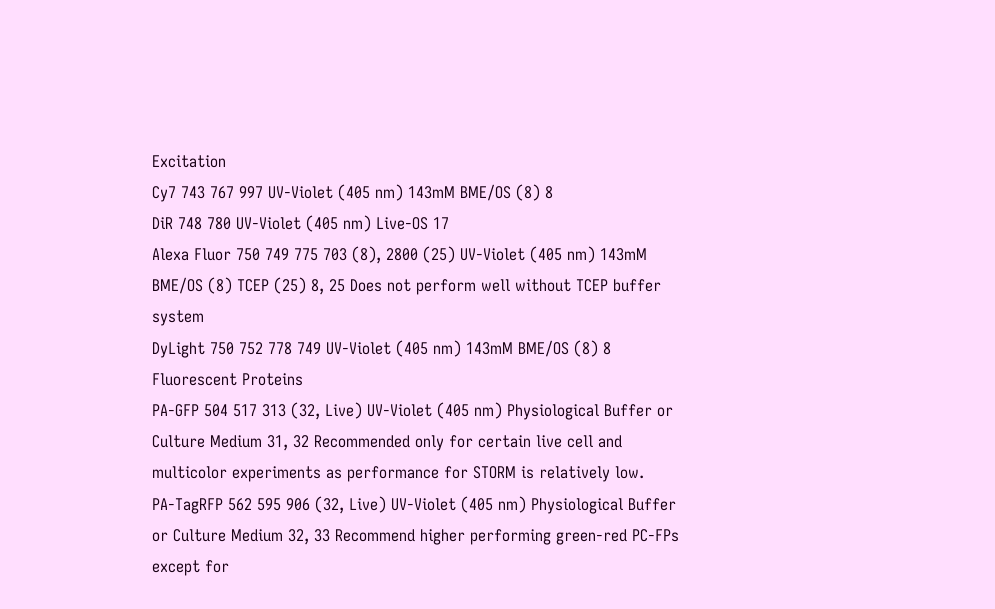Excitation
Cy7 743 767 997 UV-Violet (405 nm) 143mM BME/OS (8) 8
DiR 748 780 UV-Violet (405 nm) Live-OS 17
Alexa Fluor 750 749 775 703 (8), 2800 (25) UV-Violet (405 nm) 143mM BME/OS (8) TCEP (25) 8, 25 Does not perform well without TCEP buffer system
DyLight 750 752 778 749 UV-Violet (405 nm) 143mM BME/OS (8) 8
Fluorescent Proteins
PA-GFP 504 517 313 (32, Live) UV-Violet (405 nm) Physiological Buffer or Culture Medium 31, 32 Recommended only for certain live cell and multicolor experiments as performance for STORM is relatively low.
PA-TagRFP 562 595 906 (32, Live) UV-Violet (405 nm) Physiological Buffer or Culture Medium 32, 33 Recommend higher performing green-red PC-FPs except for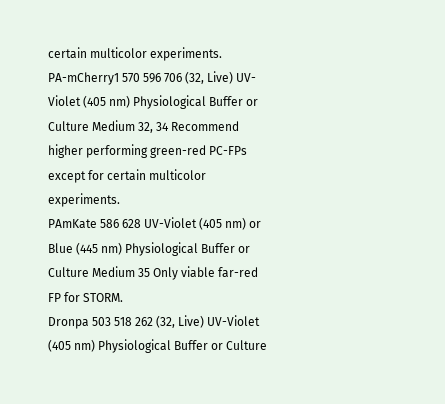certain multicolor experiments.
PA-mCherry1 570 596 706 (32, Live) UV-Violet (405 nm) Physiological Buffer or Culture Medium 32, 34 Recommend higher performing green-red PC-FPs except for certain multicolor experiments.
PAmKate 586 628 UV-Violet (405 nm) or Blue (445 nm) Physiological Buffer or Culture Medium 35 Only viable far-red FP for STORM.
Dronpa 503 518 262 (32, Live) UV-Violet (405 nm) Physiological Buffer or Culture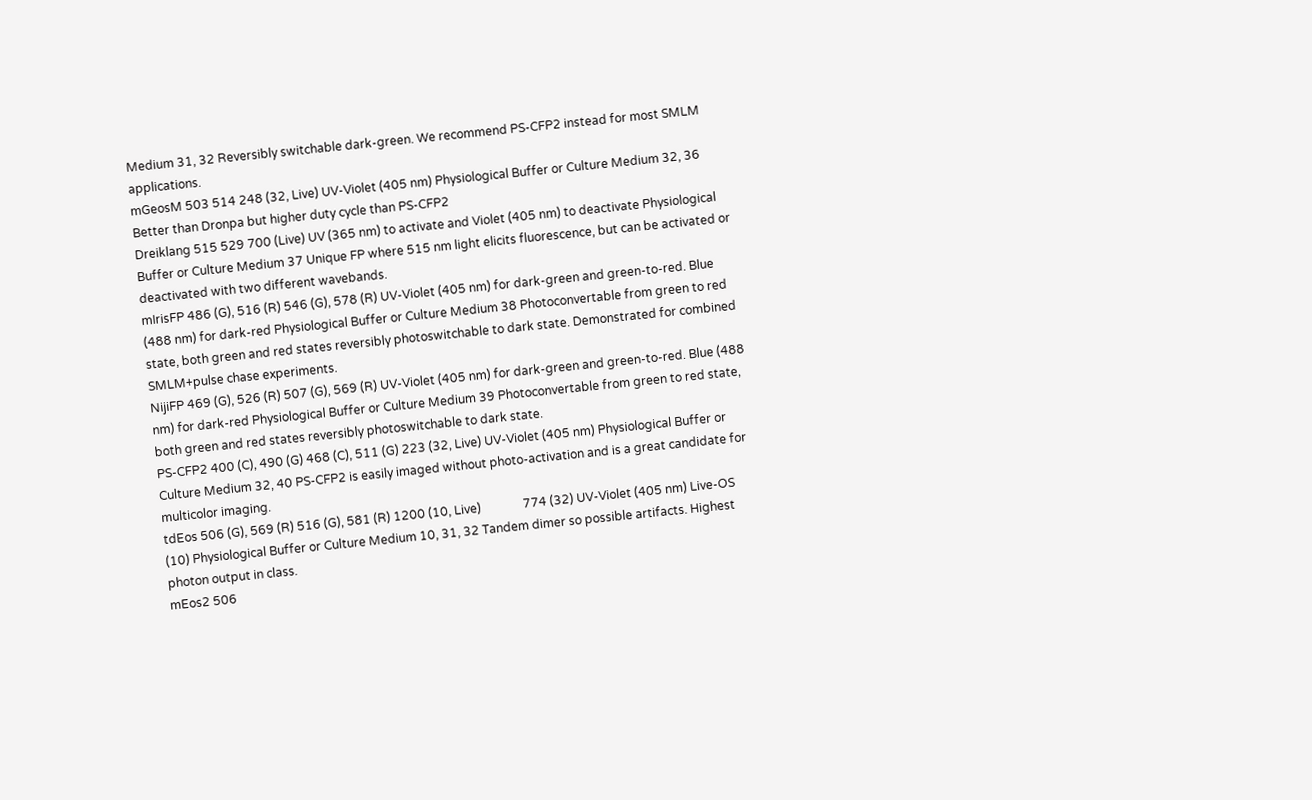Medium 31, 32 Reversibly switchable dark-green. We recommend PS-CFP2 instead for most SMLM applications.
mGeosM 503 514 248 (32, Live) UV-Violet (405 nm) Physiological Buffer or Culture Medium 32, 36 Better than Dronpa but higher duty cycle than PS-CFP2
Dreiklang 515 529 700 (Live) UV (365 nm) to activate and Violet (405 nm) to deactivate Physiological Buffer or Culture Medium 37 Unique FP where 515 nm light elicits fluorescence, but can be activated or deactivated with two different wavebands.
mIrisFP 486 (G), 516 (R) 546 (G), 578 (R) UV-Violet (405 nm) for dark-green and green-to-red. Blue (488 nm) for dark-red Physiological Buffer or Culture Medium 38 Photoconvertable from green to red state, both green and red states reversibly photoswitchable to dark state. Demonstrated for combined SMLM+pulse chase experiments.
NijiFP 469 (G), 526 (R) 507 (G), 569 (R) UV-Violet (405 nm) for dark-green and green-to-red. Blue (488 nm) for dark-red Physiological Buffer or Culture Medium 39 Photoconvertable from green to red state, both green and red states reversibly photoswitchable to dark state.
PS-CFP2 400 (C), 490 (G) 468 (C), 511 (G) 223 (32, Live) UV-Violet (405 nm) Physiological Buffer or Culture Medium 32, 40 PS-CFP2 is easily imaged without photo-activation and is a great candidate for multicolor imaging.
tdEos 506 (G), 569 (R) 516 (G), 581 (R) 1200 (10, Live)              774 (32) UV-Violet (405 nm) Live-OS (10) Physiological Buffer or Culture Medium 10, 31, 32 Tandem dimer so possible artifacts. Highest photon output in class.
mEos2 506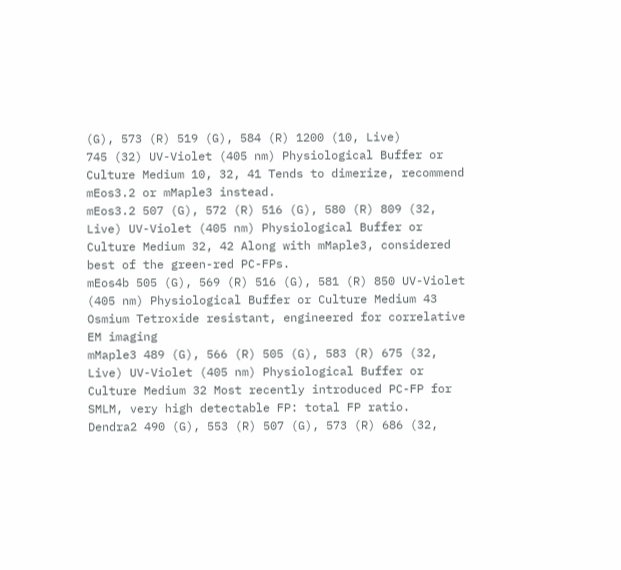(G), 573 (R) 519 (G), 584 (R) 1200 (10, Live)             745 (32) UV-Violet (405 nm) Physiological Buffer or Culture Medium 10, 32, 41 Tends to dimerize, recommend mEos3.2 or mMaple3 instead.
mEos3.2 507 (G), 572 (R) 516 (G), 580 (R) 809 (32, Live) UV-Violet (405 nm) Physiological Buffer or Culture Medium 32, 42 Along with mMaple3, considered best of the green-red PC-FPs.
mEos4b 505 (G), 569 (R) 516 (G), 581 (R) 850 UV-Violet (405 nm) Physiological Buffer or Culture Medium 43 Osmium Tetroxide resistant, engineered for correlative EM imaging
mMaple3 489 (G), 566 (R) 505 (G), 583 (R) 675 (32, Live) UV-Violet (405 nm) Physiological Buffer or Culture Medium 32 Most recently introduced PC-FP for SMLM, very high detectable FP: total FP ratio.
Dendra2 490 (G), 553 (R) 507 (G), 573 (R) 686 (32,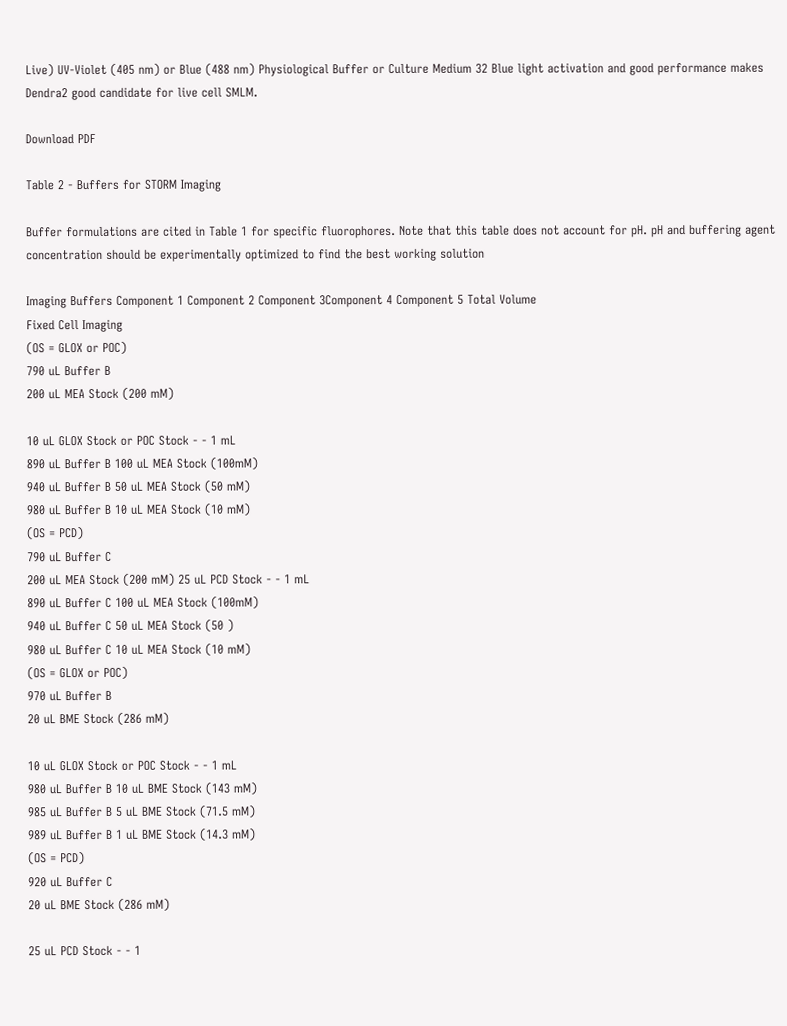Live) UV-Violet (405 nm) or Blue (488 nm) Physiological Buffer or Culture Medium 32 Blue light activation and good performance makes Dendra2 good candidate for live cell SMLM.

Download PDF

Table 2 - Buffers for STORM Imaging

Buffer formulations are cited in Table 1 for specific fluorophores. Note that this table does not account for pH. pH and buffering agent concentration should be experimentally optimized to find the best working solution

Imaging Buffers Component 1 Component 2 Component 3Component 4 Component 5 Total Volume
Fixed Cell Imaging
(OS = GLOX or POC)
790 uL Buffer B
200 uL MEA Stock (200 mM)

10 uL GLOX Stock or POC Stock - - 1 mL
890 uL Buffer B 100 uL MEA Stock (100mM)
940 uL Buffer B 50 uL MEA Stock (50 mM)
980 uL Buffer B 10 uL MEA Stock (10 mM)
(OS = PCD)
790 uL Buffer C
200 uL MEA Stock (200 mM) 25 uL PCD Stock - - 1 mL
890 uL Buffer C 100 uL MEA Stock (100mM)
940 uL Buffer C 50 uL MEA Stock (50 )
980 uL Buffer C 10 uL MEA Stock (10 mM)
(OS = GLOX or POC)
970 uL Buffer B
20 uL BME Stock (286 mM)

10 uL GLOX Stock or POC Stock - - 1 mL
980 uL Buffer B 10 uL BME Stock (143 mM)
985 uL Buffer B 5 uL BME Stock (71.5 mM)
989 uL Buffer B 1 uL BME Stock (14.3 mM)
(OS = PCD)
920 uL Buffer C
20 uL BME Stock (286 mM)

25 uL PCD Stock - - 1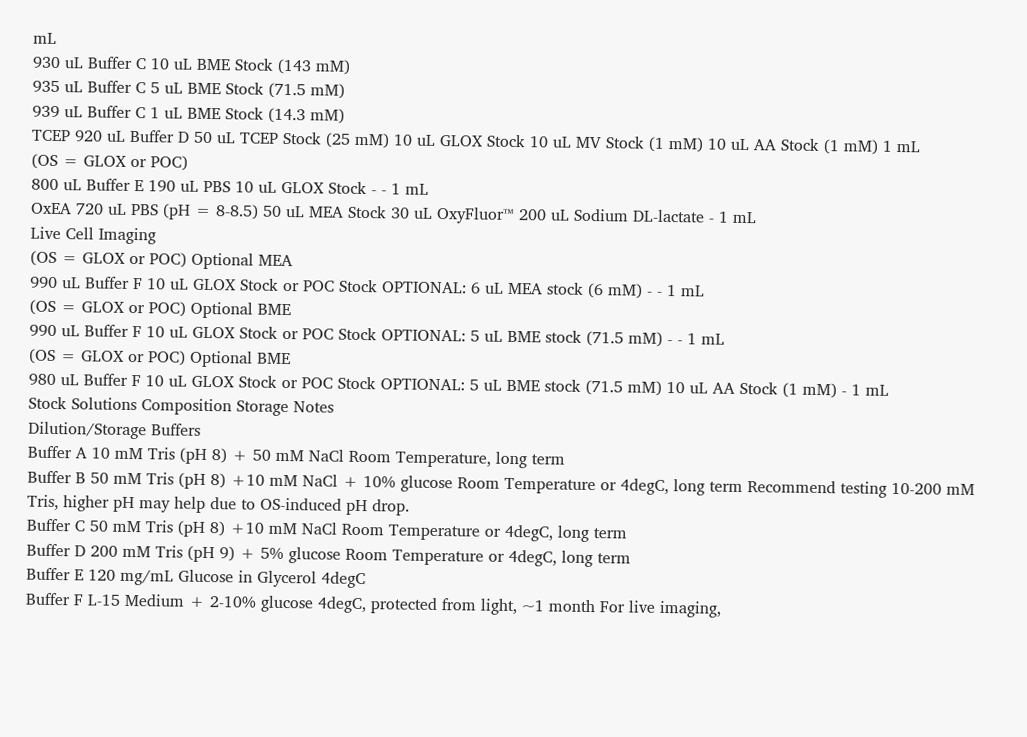mL
930 uL Buffer C 10 uL BME Stock (143 mM)
935 uL Buffer C 5 uL BME Stock (71.5 mM)
939 uL Buffer C 1 uL BME Stock (14.3 mM)
TCEP 920 uL Buffer D 50 uL TCEP Stock (25 mM) 10 uL GLOX Stock 10 uL MV Stock (1 mM) 10 uL AA Stock (1 mM) 1 mL
(OS = GLOX or POC)
800 uL Buffer E 190 uL PBS 10 uL GLOX Stock - - 1 mL
OxEA 720 uL PBS (pH = 8-8.5) 50 uL MEA Stock 30 uL OxyFluor™ 200 uL Sodium DL-lactate - 1 mL
Live Cell Imaging
(OS = GLOX or POC) Optional MEA
990 uL Buffer F 10 uL GLOX Stock or POC Stock OPTIONAL: 6 uL MEA stock (6 mM) - - 1 mL
(OS = GLOX or POC) Optional BME
990 uL Buffer F 10 uL GLOX Stock or POC Stock OPTIONAL: 5 uL BME stock (71.5 mM) - - 1 mL
(OS = GLOX or POC) Optional BME
980 uL Buffer F 10 uL GLOX Stock or POC Stock OPTIONAL: 5 uL BME stock (71.5 mM) 10 uL AA Stock (1 mM) - 1 mL
Stock Solutions Composition Storage Notes
Dilution/Storage Buffers
Buffer A 10 mM Tris (pH 8) + 50 mM NaCl Room Temperature, long term
Buffer B 50 mM Tris (pH 8) +10 mM NaCl + 10% glucose Room Temperature or 4degC, long term Recommend testing 10-200 mM Tris, higher pH may help due to OS-induced pH drop.
Buffer C 50 mM Tris (pH 8) +10 mM NaCl Room Temperature or 4degC, long term
Buffer D 200 mM Tris (pH 9) + 5% glucose Room Temperature or 4degC, long term
Buffer E 120 mg/mL Glucose in Glycerol 4degC
Buffer F L-15 Medium + 2-10% glucose 4degC, protected from light, ~1 month For live imaging,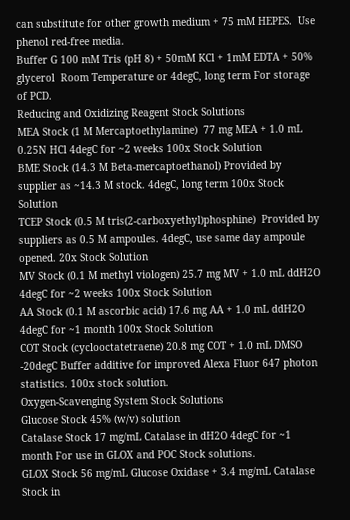can substitute for other growth medium + 75 mM HEPES.  Use phenol red-free media.
Buffer G 100 mM Tris (pH 8) + 50mM KCl + 1mM EDTA + 50% glycerol  Room Temperature or 4degC, long term For storage of PCD.
Reducing and Oxidizing Reagent Stock Solutions
MEA Stock (1 M Mercaptoethylamine)  77 mg MEA + 1.0 mL 0.25N HCl 4degC for ~2 weeks 100x Stock Solution
BME Stock (14.3 M Beta-mercaptoethanol) Provided by supplier as ~14.3 M stock. 4degC, long term 100x Stock Solution
TCEP Stock (0.5 M tris(2-carboxyethyl)phosphine)  Provided by suppliers as 0.5 M ampoules. 4degC, use same day ampoule opened. 20x Stock Solution
MV Stock (0.1 M methyl viologen) 25.7 mg MV + 1.0 mL ddH2O 4degC for ~2 weeks 100x Stock Solution
AA Stock (0.1 M ascorbic acid) 17.6 mg AA + 1.0 mL ddH2O 4degC for ~1 month 100x Stock Solution
COT Stock (cyclooctatetraene) 20.8 mg COT + 1.0 mL DMSO -20degC Buffer additive for improved Alexa Fluor 647 photon statistics. 100x stock solution.
Oxygen-Scavenging System Stock Solutions
Glucose Stock 45% (w/v) solution
Catalase Stock 17 mg/mL Catalase in dH2O 4degC for ~1 month For use in GLOX and POC Stock solutions.
GLOX Stock 56 mg/mL Glucose Oxidase + 3.4 mg/mL Catalase Stock in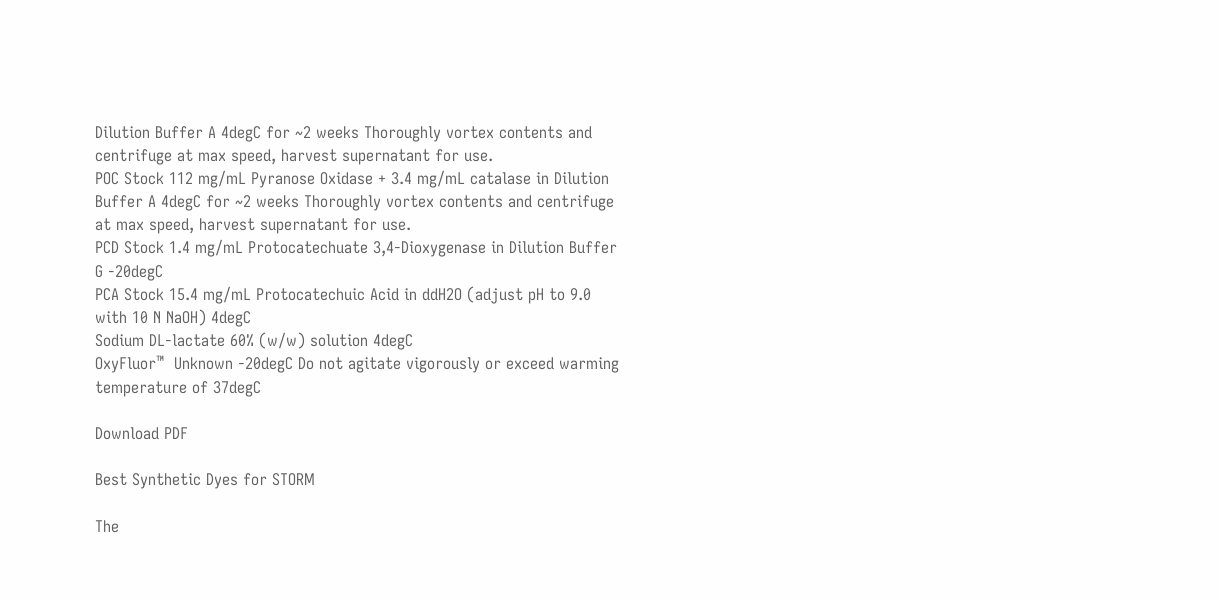Dilution Buffer A 4degC for ~2 weeks Thoroughly vortex contents and centrifuge at max speed, harvest supernatant for use.
POC Stock 112 mg/mL Pyranose Oxidase + 3.4 mg/mL catalase in Dilution Buffer A 4degC for ~2 weeks Thoroughly vortex contents and centrifuge at max speed, harvest supernatant for use.
PCD Stock 1.4 mg/mL Protocatechuate 3,4-Dioxygenase in Dilution Buffer G -20degC
PCA Stock 15.4 mg/mL Protocatechuic Acid in ddH2O (adjust pH to 9.0 with 10 N NaOH) 4degC
Sodium DL-lactate 60% (w/w) solution 4degC
OxyFluor™  Unknown -20degC Do not agitate vigorously or exceed warming temperature of 37degC

Download PDF

Best Synthetic Dyes for STORM

The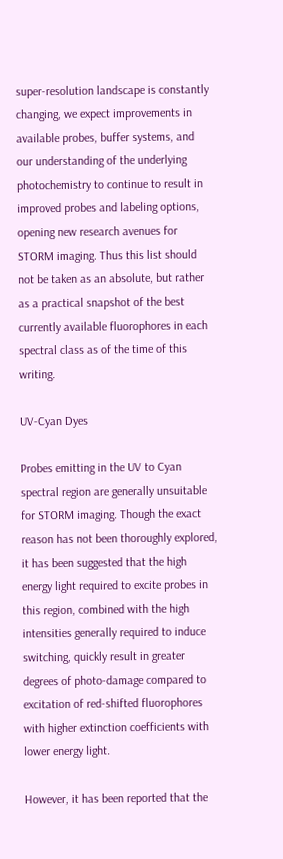super-resolution landscape is constantly changing, we expect improvements in available probes, buffer systems, and our understanding of the underlying photochemistry to continue to result in improved probes and labeling options, opening new research avenues for STORM imaging. Thus this list should not be taken as an absolute, but rather as a practical snapshot of the best currently available fluorophores in each spectral class as of the time of this writing.

UV-Cyan Dyes

Probes emitting in the UV to Cyan spectral region are generally unsuitable for STORM imaging. Though the exact reason has not been thoroughly explored, it has been suggested that the high energy light required to excite probes in this region, combined with the high intensities generally required to induce switching, quickly result in greater degrees of photo-damage compared to excitation of red-shifted fluorophores with higher extinction coefficients with lower energy light.

However, it has been reported that the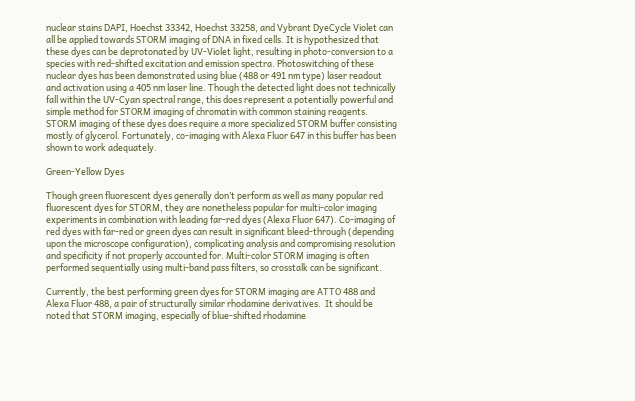nuclear stains DAPI, Hoechst 33342, Hoechst 33258, and Vybrant DyeCycle Violet can all be applied towards STORM imaging of DNA in fixed cells. It is hypothesized that these dyes can be deprotonated by UV-Violet light, resulting in photo-conversion to a species with red-shifted excitation and emission spectra. Photoswitching of these nuclear dyes has been demonstrated using blue (488 or 491 nm type) laser readout and activation using a 405 nm laser line. Though the detected light does not technically fall within the UV-Cyan spectral range, this does represent a potentially powerful and simple method for STORM imaging of chromatin with common staining reagents. STORM imaging of these dyes does require a more specialized STORM buffer consisting mostly of glycerol. Fortunately, co-imaging with Alexa Fluor 647 in this buffer has been shown to work adequately.

Green-Yellow Dyes

Though green fluorescent dyes generally don’t perform as well as many popular red fluorescent dyes for STORM, they are nonetheless popular for multi-color imaging experiments in combination with leading far-red dyes (Alexa Fluor 647). Co-imaging of red dyes with far-red or green dyes can result in significant bleed-through (depending upon the microscope configuration), complicating analysis and compromising resolution and specificity if not properly accounted for. Multi-color STORM imaging is often performed sequentially using multi-band pass filters, so crosstalk can be significant.

Currently, the best performing green dyes for STORM imaging are ATTO 488 and Alexa Fluor 488, a pair of structurally similar rhodamine derivatives.  It should be noted that STORM imaging, especially of blue-shifted rhodamine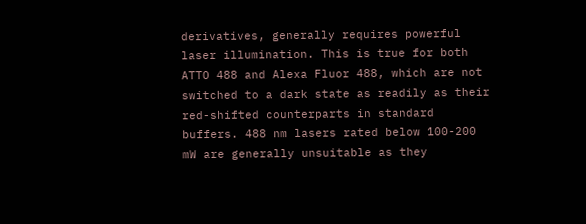derivatives, generally requires powerful laser illumination. This is true for both ATTO 488 and Alexa Fluor 488, which are not switched to a dark state as readily as their red-shifted counterparts in standard buffers. 488 nm lasers rated below 100-200 mW are generally unsuitable as they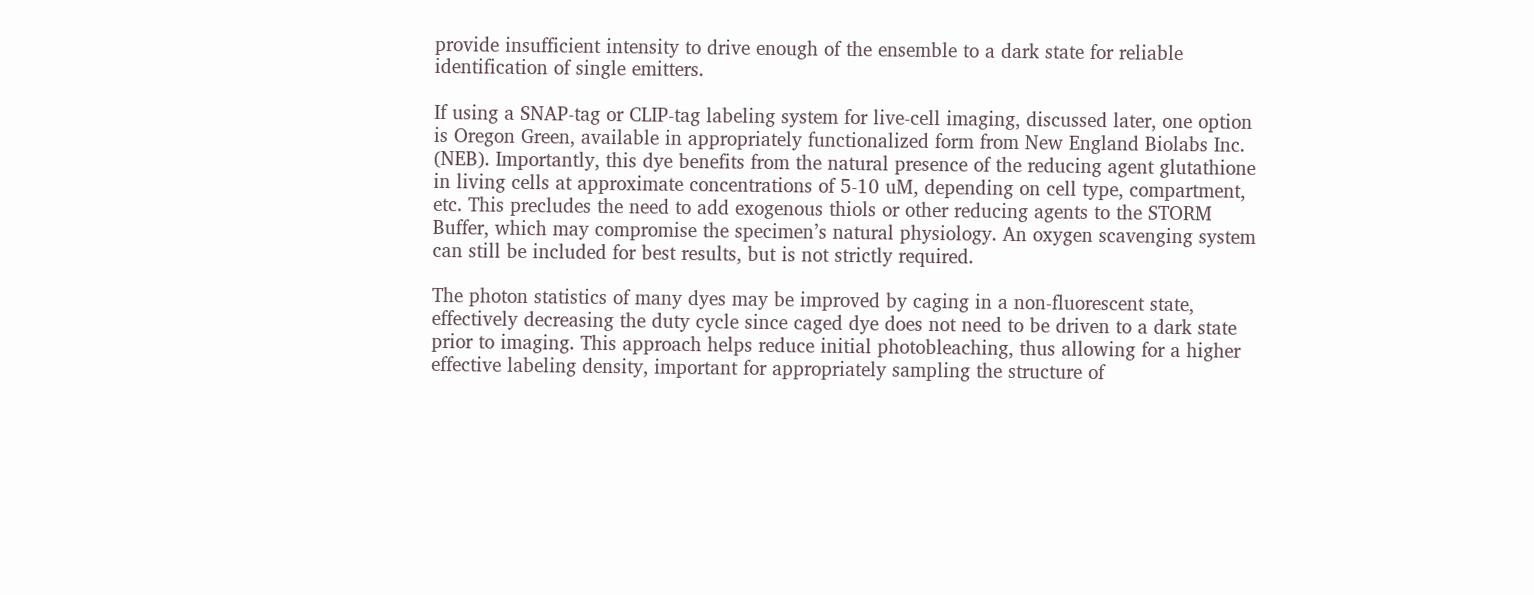provide insufficient intensity to drive enough of the ensemble to a dark state for reliable identification of single emitters.

If using a SNAP-tag or CLIP-tag labeling system for live-cell imaging, discussed later, one option is Oregon Green, available in appropriately functionalized form from New England Biolabs Inc. (NEB). Importantly, this dye benefits from the natural presence of the reducing agent glutathione in living cells at approximate concentrations of 5-10 uM, depending on cell type, compartment, etc. This precludes the need to add exogenous thiols or other reducing agents to the STORM Buffer, which may compromise the specimen’s natural physiology. An oxygen scavenging system can still be included for best results, but is not strictly required.

The photon statistics of many dyes may be improved by caging in a non-fluorescent state, effectively decreasing the duty cycle since caged dye does not need to be driven to a dark state prior to imaging. This approach helps reduce initial photobleaching, thus allowing for a higher effective labeling density, important for appropriately sampling the structure of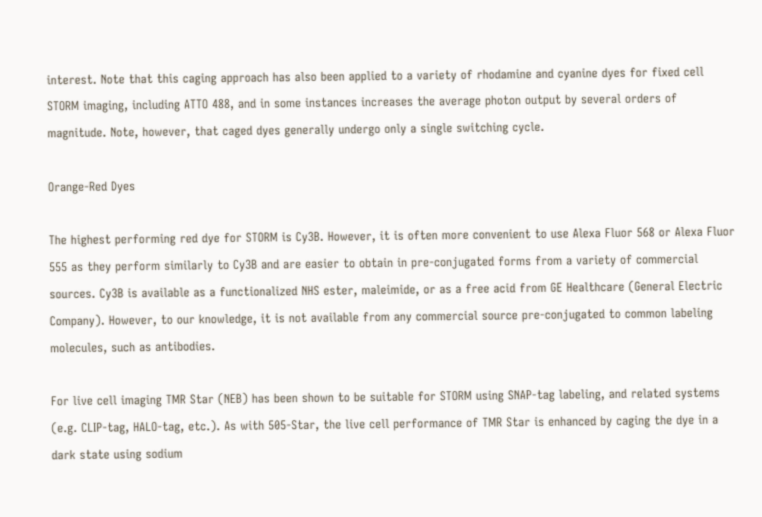interest. Note that this caging approach has also been applied to a variety of rhodamine and cyanine dyes for fixed cell STORM imaging, including ATTO 488, and in some instances increases the average photon output by several orders of magnitude. Note, however, that caged dyes generally undergo only a single switching cycle.

Orange-Red Dyes

The highest performing red dye for STORM is Cy3B. However, it is often more convenient to use Alexa Fluor 568 or Alexa Fluor 555 as they perform similarly to Cy3B and are easier to obtain in pre-conjugated forms from a variety of commercial sources. Cy3B is available as a functionalized NHS ester, maleimide, or as a free acid from GE Healthcare (General Electric Company). However, to our knowledge, it is not available from any commercial source pre-conjugated to common labeling molecules, such as antibodies.

For live cell imaging TMR Star (NEB) has been shown to be suitable for STORM using SNAP-tag labeling, and related systems (e.g. CLIP-tag, HALO-tag, etc.). As with 505-Star, the live cell performance of TMR Star is enhanced by caging the dye in a dark state using sodium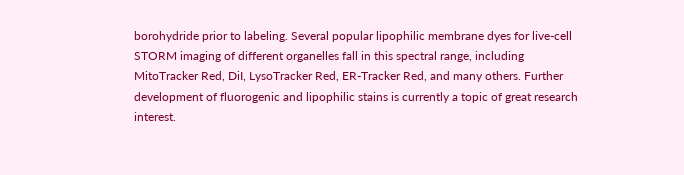borohydride prior to labeling. Several popular lipophilic membrane dyes for live-cell STORM imaging of different organelles fall in this spectral range, including MitoTracker Red, DiI, LysoTracker Red, ER-Tracker Red, and many others. Further development of fluorogenic and lipophilic stains is currently a topic of great research interest.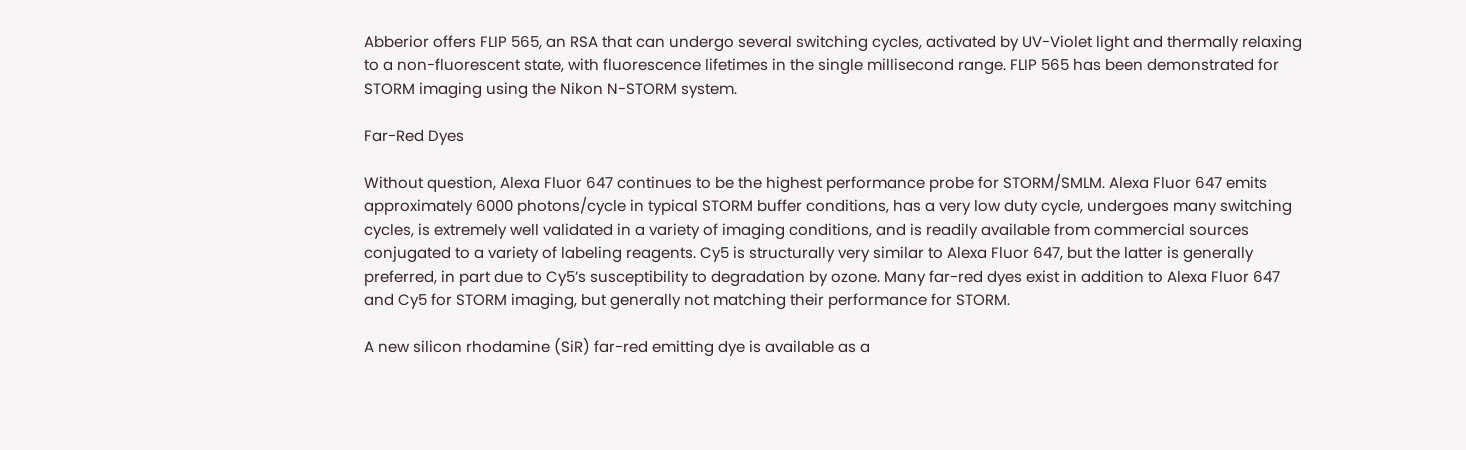Abberior offers FLIP 565, an RSA that can undergo several switching cycles, activated by UV-Violet light and thermally relaxing to a non-fluorescent state, with fluorescence lifetimes in the single millisecond range. FLIP 565 has been demonstrated for STORM imaging using the Nikon N-STORM system.

Far-Red Dyes

Without question, Alexa Fluor 647 continues to be the highest performance probe for STORM/SMLM. Alexa Fluor 647 emits approximately 6000 photons/cycle in typical STORM buffer conditions, has a very low duty cycle, undergoes many switching cycles, is extremely well validated in a variety of imaging conditions, and is readily available from commercial sources conjugated to a variety of labeling reagents. Cy5 is structurally very similar to Alexa Fluor 647, but the latter is generally preferred, in part due to Cy5’s susceptibility to degradation by ozone. Many far-red dyes exist in addition to Alexa Fluor 647 and Cy5 for STORM imaging, but generally not matching their performance for STORM.

A new silicon rhodamine (SiR) far-red emitting dye is available as a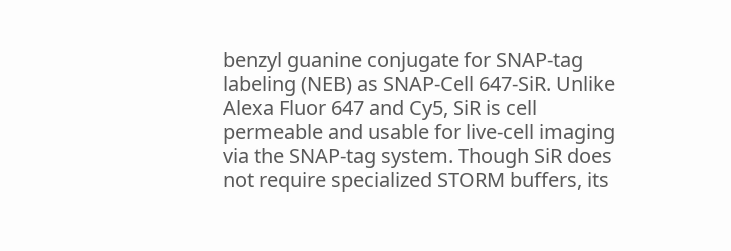benzyl guanine conjugate for SNAP-tag labeling (NEB) as SNAP-Cell 647-SiR. Unlike Alexa Fluor 647 and Cy5, SiR is cell permeable and usable for live-cell imaging via the SNAP-tag system. Though SiR does not require specialized STORM buffers, its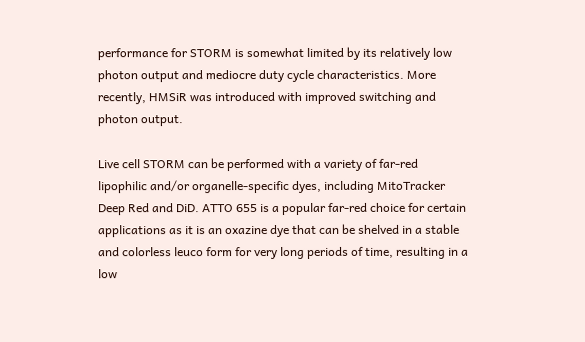performance for STORM is somewhat limited by its relatively low photon output and mediocre duty cycle characteristics. More recently, HMSiR was introduced with improved switching and photon output.

Live cell STORM can be performed with a variety of far-red lipophilic and/or organelle-specific dyes, including MitoTracker Deep Red and DiD. ATTO 655 is a popular far-red choice for certain applications as it is an oxazine dye that can be shelved in a stable and colorless leuco form for very long periods of time, resulting in a low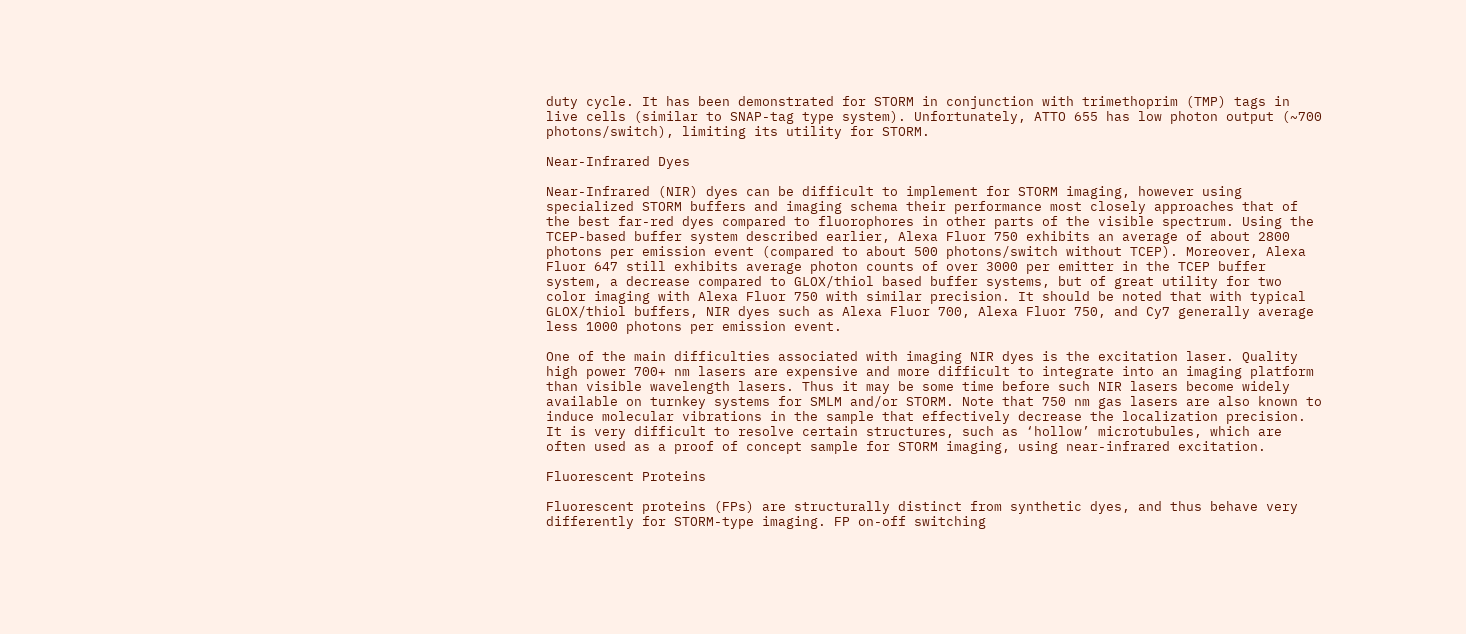duty cycle. It has been demonstrated for STORM in conjunction with trimethoprim (TMP) tags in live cells (similar to SNAP-tag type system). Unfortunately, ATTO 655 has low photon output (~700 photons/switch), limiting its utility for STORM.

Near-Infrared Dyes

Near-Infrared (NIR) dyes can be difficult to implement for STORM imaging, however using specialized STORM buffers and imaging schema their performance most closely approaches that of the best far-red dyes compared to fluorophores in other parts of the visible spectrum. Using the TCEP-based buffer system described earlier, Alexa Fluor 750 exhibits an average of about 2800 photons per emission event (compared to about 500 photons/switch without TCEP). Moreover, Alexa Fluor 647 still exhibits average photon counts of over 3000 per emitter in the TCEP buffer system, a decrease compared to GLOX/thiol based buffer systems, but of great utility for two color imaging with Alexa Fluor 750 with similar precision. It should be noted that with typical GLOX/thiol buffers, NIR dyes such as Alexa Fluor 700, Alexa Fluor 750, and Cy7 generally average less 1000 photons per emission event.

One of the main difficulties associated with imaging NIR dyes is the excitation laser. Quality high power 700+ nm lasers are expensive and more difficult to integrate into an imaging platform than visible wavelength lasers. Thus it may be some time before such NIR lasers become widely available on turnkey systems for SMLM and/or STORM. Note that 750 nm gas lasers are also known to induce molecular vibrations in the sample that effectively decrease the localization precision. It is very difficult to resolve certain structures, such as ‘hollow’ microtubules, which are often used as a proof of concept sample for STORM imaging, using near-infrared excitation.

Fluorescent Proteins

Fluorescent proteins (FPs) are structurally distinct from synthetic dyes, and thus behave very differently for STORM-type imaging. FP on-off switching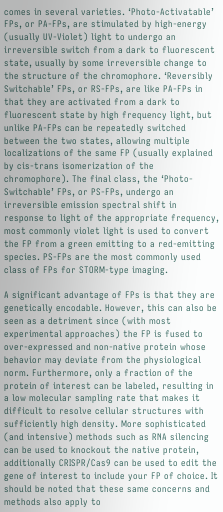comes in several varieties. ‘Photo-Activatable’ FPs, or PA-FPs, are stimulated by high-energy (usually UV-Violet) light to undergo an irreversible switch from a dark to fluorescent state, usually by some irreversible change to the structure of the chromophore. ‘Reversibly Switchable’ FPs, or RS-FPs, are like PA-FPs in that they are activated from a dark to fluorescent state by high frequency light, but unlike PA-FPs can be repeatedly switched between the two states, allowing multiple localizations of the same FP (usually explained by cis-trans isomerization of the chromophore). The final class, the ‘Photo-Switchable’ FPs, or PS-FPs, undergo an irreversible emission spectral shift in response to light of the appropriate frequency, most commonly violet light is used to convert the FP from a green emitting to a red-emitting species. PS-FPs are the most commonly used class of FPs for STORM-type imaging.

A significant advantage of FPs is that they are genetically encodable. However, this can also be seen as a detriment since (with most experimental approaches) the FP is fused to over-expressed and non-native protein whose behavior may deviate from the physiological norm. Furthermore, only a fraction of the protein of interest can be labeled, resulting in a low molecular sampling rate that makes it difficult to resolve cellular structures with sufficiently high density. More sophisticated (and intensive) methods such as RNA silencing can be used to knockout the native protein, additionally CRISPR/Cas9 can be used to edit the gene of interest to include your FP of choice. It should be noted that these same concerns and methods also apply to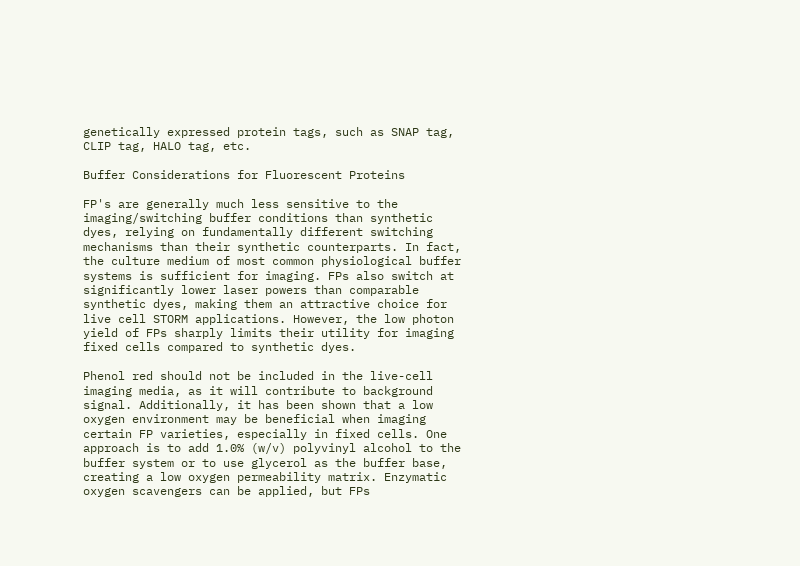genetically expressed protein tags, such as SNAP tag, CLIP tag, HALO tag, etc.

Buffer Considerations for Fluorescent Proteins

FP's are generally much less sensitive to the imaging/switching buffer conditions than synthetic dyes, relying on fundamentally different switching mechanisms than their synthetic counterparts. In fact, the culture medium of most common physiological buffer systems is sufficient for imaging. FPs also switch at significantly lower laser powers than comparable synthetic dyes, making them an attractive choice for live cell STORM applications. However, the low photon yield of FPs sharply limits their utility for imaging fixed cells compared to synthetic dyes.

Phenol red should not be included in the live-cell imaging media, as it will contribute to background signal. Additionally, it has been shown that a low oxygen environment may be beneficial when imaging certain FP varieties, especially in fixed cells. One approach is to add 1.0% (w/v) polyvinyl alcohol to the buffer system or to use glycerol as the buffer base, creating a low oxygen permeability matrix. Enzymatic oxygen scavengers can be applied, but FPs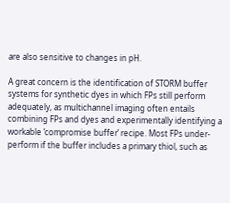are also sensitive to changes in pH.

A great concern is the identification of STORM buffer systems for synthetic dyes in which FPs still perform adequately, as multichannel imaging often entails combining FPs and dyes and experimentally identifying a workable ‘compromise buffer’ recipe. Most FPs under-perform if the buffer includes a primary thiol, such as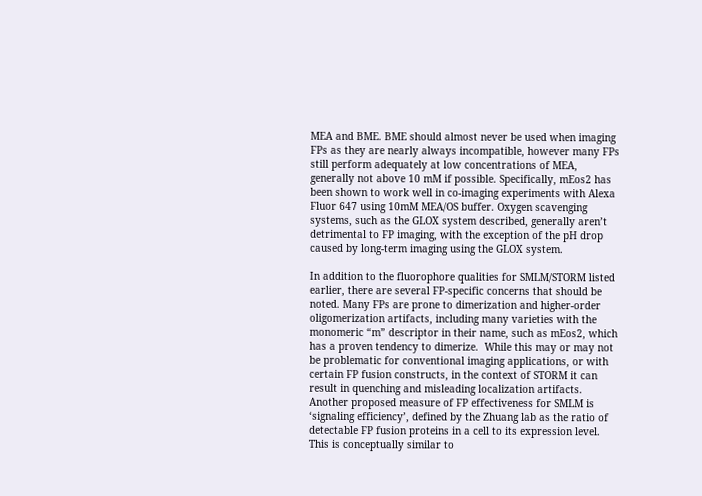MEA and BME. BME should almost never be used when imaging FPs as they are nearly always incompatible, however many FPs still perform adequately at low concentrations of MEA, generally not above 10 mM if possible. Specifically, mEos2 has been shown to work well in co-imaging experiments with Alexa Fluor 647 using 10mM MEA/OS buffer. Oxygen scavenging systems, such as the GLOX system described, generally aren’t detrimental to FP imaging, with the exception of the pH drop caused by long-term imaging using the GLOX system.

In addition to the fluorophore qualities for SMLM/STORM listed earlier, there are several FP-specific concerns that should be noted. Many FPs are prone to dimerization and higher-order oligomerization artifacts, including many varieties with the monomeric “m” descriptor in their name, such as mEos2, which has a proven tendency to dimerize.  While this may or may not be problematic for conventional imaging applications, or with certain FP fusion constructs, in the context of STORM it can result in quenching and misleading localization artifacts. Another proposed measure of FP effectiveness for SMLM is ‘signaling efficiency’, defined by the Zhuang lab as the ratio of detectable FP fusion proteins in a cell to its expression level. This is conceptually similar to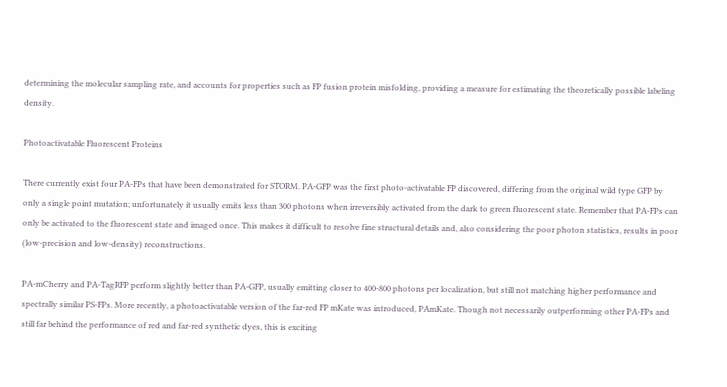determining the molecular sampling rate, and accounts for properties such as FP fusion protein misfolding, providing a measure for estimating the theoretically possible labeling density.

Photoactivatable Fluorescent Proteins

There currently exist four PA-FPs that have been demonstrated for STORM. PA-GFP was the first photo-activatable FP discovered, differing from the original wild type GFP by only a single point mutation; unfortunately it usually emits less than 300 photons when irreversibly activated from the dark to green fluorescent state. Remember that PA-FPs can only be activated to the fluorescent state and imaged once. This makes it difficult to resolve fine structural details and, also considering the poor photon statistics, results in poor (low-precision and low-density) reconstructions.

PA-mCherry and PA-TagRFP perform slightly better than PA-GFP, usually emitting closer to 400-800 photons per localization, but still not matching higher performance and spectrally similar PS-FPs. More recently, a photoactivatable version of the far-red FP mKate was introduced, PAmKate. Though not necessarily outperforming other PA-FPs and still far behind the performance of red and far-red synthetic dyes, this is exciting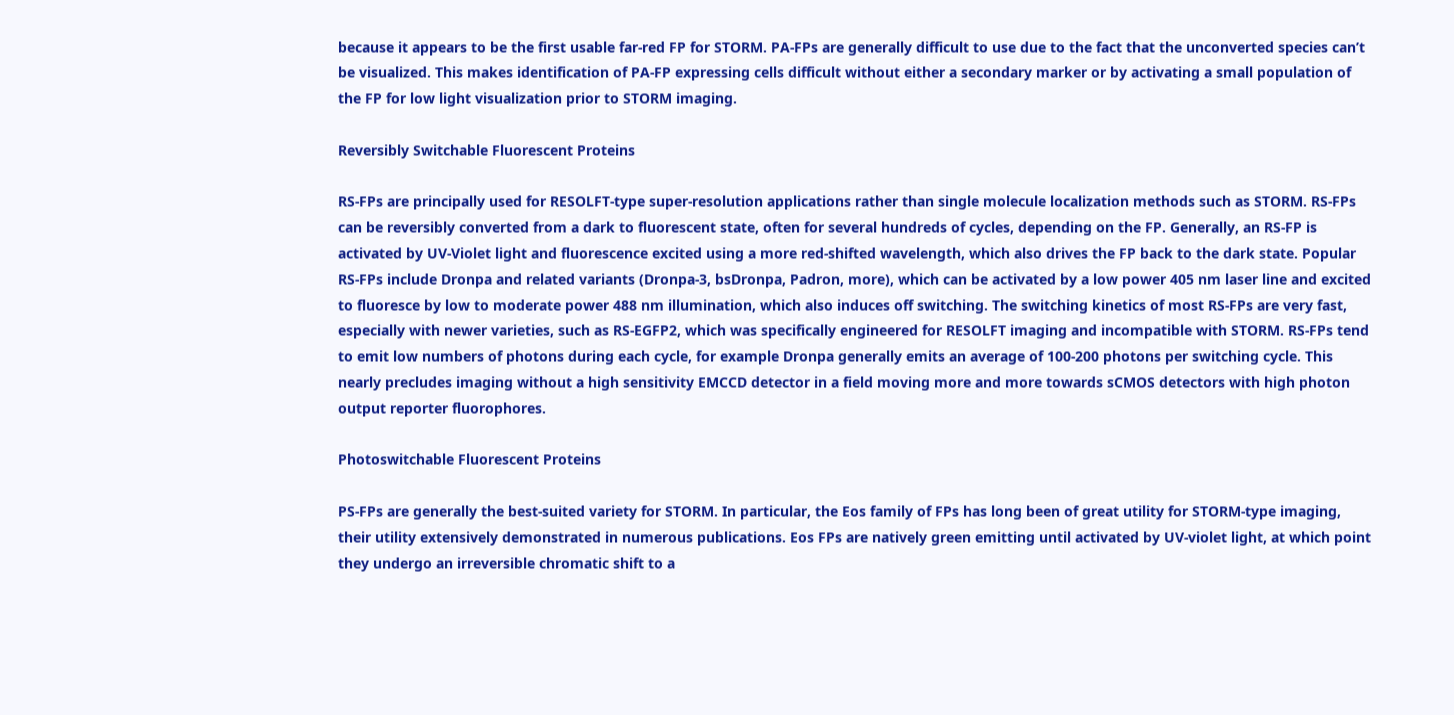because it appears to be the first usable far-red FP for STORM. PA-FPs are generally difficult to use due to the fact that the unconverted species can’t be visualized. This makes identification of PA-FP expressing cells difficult without either a secondary marker or by activating a small population of the FP for low light visualization prior to STORM imaging.

Reversibly Switchable Fluorescent Proteins

RS-FPs are principally used for RESOLFT-type super-resolution applications rather than single molecule localization methods such as STORM. RS-FPs can be reversibly converted from a dark to fluorescent state, often for several hundreds of cycles, depending on the FP. Generally, an RS-FP is activated by UV-Violet light and fluorescence excited using a more red-shifted wavelength, which also drives the FP back to the dark state. Popular RS-FPs include Dronpa and related variants (Dronpa-3, bsDronpa, Padron, more), which can be activated by a low power 405 nm laser line and excited to fluoresce by low to moderate power 488 nm illumination, which also induces off switching. The switching kinetics of most RS-FPs are very fast, especially with newer varieties, such as RS-EGFP2, which was specifically engineered for RESOLFT imaging and incompatible with STORM. RS-FPs tend to emit low numbers of photons during each cycle, for example Dronpa generally emits an average of 100-200 photons per switching cycle. This nearly precludes imaging without a high sensitivity EMCCD detector in a field moving more and more towards sCMOS detectors with high photon output reporter fluorophores.

Photoswitchable Fluorescent Proteins

PS-FPs are generally the best-suited variety for STORM. In particular, the Eos family of FPs has long been of great utility for STORM-type imaging, their utility extensively demonstrated in numerous publications. Eos FPs are natively green emitting until activated by UV-violet light, at which point they undergo an irreversible chromatic shift to a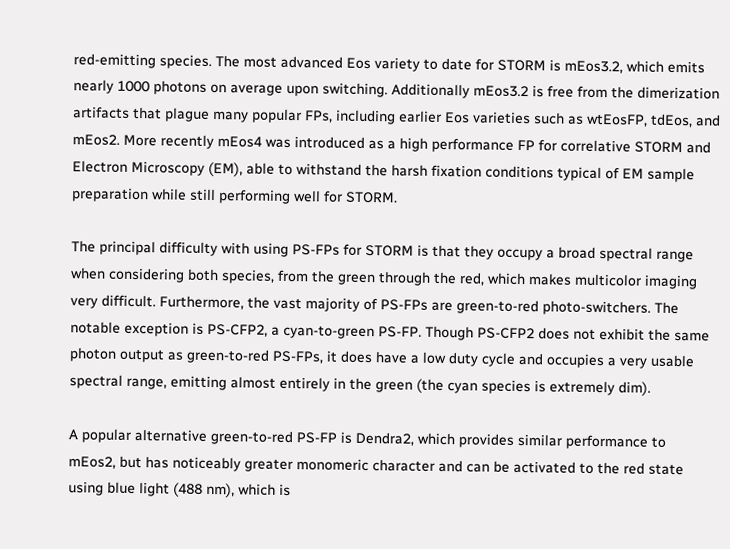red-emitting species. The most advanced Eos variety to date for STORM is mEos3.2, which emits nearly 1000 photons on average upon switching. Additionally mEos3.2 is free from the dimerization artifacts that plague many popular FPs, including earlier Eos varieties such as wtEosFP, tdEos, and mEos2. More recently mEos4 was introduced as a high performance FP for correlative STORM and Electron Microscopy (EM), able to withstand the harsh fixation conditions typical of EM sample preparation while still performing well for STORM.

The principal difficulty with using PS-FPs for STORM is that they occupy a broad spectral range when considering both species, from the green through the red, which makes multicolor imaging very difficult. Furthermore, the vast majority of PS-FPs are green-to-red photo-switchers. The notable exception is PS-CFP2, a cyan-to-green PS-FP. Though PS-CFP2 does not exhibit the same photon output as green-to-red PS-FPs, it does have a low duty cycle and occupies a very usable spectral range, emitting almost entirely in the green (the cyan species is extremely dim).

A popular alternative green-to-red PS-FP is Dendra2, which provides similar performance to mEos2, but has noticeably greater monomeric character and can be activated to the red state using blue light (488 nm), which is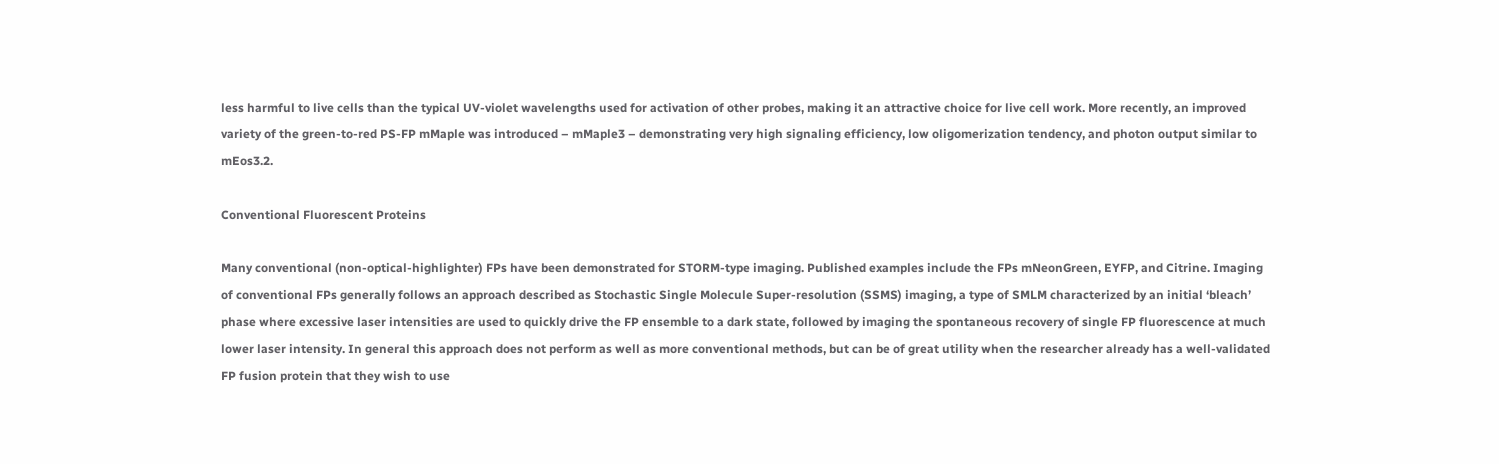less harmful to live cells than the typical UV-violet wavelengths used for activation of other probes, making it an attractive choice for live cell work. More recently, an improved variety of the green-to-red PS-FP mMaple was introduced – mMaple3 – demonstrating very high signaling efficiency, low oligomerization tendency, and photon output similar to mEos3.2.

Conventional Fluorescent Proteins

Many conventional (non-optical-highlighter) FPs have been demonstrated for STORM-type imaging. Published examples include the FPs mNeonGreen, EYFP, and Citrine. Imaging of conventional FPs generally follows an approach described as Stochastic Single Molecule Super-resolution (SSMS) imaging, a type of SMLM characterized by an initial ‘bleach’ phase where excessive laser intensities are used to quickly drive the FP ensemble to a dark state, followed by imaging the spontaneous recovery of single FP fluorescence at much lower laser intensity. In general this approach does not perform as well as more conventional methods, but can be of great utility when the researcher already has a well-validated FP fusion protein that they wish to use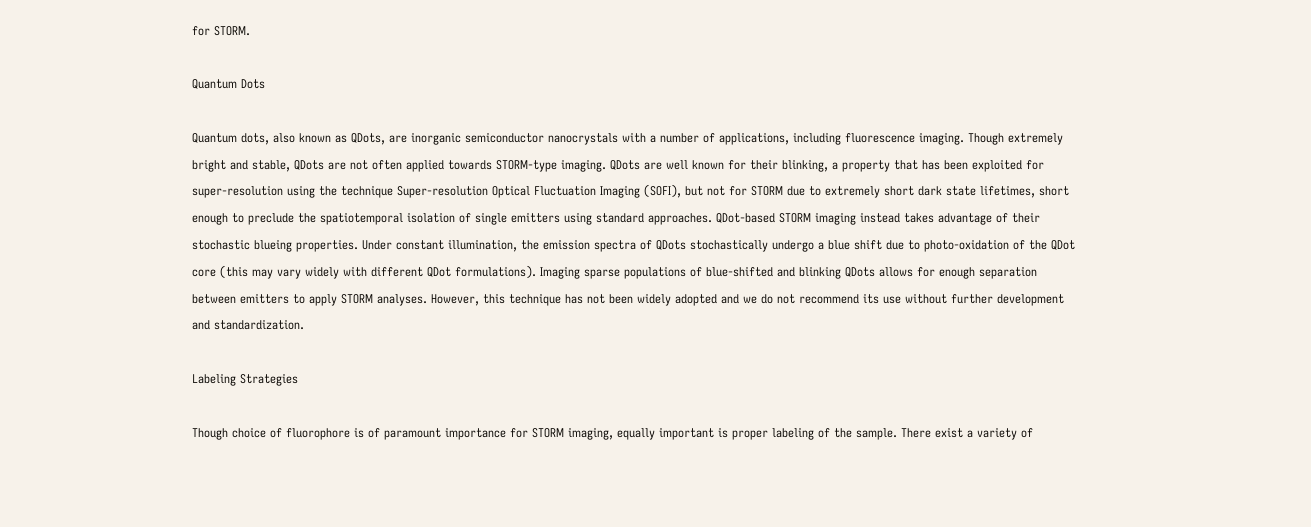for STORM.

Quantum Dots

Quantum dots, also known as QDots, are inorganic semiconductor nanocrystals with a number of applications, including fluorescence imaging. Though extremely bright and stable, QDots are not often applied towards STORM-type imaging. QDots are well known for their blinking, a property that has been exploited for super-resolution using the technique Super-resolution Optical Fluctuation Imaging (SOFI), but not for STORM due to extremely short dark state lifetimes, short enough to preclude the spatiotemporal isolation of single emitters using standard approaches. QDot-based STORM imaging instead takes advantage of their stochastic blueing properties. Under constant illumination, the emission spectra of QDots stochastically undergo a blue shift due to photo-oxidation of the QDot core (this may vary widely with different QDot formulations). Imaging sparse populations of blue-shifted and blinking QDots allows for enough separation between emitters to apply STORM analyses. However, this technique has not been widely adopted and we do not recommend its use without further development and standardization.

Labeling Strategies

Though choice of fluorophore is of paramount importance for STORM imaging, equally important is proper labeling of the sample. There exist a variety of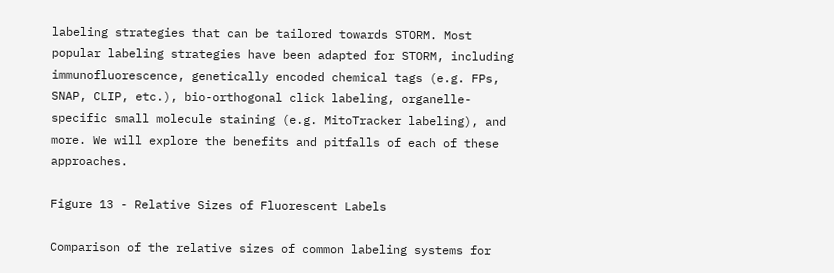labeling strategies that can be tailored towards STORM. Most popular labeling strategies have been adapted for STORM, including immunofluorescence, genetically encoded chemical tags (e.g. FPs, SNAP, CLIP, etc.), bio-orthogonal click labeling, organelle-specific small molecule staining (e.g. MitoTracker labeling), and more. We will explore the benefits and pitfalls of each of these approaches.

Figure 13 - Relative Sizes of Fluorescent Labels

Comparison of the relative sizes of common labeling systems for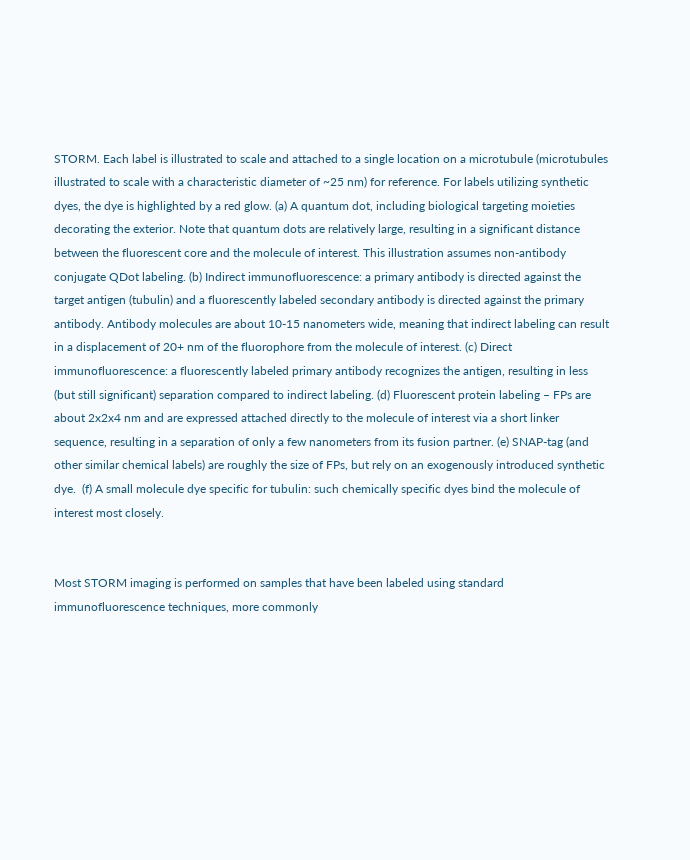STORM. Each label is illustrated to scale and attached to a single location on a microtubule (microtubules illustrated to scale with a characteristic diameter of ~25 nm) for reference. For labels utilizing synthetic dyes, the dye is highlighted by a red glow. (a) A quantum dot, including biological targeting moieties decorating the exterior. Note that quantum dots are relatively large, resulting in a significant distance between the fluorescent core and the molecule of interest. This illustration assumes non-antibody conjugate QDot labeling. (b) Indirect immunofluorescence: a primary antibody is directed against the target antigen (tubulin) and a fluorescently labeled secondary antibody is directed against the primary antibody. Antibody molecules are about 10-15 nanometers wide, meaning that indirect labeling can result in a displacement of 20+ nm of the fluorophore from the molecule of interest. (c) Direct immunofluorescence: a fluorescently labeled primary antibody recognizes the antigen, resulting in less (but still significant) separation compared to indirect labeling. (d) Fluorescent protein labeling – FPs are about 2x2x4 nm and are expressed attached directly to the molecule of interest via a short linker sequence, resulting in a separation of only a few nanometers from its fusion partner. (e) SNAP-tag (and other similar chemical labels) are roughly the size of FPs, but rely on an exogenously introduced synthetic dye.  (f) A small molecule dye specific for tubulin: such chemically specific dyes bind the molecule of interest most closely.


Most STORM imaging is performed on samples that have been labeled using standard immunofluorescence techniques, more commonly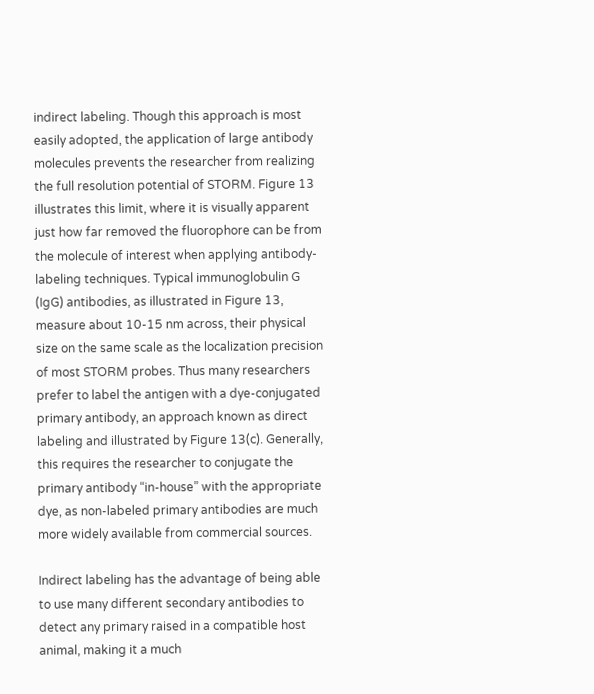indirect labeling. Though this approach is most easily adopted, the application of large antibody molecules prevents the researcher from realizing the full resolution potential of STORM. Figure 13 illustrates this limit, where it is visually apparent just how far removed the fluorophore can be from the molecule of interest when applying antibody-labeling techniques. Typical immunoglobulin G (IgG) antibodies, as illustrated in Figure 13, measure about 10-15 nm across, their physical size on the same scale as the localization precision of most STORM probes. Thus many researchers prefer to label the antigen with a dye-conjugated primary antibody, an approach known as direct labeling and illustrated by Figure 13(c). Generally, this requires the researcher to conjugate the primary antibody “in-house” with the appropriate dye, as non-labeled primary antibodies are much more widely available from commercial sources.

Indirect labeling has the advantage of being able to use many different secondary antibodies to detect any primary raised in a compatible host animal, making it a much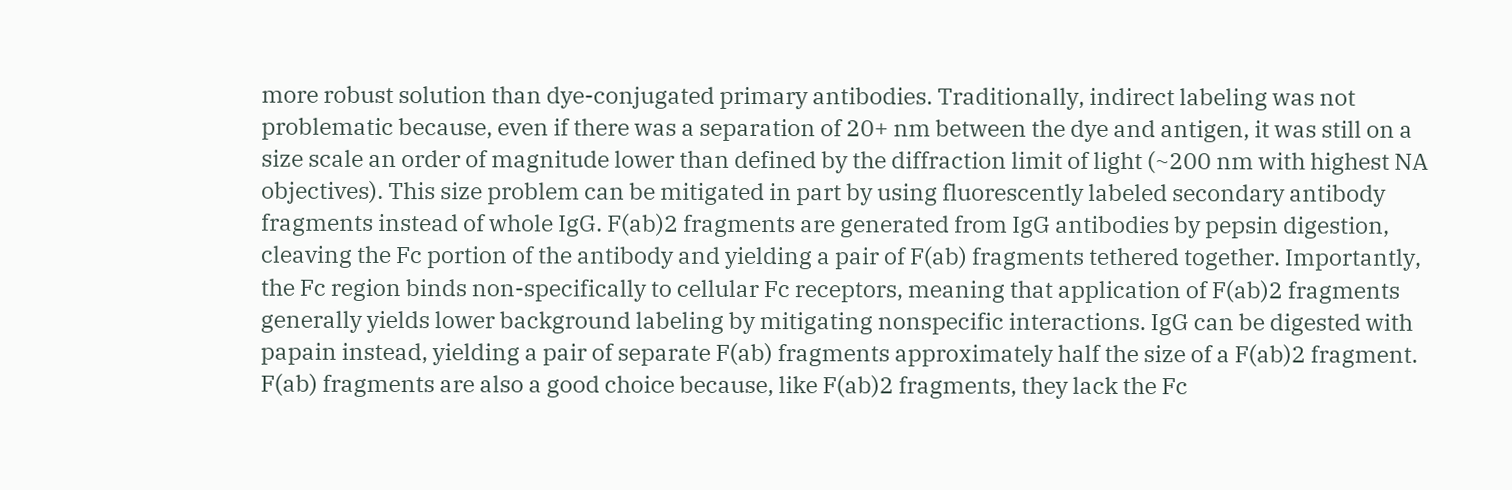more robust solution than dye-conjugated primary antibodies. Traditionally, indirect labeling was not problematic because, even if there was a separation of 20+ nm between the dye and antigen, it was still on a size scale an order of magnitude lower than defined by the diffraction limit of light (~200 nm with highest NA objectives). This size problem can be mitigated in part by using fluorescently labeled secondary antibody fragments instead of whole IgG. F(ab)2 fragments are generated from IgG antibodies by pepsin digestion, cleaving the Fc portion of the antibody and yielding a pair of F(ab) fragments tethered together. Importantly, the Fc region binds non-specifically to cellular Fc receptors, meaning that application of F(ab)2 fragments generally yields lower background labeling by mitigating nonspecific interactions. IgG can be digested with papain instead, yielding a pair of separate F(ab) fragments approximately half the size of a F(ab)2 fragment. F(ab) fragments are also a good choice because, like F(ab)2 fragments, they lack the Fc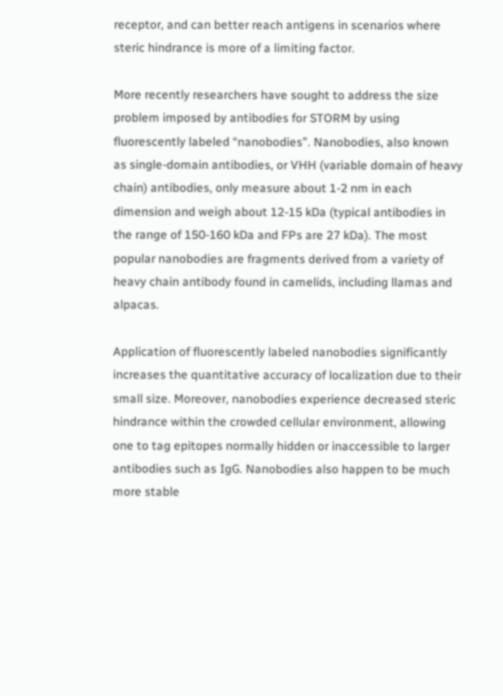receptor, and can better reach antigens in scenarios where steric hindrance is more of a limiting factor.

More recently researchers have sought to address the size problem imposed by antibodies for STORM by using fluorescently labeled “nanobodies”. Nanobodies, also known as single-domain antibodies, or VHH (variable domain of heavy chain) antibodies, only measure about 1-2 nm in each dimension and weigh about 12-15 kDa (typical antibodies in the range of 150-160 kDa and FPs are 27 kDa). The most popular nanobodies are fragments derived from a variety of heavy chain antibody found in camelids, including llamas and alpacas.

Application of fluorescently labeled nanobodies significantly increases the quantitative accuracy of localization due to their small size. Moreover, nanobodies experience decreased steric hindrance within the crowded cellular environment, allowing one to tag epitopes normally hidden or inaccessible to larger antibodies such as IgG. Nanobodies also happen to be much more stable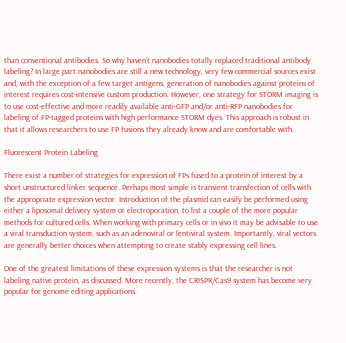than conventional antibodies. So why haven’t nanobodies totally replaced traditional antibody labeling? In large part nanobodies are still a new technology, very few commercial sources exist and, with the exception of a few target antigens, generation of nanobodies against proteins of interest requires cost-intensive custom production. However, one strategy for STORM imaging is to use cost-effective and more readily available anti-GFP and/or anti-RFP nanobodies for labeling of FP-tagged proteins with high performance STORM dyes. This approach is robust in that it allows researchers to use FP fusions they already know and are comfortable with.

Fluorescent Protein Labeling

There exist a number of strategies for expression of FPs fused to a protein of interest by a short unstructured linker sequence. Perhaps most simple is transient transfection of cells with the appropriate expression vector. Introduction of the plasmid can easily be performed using either a liposomal delivery system or electroporation, to list a couple of the more popular methods for cultured cells. When working with primary cells or in vivo it may be advisable to use a viral transduction system, such as an adenoviral or lentiviral system. Importantly, viral vectors are generally better choices when attempting to create stably expressing cell lines.

One of the greatest limitations of these expression systems is that the researcher is not labeling native protein, as discussed. More recently, the CRISPR/Cas9 system has become very popular for genome editing applications.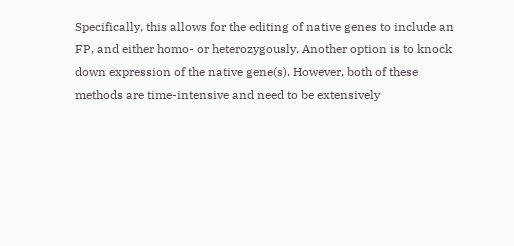Specifically, this allows for the editing of native genes to include an FP, and either homo- or heterozygously. Another option is to knock down expression of the native gene(s). However, both of these methods are time-intensive and need to be extensively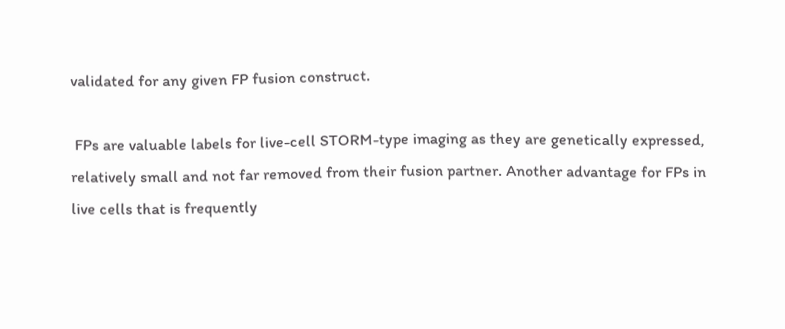validated for any given FP fusion construct.

 FPs are valuable labels for live-cell STORM-type imaging as they are genetically expressed, relatively small and not far removed from their fusion partner. Another advantage for FPs in live cells that is frequently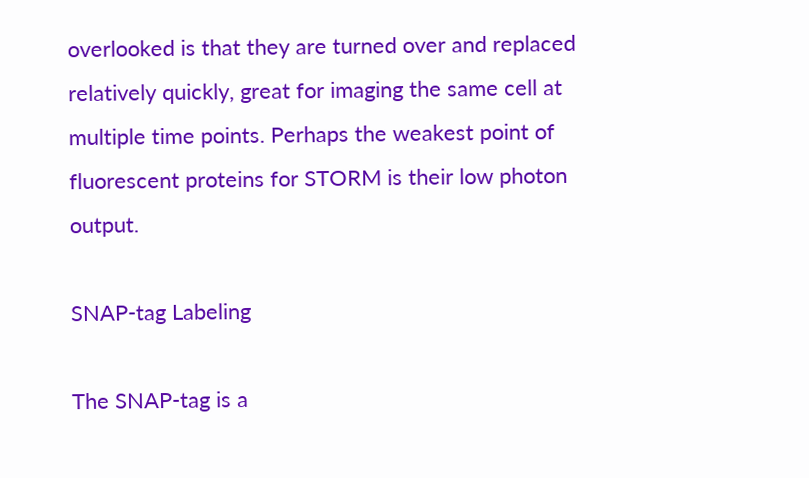overlooked is that they are turned over and replaced relatively quickly, great for imaging the same cell at multiple time points. Perhaps the weakest point of fluorescent proteins for STORM is their low photon output.

SNAP-tag Labeling

The SNAP-tag is a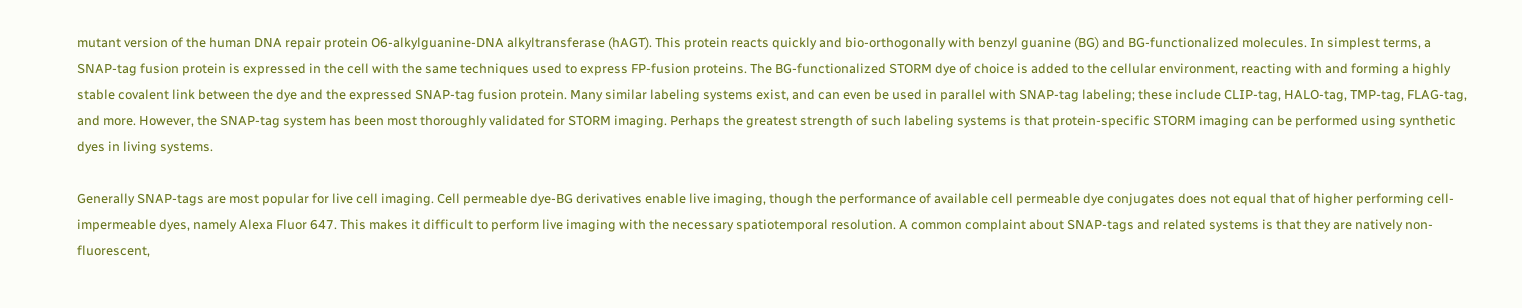mutant version of the human DNA repair protein O6-alkylguanine-DNA alkyltransferase (hAGT). This protein reacts quickly and bio-orthogonally with benzyl guanine (BG) and BG-functionalized molecules. In simplest terms, a SNAP-tag fusion protein is expressed in the cell with the same techniques used to express FP-fusion proteins. The BG-functionalized STORM dye of choice is added to the cellular environment, reacting with and forming a highly stable covalent link between the dye and the expressed SNAP-tag fusion protein. Many similar labeling systems exist, and can even be used in parallel with SNAP-tag labeling; these include CLIP-tag, HALO-tag, TMP-tag, FLAG-tag, and more. However, the SNAP-tag system has been most thoroughly validated for STORM imaging. Perhaps the greatest strength of such labeling systems is that protein-specific STORM imaging can be performed using synthetic dyes in living systems.

Generally SNAP-tags are most popular for live cell imaging. Cell permeable dye-BG derivatives enable live imaging, though the performance of available cell permeable dye conjugates does not equal that of higher performing cell-impermeable dyes, namely Alexa Fluor 647. This makes it difficult to perform live imaging with the necessary spatiotemporal resolution. A common complaint about SNAP-tags and related systems is that they are natively non-fluorescent,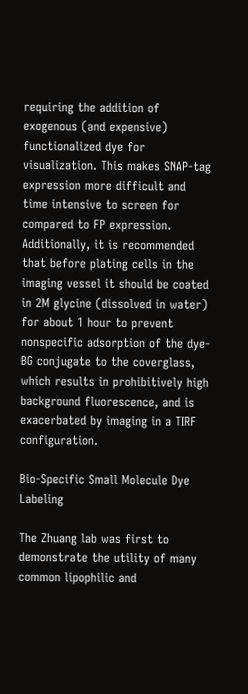requiring the addition of exogenous (and expensive) functionalized dye for visualization. This makes SNAP-tag expression more difficult and time intensive to screen for compared to FP expression. Additionally, it is recommended that before plating cells in the imaging vessel it should be coated in 2M glycine (dissolved in water) for about 1 hour to prevent nonspecific adsorption of the dye-BG conjugate to the coverglass, which results in prohibitively high background fluorescence, and is exacerbated by imaging in a TIRF configuration.

Bio-Specific Small Molecule Dye Labeling

The Zhuang lab was first to demonstrate the utility of many common lipophilic and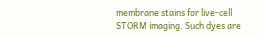membrane stains for live-cell STORM imaging. Such dyes are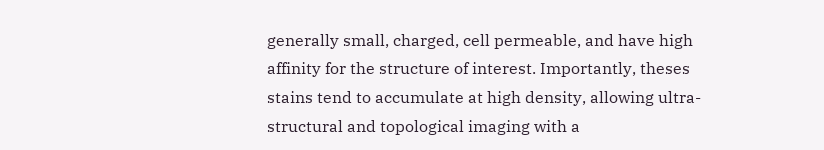generally small, charged, cell permeable, and have high affinity for the structure of interest. Importantly, theses stains tend to accumulate at high density, allowing ultra-structural and topological imaging with a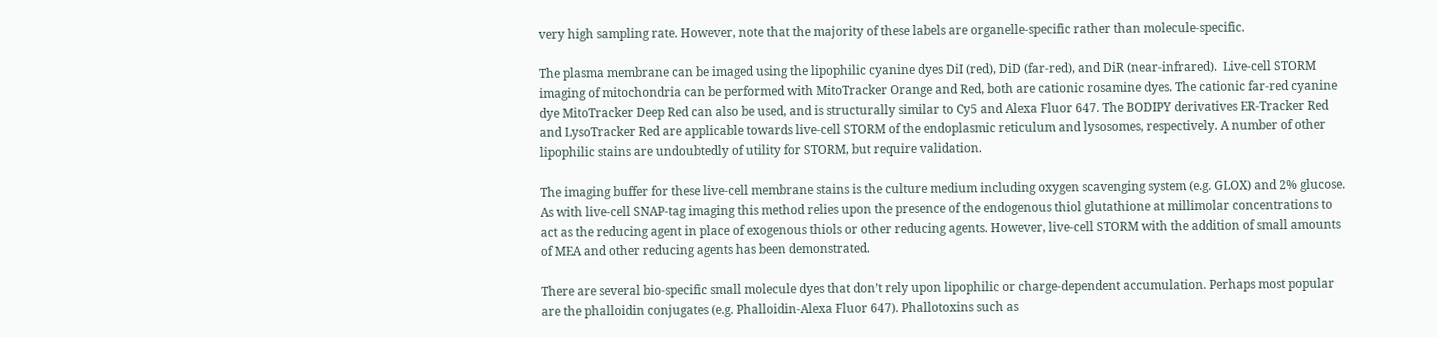very high sampling rate. However, note that the majority of these labels are organelle-specific rather than molecule-specific.

The plasma membrane can be imaged using the lipophilic cyanine dyes DiI (red), DiD (far-red), and DiR (near-infrared).  Live-cell STORM imaging of mitochondria can be performed with MitoTracker Orange and Red, both are cationic rosamine dyes. The cationic far-red cyanine dye MitoTracker Deep Red can also be used, and is structurally similar to Cy5 and Alexa Fluor 647. The BODIPY derivatives ER-Tracker Red and LysoTracker Red are applicable towards live-cell STORM of the endoplasmic reticulum and lysosomes, respectively. A number of other lipophilic stains are undoubtedly of utility for STORM, but require validation.

The imaging buffer for these live-cell membrane stains is the culture medium including oxygen scavenging system (e.g. GLOX) and 2% glucose. As with live-cell SNAP-tag imaging this method relies upon the presence of the endogenous thiol glutathione at millimolar concentrations to act as the reducing agent in place of exogenous thiols or other reducing agents. However, live-cell STORM with the addition of small amounts of MEA and other reducing agents has been demonstrated.

There are several bio-specific small molecule dyes that don’t rely upon lipophilic or charge-dependent accumulation. Perhaps most popular are the phalloidin conjugates (e.g. Phalloidin-Alexa Fluor 647). Phallotoxins such as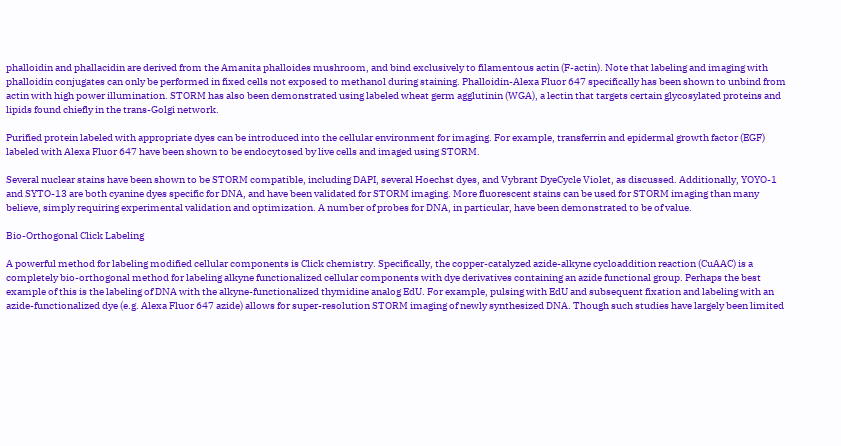phalloidin and phallacidin are derived from the Amanita phalloides mushroom, and bind exclusively to filamentous actin (F-actin). Note that labeling and imaging with phalloidin conjugates can only be performed in fixed cells not exposed to methanol during staining. Phalloidin-Alexa Fluor 647 specifically has been shown to unbind from actin with high power illumination. STORM has also been demonstrated using labeled wheat germ agglutinin (WGA), a lectin that targets certain glycosylated proteins and lipids found chiefly in the trans-Golgi network.

Purified protein labeled with appropriate dyes can be introduced into the cellular environment for imaging. For example, transferrin and epidermal growth factor (EGF) labeled with Alexa Fluor 647 have been shown to be endocytosed by live cells and imaged using STORM.

Several nuclear stains have been shown to be STORM compatible, including DAPI, several Hoechst dyes, and Vybrant DyeCycle Violet, as discussed. Additionally, YOYO-1 and SYTO-13 are both cyanine dyes specific for DNA, and have been validated for STORM imaging. More fluorescent stains can be used for STORM imaging than many believe, simply requiring experimental validation and optimization. A number of probes for DNA, in particular, have been demonstrated to be of value.

Bio-Orthogonal Click Labeling

A powerful method for labeling modified cellular components is Click chemistry. Specifically, the copper-catalyzed azide-alkyne cycloaddition reaction (CuAAC) is a completely bio-orthogonal method for labeling alkyne functionalized cellular components with dye derivatives containing an azide functional group. Perhaps the best example of this is the labeling of DNA with the alkyne-functionalized thymidine analog EdU. For example, pulsing with EdU and subsequent fixation and labeling with an azide-functionalized dye (e.g. Alexa Fluor 647 azide) allows for super-resolution STORM imaging of newly synthesized DNA. Though such studies have largely been limited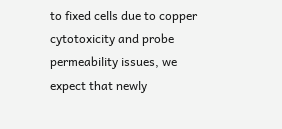to fixed cells due to copper cytotoxicity and probe permeability issues, we expect that newly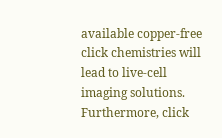available copper-free click chemistries will lead to live-cell imaging solutions. Furthermore, click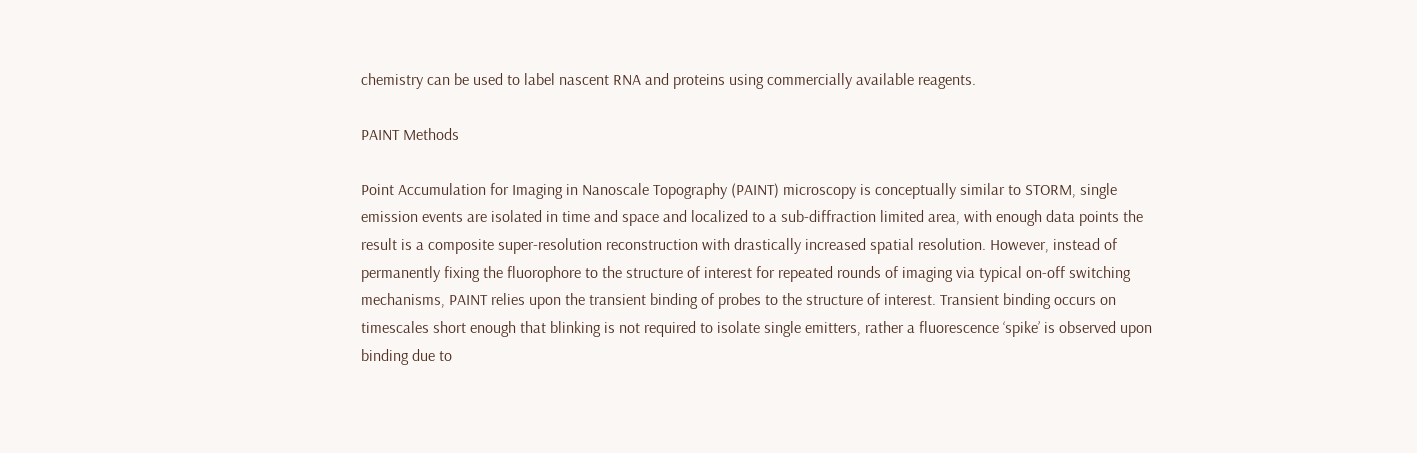chemistry can be used to label nascent RNA and proteins using commercially available reagents.

PAINT Methods

Point Accumulation for Imaging in Nanoscale Topography (PAINT) microscopy is conceptually similar to STORM, single emission events are isolated in time and space and localized to a sub-diffraction limited area, with enough data points the result is a composite super-resolution reconstruction with drastically increased spatial resolution. However, instead of permanently fixing the fluorophore to the structure of interest for repeated rounds of imaging via typical on-off switching mechanisms, PAINT relies upon the transient binding of probes to the structure of interest. Transient binding occurs on timescales short enough that blinking is not required to isolate single emitters, rather a fluorescence ‘spike’ is observed upon binding due to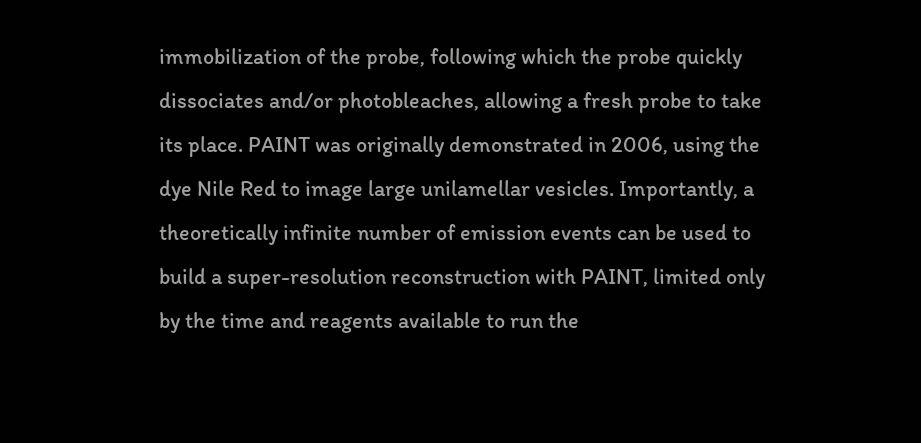immobilization of the probe, following which the probe quickly dissociates and/or photobleaches, allowing a fresh probe to take its place. PAINT was originally demonstrated in 2006, using the dye Nile Red to image large unilamellar vesicles. Importantly, a theoretically infinite number of emission events can be used to build a super-resolution reconstruction with PAINT, limited only by the time and reagents available to run the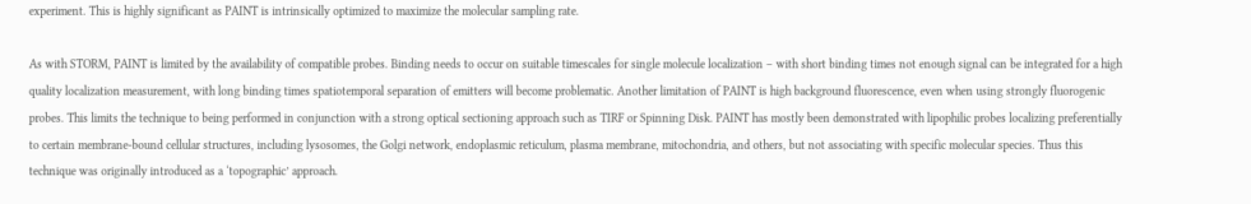experiment. This is highly significant as PAINT is intrinsically optimized to maximize the molecular sampling rate.

As with STORM, PAINT is limited by the availability of compatible probes. Binding needs to occur on suitable timescales for single molecule localization – with short binding times not enough signal can be integrated for a high quality localization measurement, with long binding times spatiotemporal separation of emitters will become problematic. Another limitation of PAINT is high background fluorescence, even when using strongly fluorogenic probes. This limits the technique to being performed in conjunction with a strong optical sectioning approach such as TIRF or Spinning Disk. PAINT has mostly been demonstrated with lipophilic probes localizing preferentially to certain membrane-bound cellular structures, including lysosomes, the Golgi network, endoplasmic reticulum, plasma membrane, mitochondria, and others, but not associating with specific molecular species. Thus this technique was originally introduced as a ‘topographic’ approach.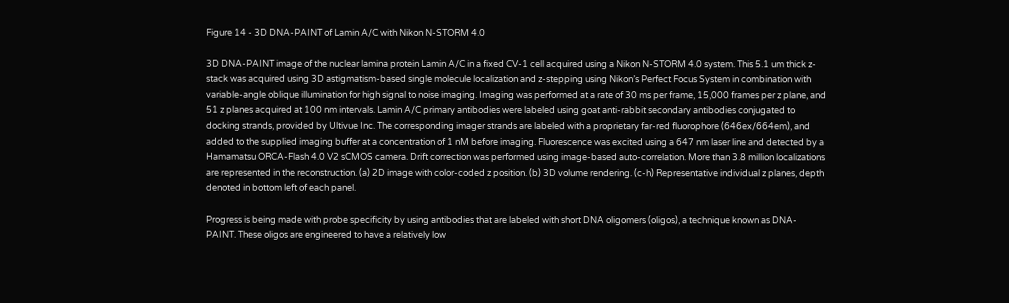Figure 14 - 3D DNA-PAINT of Lamin A/C with Nikon N-STORM 4.0

3D DNA-PAINT image of the nuclear lamina protein Lamin A/C in a fixed CV-1 cell acquired using a Nikon N-STORM 4.0 system. This 5.1 um thick z-stack was acquired using 3D astigmatism-based single molecule localization and z-stepping using Nikon’s Perfect Focus System in combination with variable-angle oblique illumination for high signal to noise imaging. Imaging was performed at a rate of 30 ms per frame, 15,000 frames per z plane, and 51 z planes acquired at 100 nm intervals. Lamin A/C primary antibodies were labeled using goat anti-rabbit secondary antibodies conjugated to docking strands, provided by Ultivue Inc. The corresponding imager strands are labeled with a proprietary far-red fluorophore (646ex/664em), and added to the supplied imaging buffer at a concentration of 1 nM before imaging. Fluorescence was excited using a 647 nm laser line and detected by a Hamamatsu ORCA-Flash 4.0 V2 sCMOS camera. Drift correction was performed using image-based auto-correlation. More than 3.8 million localizations are represented in the reconstruction. (a) 2D image with color-coded z position. (b) 3D volume rendering. (c-h) Representative individual z planes, depth denoted in bottom left of each panel.

Progress is being made with probe specificity by using antibodies that are labeled with short DNA oligomers (oligos), a technique known as DNA-PAINT. These oligos are engineered to have a relatively low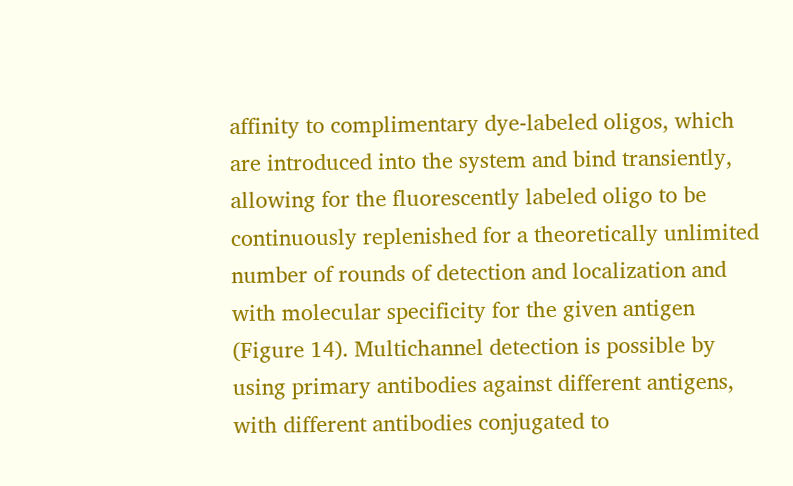affinity to complimentary dye-labeled oligos, which are introduced into the system and bind transiently, allowing for the fluorescently labeled oligo to be continuously replenished for a theoretically unlimited number of rounds of detection and localization and with molecular specificity for the given antigen (Figure 14). Multichannel detection is possible by using primary antibodies against different antigens, with different antibodies conjugated to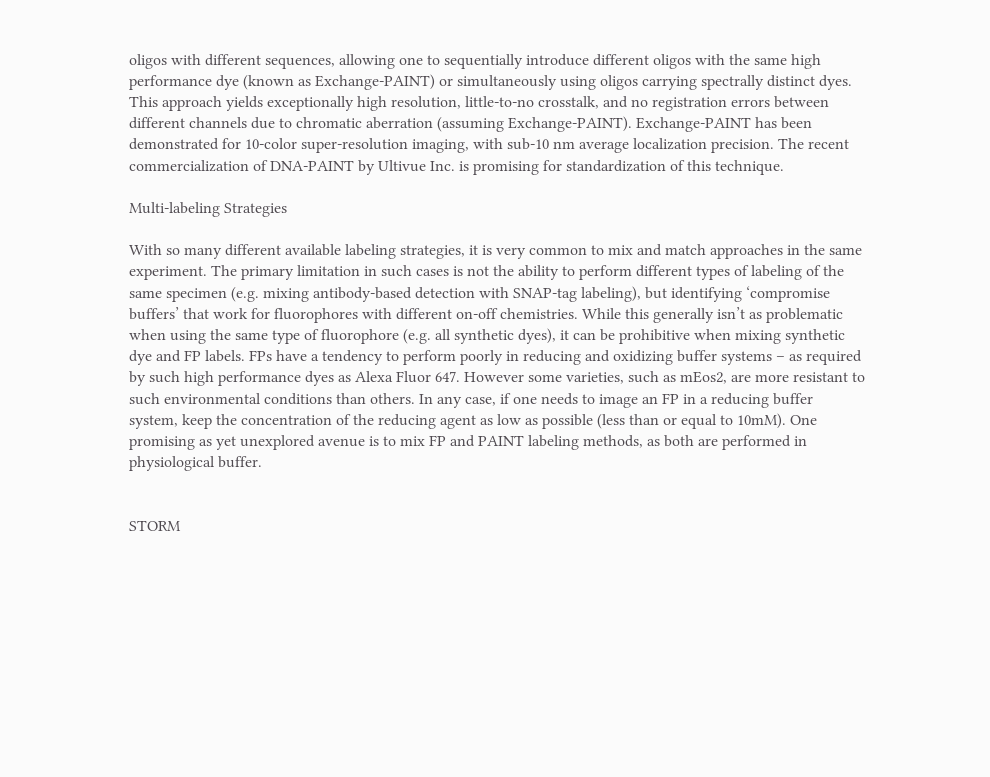oligos with different sequences, allowing one to sequentially introduce different oligos with the same high performance dye (known as Exchange-PAINT) or simultaneously using oligos carrying spectrally distinct dyes. This approach yields exceptionally high resolution, little-to-no crosstalk, and no registration errors between different channels due to chromatic aberration (assuming Exchange-PAINT). Exchange-PAINT has been demonstrated for 10-color super-resolution imaging, with sub-10 nm average localization precision. The recent commercialization of DNA-PAINT by Ultivue Inc. is promising for standardization of this technique.

Multi-labeling Strategies

With so many different available labeling strategies, it is very common to mix and match approaches in the same experiment. The primary limitation in such cases is not the ability to perform different types of labeling of the same specimen (e.g. mixing antibody-based detection with SNAP-tag labeling), but identifying ‘compromise buffers’ that work for fluorophores with different on-off chemistries. While this generally isn’t as problematic when using the same type of fluorophore (e.g. all synthetic dyes), it can be prohibitive when mixing synthetic dye and FP labels. FPs have a tendency to perform poorly in reducing and oxidizing buffer systems – as required by such high performance dyes as Alexa Fluor 647. However some varieties, such as mEos2, are more resistant to such environmental conditions than others. In any case, if one needs to image an FP in a reducing buffer system, keep the concentration of the reducing agent as low as possible (less than or equal to 10mM). One promising as yet unexplored avenue is to mix FP and PAINT labeling methods, as both are performed in physiological buffer.


STORM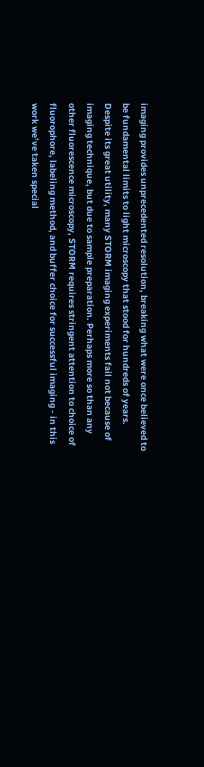imaging provides unprecedented resolution, breaking what were once believed to be fundamental limits to light microscopy that stood for hundreds of years. Despite its great utility, many STORM imaging experiments fail not because of imaging technique, but due to sample preparation. Perhaps more so than any other fluorescence microscopy, STORM requires stringent attention to choice of fluorophore, labeling method, and buffer choice for successful imaging - in this work we’ve taken special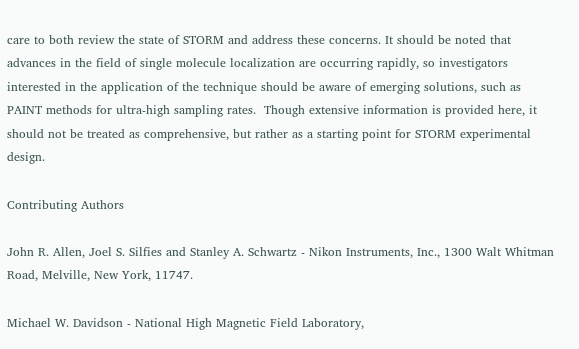care to both review the state of STORM and address these concerns. It should be noted that advances in the field of single molecule localization are occurring rapidly, so investigators interested in the application of the technique should be aware of emerging solutions, such as PAINT methods for ultra-high sampling rates.  Though extensive information is provided here, it should not be treated as comprehensive, but rather as a starting point for STORM experimental design.

Contributing Authors

John R. Allen, Joel S. Silfies and Stanley A. Schwartz - Nikon Instruments, Inc., 1300 Walt Whitman Road, Melville, New York, 11747.

Michael W. Davidson - National High Magnetic Field Laboratory,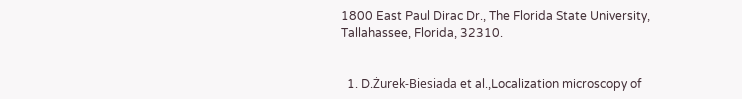1800 East Paul Dirac Dr., The Florida State University, Tallahassee, Florida, 32310.


  1. D.Żurek-Biesiada et al.,Localization microscopy of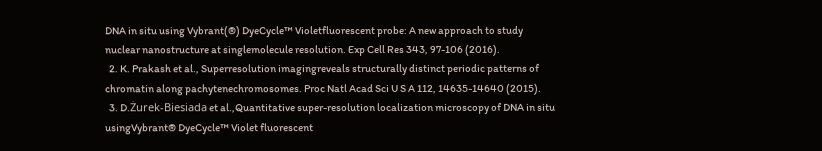DNA in situ using Vybrant(®) DyeCycle™ Violetfluorescent probe: A new approach to study nuclear nanostructure at singlemolecule resolution. Exp Cell Res 343, 97-106 (2016).
  2. K. Prakash et al., Superresolution imagingreveals structurally distinct periodic patterns of chromatin along pachytenechromosomes. Proc Natl Acad Sci U S A 112, 14635-14640 (2015).
  3. D.Żurek-Biesiada et al.,Quantitative super-resolution localization microscopy of DNA in situ usingVybrant® DyeCycle™ Violet fluorescent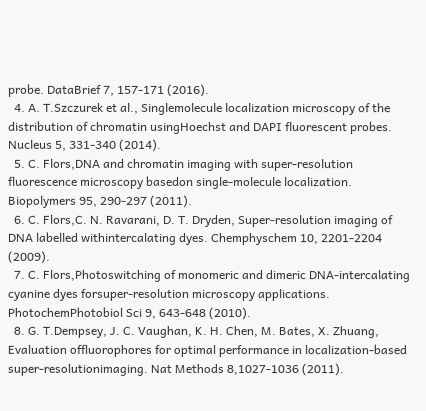probe. DataBrief 7, 157-171 (2016).
  4. A. T.Szczurek et al., Singlemolecule localization microscopy of the distribution of chromatin usingHoechst and DAPI fluorescent probes. Nucleus 5, 331-340 (2014).
  5. C. Flors,DNA and chromatin imaging with super-resolution fluorescence microscopy basedon single-molecule localization. Biopolymers 95, 290-297 (2011).
  6. C. Flors,C. N. Ravarani, D. T. Dryden, Super-resolution imaging of DNA labelled withintercalating dyes. Chemphyschem 10, 2201-2204 (2009).
  7. C. Flors,Photoswitching of monomeric and dimeric DNA-intercalating cyanine dyes forsuper-resolution microscopy applications. PhotochemPhotobiol Sci 9, 643-648 (2010).
  8. G. T.Dempsey, J. C. Vaughan, K. H. Chen, M. Bates, X. Zhuang, Evaluation offluorophores for optimal performance in localization-based super-resolutionimaging. Nat Methods 8,1027-1036 (2011).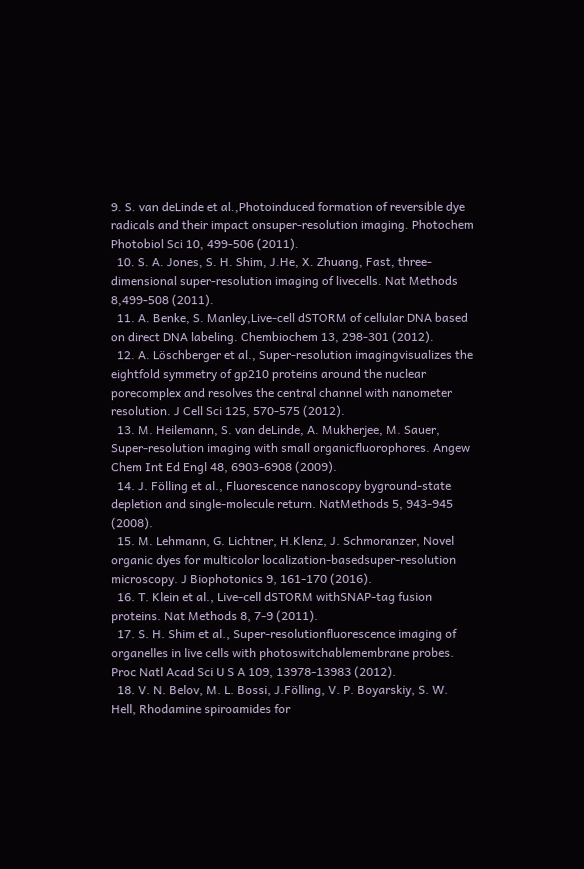9. S. van deLinde et al.,Photoinduced formation of reversible dye radicals and their impact onsuper-resolution imaging. Photochem Photobiol Sci 10, 499-506 (2011).
  10. S. A. Jones, S. H. Shim, J.He, X. Zhuang, Fast, three-dimensional super-resolution imaging of livecells. Nat Methods 8,499-508 (2011).
  11. A. Benke, S. Manley,Live-cell dSTORM of cellular DNA based on direct DNA labeling. Chembiochem 13, 298-301 (2012).
  12. A. Löschberger et al., Super-resolution imagingvisualizes the eightfold symmetry of gp210 proteins around the nuclear porecomplex and resolves the central channel with nanometer resolution. J Cell Sci 125, 570-575 (2012).
  13. M. Heilemann, S. van deLinde, A. Mukherjee, M. Sauer, Super-resolution imaging with small organicfluorophores. Angew Chem Int Ed Engl 48, 6903-6908 (2009).
  14. J. Fölling et al., Fluorescence nanoscopy byground-state depletion and single-molecule return. NatMethods 5, 943-945 (2008).
  15. M. Lehmann, G. Lichtner, H.Klenz, J. Schmoranzer, Novel organic dyes for multicolor localization-basedsuper-resolution microscopy. J Biophotonics 9, 161-170 (2016).
  16. T. Klein et al., Live-cell dSTORM withSNAP-tag fusion proteins. Nat Methods 8, 7-9 (2011).
  17. S. H. Shim et al., Super-resolutionfluorescence imaging of organelles in live cells with photoswitchablemembrane probes. Proc Natl Acad Sci U S A 109, 13978-13983 (2012).
  18. V. N. Belov, M. L. Bossi, J.Fölling, V. P. Boyarskiy, S. W. Hell, Rhodamine spiroamides for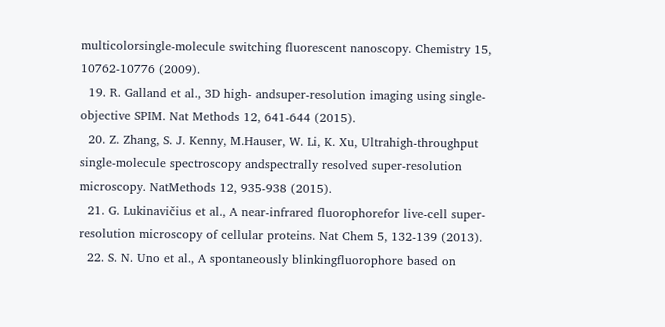multicolorsingle-molecule switching fluorescent nanoscopy. Chemistry 15, 10762-10776 (2009).
  19. R. Galland et al., 3D high- andsuper-resolution imaging using single-objective SPIM. Nat Methods 12, 641-644 (2015).
  20. Z. Zhang, S. J. Kenny, M.Hauser, W. Li, K. Xu, Ultrahigh-throughput single-molecule spectroscopy andspectrally resolved super-resolution microscopy. NatMethods 12, 935-938 (2015).
  21. G. Lukinavičius et al., A near-infrared fluorophorefor live-cell super-resolution microscopy of cellular proteins. Nat Chem 5, 132-139 (2013).
  22. S. N. Uno et al., A spontaneously blinkingfluorophore based on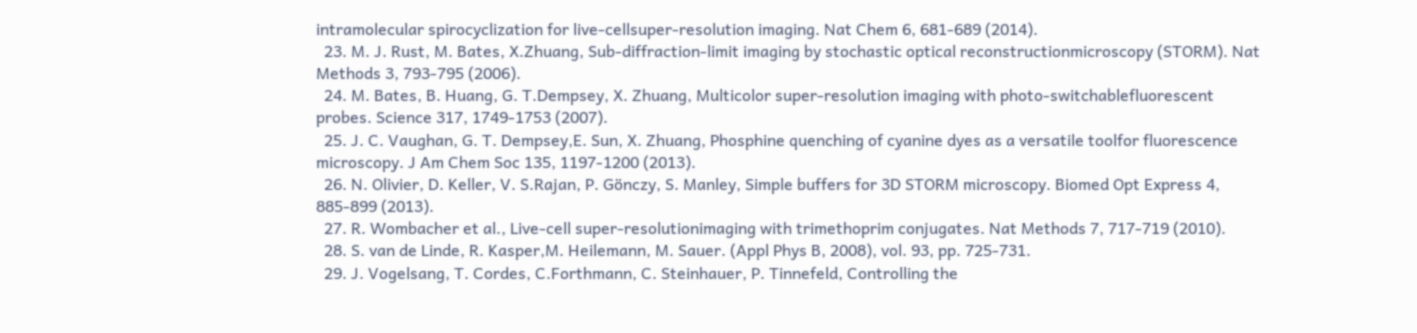intramolecular spirocyclization for live-cellsuper-resolution imaging. Nat Chem 6, 681-689 (2014).
  23. M. J. Rust, M. Bates, X.Zhuang, Sub-diffraction-limit imaging by stochastic optical reconstructionmicroscopy (STORM). Nat Methods 3, 793-795 (2006).
  24. M. Bates, B. Huang, G. T.Dempsey, X. Zhuang, Multicolor super-resolution imaging with photo-switchablefluorescent probes. Science 317, 1749-1753 (2007).
  25. J. C. Vaughan, G. T. Dempsey,E. Sun, X. Zhuang, Phosphine quenching of cyanine dyes as a versatile toolfor fluorescence microscopy. J Am Chem Soc 135, 1197-1200 (2013).
  26. N. Olivier, D. Keller, V. S.Rajan, P. Gönczy, S. Manley, Simple buffers for 3D STORM microscopy. Biomed Opt Express 4, 885-899 (2013).
  27. R. Wombacher et al., Live-cell super-resolutionimaging with trimethoprim conjugates. Nat Methods 7, 717-719 (2010).
  28. S. van de Linde, R. Kasper,M. Heilemann, M. Sauer. (Appl Phys B, 2008), vol. 93, pp. 725-731.
  29. J. Vogelsang, T. Cordes, C.Forthmann, C. Steinhauer, P. Tinnefeld, Controlling the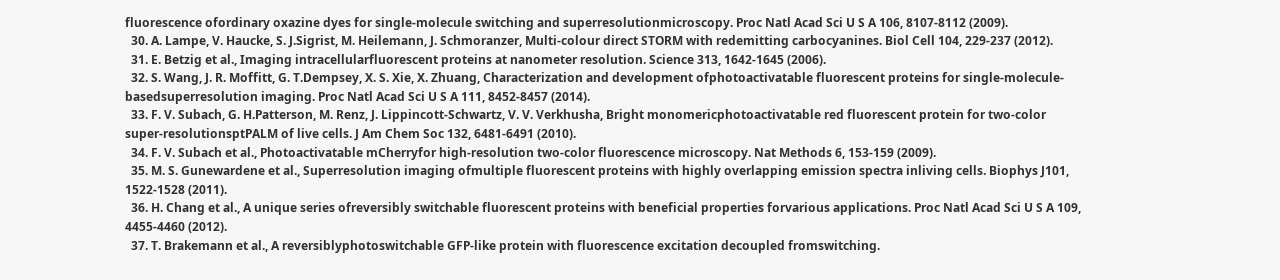fluorescence ofordinary oxazine dyes for single-molecule switching and superresolutionmicroscopy. Proc Natl Acad Sci U S A 106, 8107-8112 (2009).
  30. A. Lampe, V. Haucke, S. J.Sigrist, M. Heilemann, J. Schmoranzer, Multi-colour direct STORM with redemitting carbocyanines. Biol Cell 104, 229-237 (2012).
  31. E. Betzig et al., Imaging intracellularfluorescent proteins at nanometer resolution. Science 313, 1642-1645 (2006).
  32. S. Wang, J. R. Moffitt, G. T.Dempsey, X. S. Xie, X. Zhuang, Characterization and development ofphotoactivatable fluorescent proteins for single-molecule-basedsuperresolution imaging. Proc Natl Acad Sci U S A 111, 8452-8457 (2014).
  33. F. V. Subach, G. H.Patterson, M. Renz, J. Lippincott-Schwartz, V. V. Verkhusha, Bright monomericphotoactivatable red fluorescent protein for two-color super-resolutionsptPALM of live cells. J Am Chem Soc 132, 6481-6491 (2010).
  34. F. V. Subach et al., Photoactivatable mCherryfor high-resolution two-color fluorescence microscopy. Nat Methods 6, 153-159 (2009).
  35. M. S. Gunewardene et al., Superresolution imaging ofmultiple fluorescent proteins with highly overlapping emission spectra inliving cells. Biophys J101, 1522-1528 (2011).
  36. H. Chang et al., A unique series ofreversibly switchable fluorescent proteins with beneficial properties forvarious applications. Proc Natl Acad Sci U S A 109, 4455-4460 (2012).
  37. T. Brakemann et al., A reversiblyphotoswitchable GFP-like protein with fluorescence excitation decoupled fromswitching.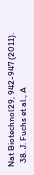Nat Biotechnol29, 942-947 (2011).
  38. J. Fuchs et al., A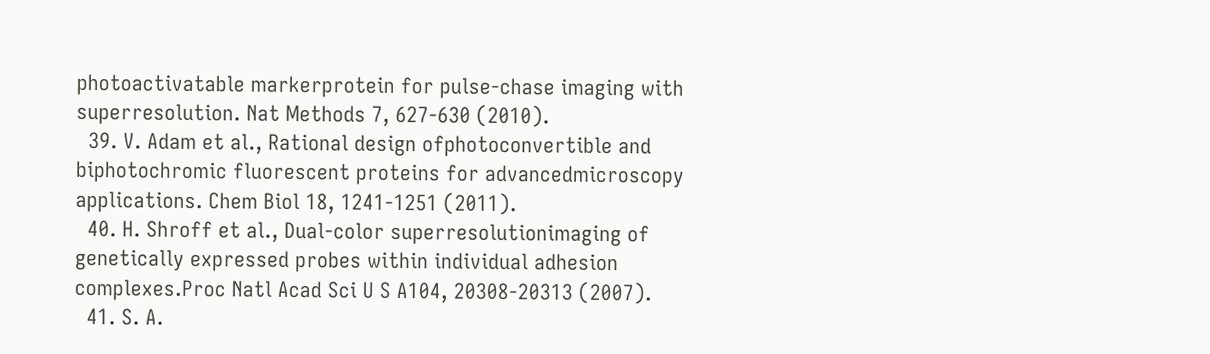photoactivatable markerprotein for pulse-chase imaging with superresolution. Nat Methods 7, 627-630 (2010).
  39. V. Adam et al., Rational design ofphotoconvertible and biphotochromic fluorescent proteins for advancedmicroscopy applications. Chem Biol 18, 1241-1251 (2011).
  40. H. Shroff et al., Dual-color superresolutionimaging of genetically expressed probes within individual adhesion complexes.Proc Natl Acad Sci U S A104, 20308-20313 (2007).
  41. S. A.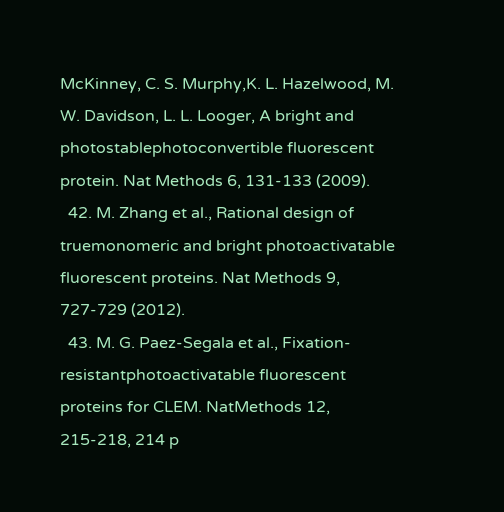McKinney, C. S. Murphy,K. L. Hazelwood, M. W. Davidson, L. L. Looger, A bright and photostablephotoconvertible fluorescent protein. Nat Methods 6, 131-133 (2009).
  42. M. Zhang et al., Rational design of truemonomeric and bright photoactivatable fluorescent proteins. Nat Methods 9, 727-729 (2012).
  43. M. G. Paez-Segala et al., Fixation-resistantphotoactivatable fluorescent proteins for CLEM. NatMethods 12, 215-218, 214 p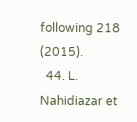following 218 (2015).
  44. L. Nahidiazar et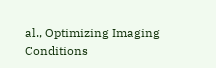al., Optimizing Imaging Conditions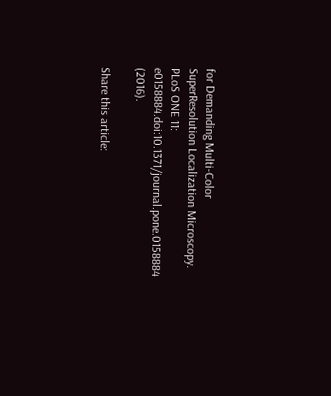for Demanding Multi-Color SuperResolution Localization Microscopy. PLoS ONE 11: e0158884.doi:10.1371/journal.pone.0158884 (2016).

Share this article: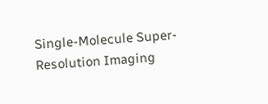Single-Molecule Super-Resolution Imaging